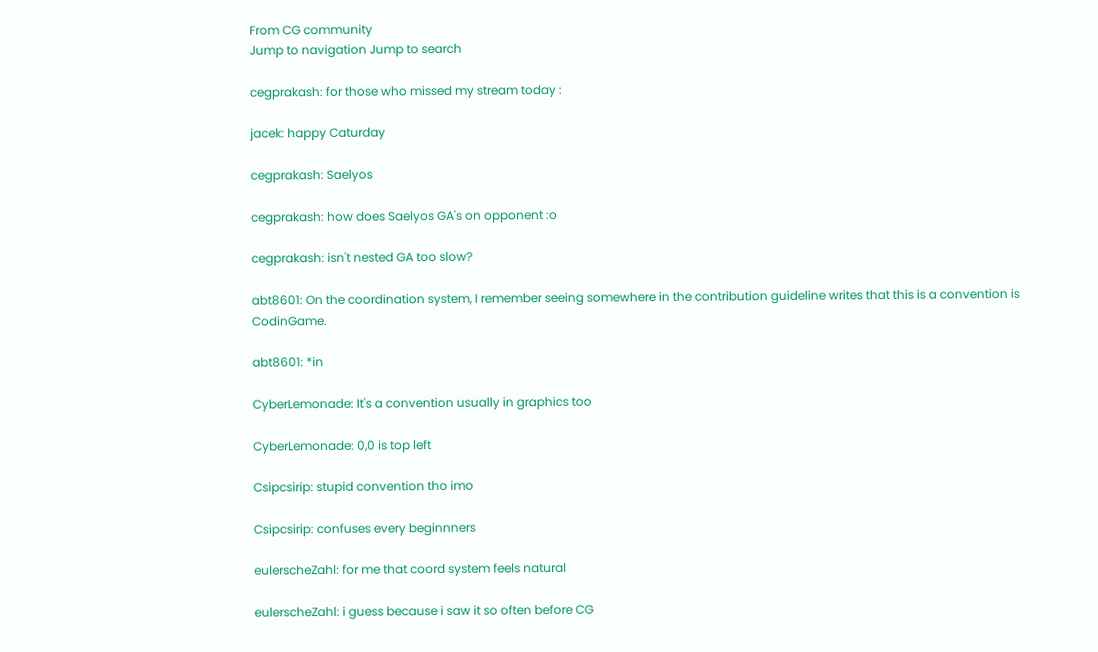From CG community
Jump to navigation Jump to search

cegprakash: for those who missed my stream today :

jacek: happy Caturday

cegprakash: Saelyos

cegprakash: how does Saelyos GA's on opponent :o

cegprakash: isn't nested GA too slow?

abt8601: On the coordination system, I remember seeing somewhere in the contribution guideline writes that this is a convention is CodinGame.

abt8601: *in

CyberLemonade: It's a convention usually in graphics too

CyberLemonade: 0,0 is top left

Csipcsirip: stupid convention tho imo

Csipcsirip: confuses every beginnners

eulerscheZahl: for me that coord system feels natural

eulerscheZahl: i guess because i saw it so often before CG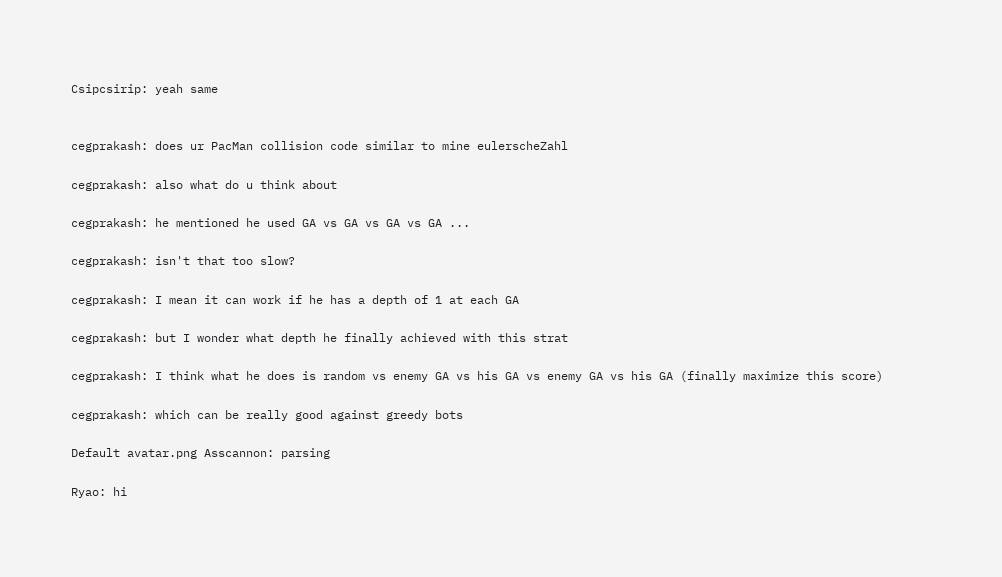Csipcsirip: yeah same


cegprakash: does ur PacMan collision code similar to mine eulerscheZahl

cegprakash: also what do u think about

cegprakash: he mentioned he used GA vs GA vs GA vs GA ...

cegprakash: isn't that too slow?

cegprakash: I mean it can work if he has a depth of 1 at each GA

cegprakash: but I wonder what depth he finally achieved with this strat

cegprakash: I think what he does is random vs enemy GA vs his GA vs enemy GA vs his GA (finally maximize this score)

cegprakash: which can be really good against greedy bots

Default avatar.png Asscannon: parsing

Ryao: hi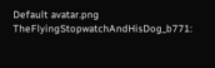Default avatar.png TheFlyingStopwatchAndHisDog_b771: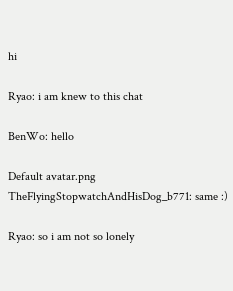hi

Ryao: i am knew to this chat

BenWo: hello

Default avatar.png TheFlyingStopwatchAndHisDog_b771: same :)

Ryao: so i am not so lonely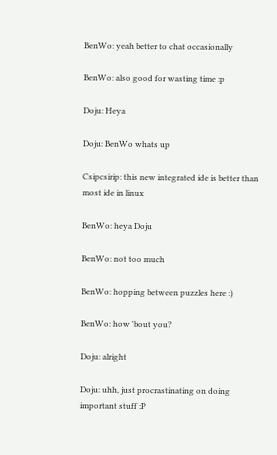BenWo: yeah better to chat occasionally

BenWo: also good for wasting time :p

Doju: Heya

Doju: BenWo whats up

Csipcsirip: this new integrated ide is better than most ide in linux

BenWo: heya Doju

BenWo: not too much

BenWo: hopping between puzzles here :)

BenWo: how 'bout you?

Doju: alright

Doju: uhh, just procrastinating on doing important stuff :P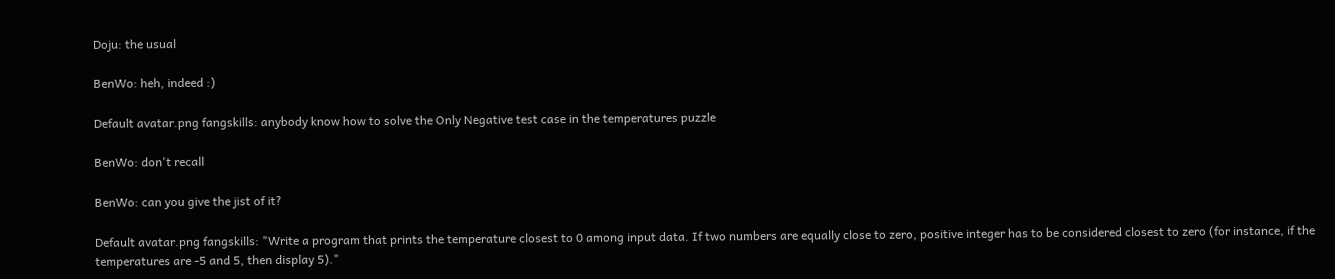Doju: the usual

BenWo: heh, indeed :)

Default avatar.png fangskills: anybody know how to solve the Only Negative test case in the temperatures puzzle

BenWo: don't recall

BenWo: can you give the jist of it?

Default avatar.png fangskills: "Write a program that prints the temperature closest to 0 among input data. If two numbers are equally close to zero, positive integer has to be considered closest to zero (for instance, if the temperatures are -5 and 5, then display 5)."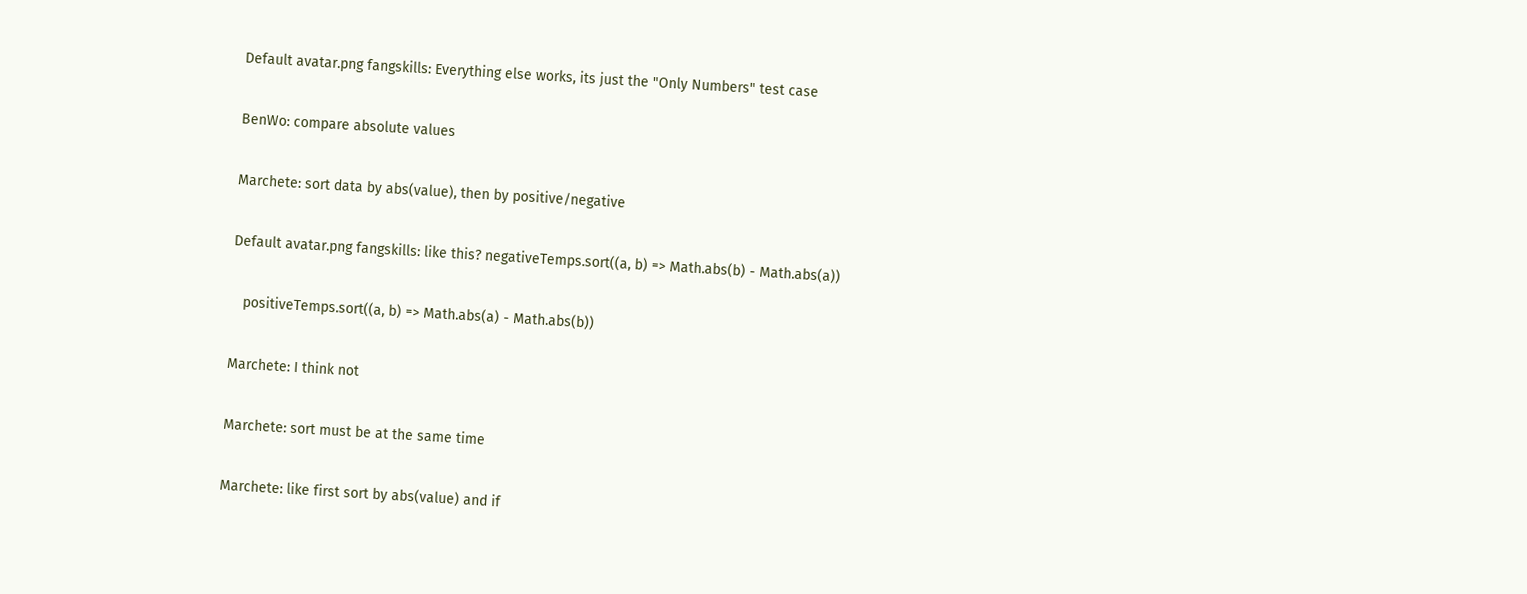Default avatar.png fangskills: Everything else works, its just the "Only Numbers" test case

BenWo: compare absolute values

Marchete: sort data by abs(value), then by positive/negative

Default avatar.png fangskills: like this? negativeTemps.sort((a, b) => Math.abs(b) - Math.abs(a))

   positiveTemps.sort((a, b) => Math.abs(a) - Math.abs(b))

Marchete: I think not

Marchete: sort must be at the same time

Marchete: like first sort by abs(value) and if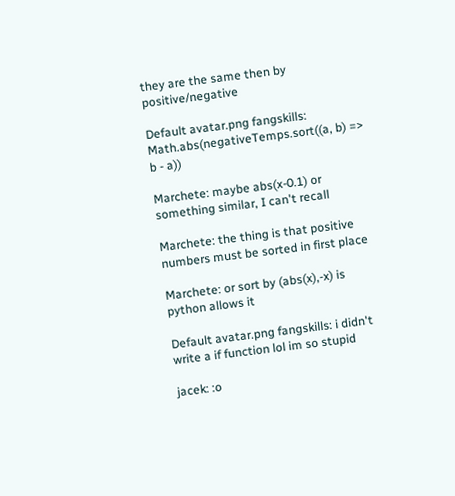they are the same then by positive/negative

Default avatar.png fangskills: Math.abs(negativeTemps.sort((a, b) => b - a))

Marchete: maybe abs(x-0.1) or something similar, I can't recall

Marchete: the thing is that positive numbers must be sorted in first place

Marchete: or sort by (abs(x),-x) is python allows it

Default avatar.png fangskills: i didn't write a if function lol im so stupid

jacek: :o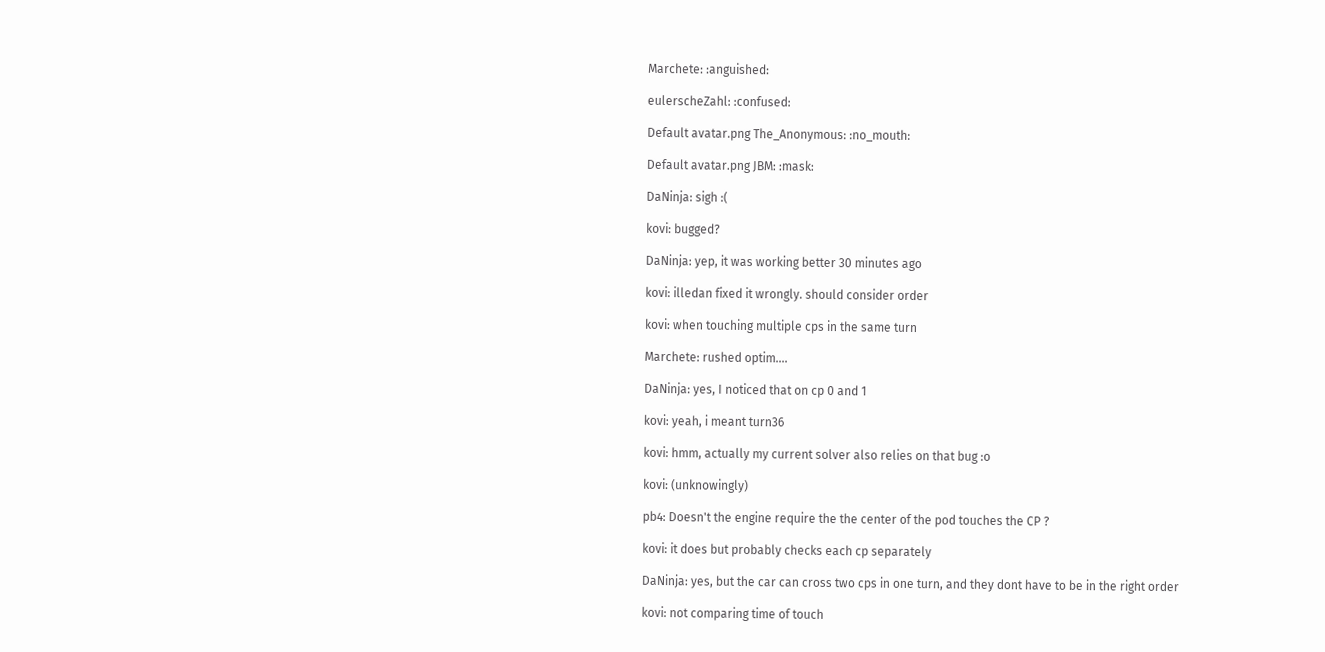Marchete: :anguished:

eulerscheZahl: :confused:

Default avatar.png The_Anonymous: :no_mouth:

Default avatar.png JBM: :mask:

DaNinja: sigh :(

kovi: bugged?

DaNinja: yep, it was working better 30 minutes ago

kovi: illedan fixed it wrongly. should consider order

kovi: when touching multiple cps in the same turn

Marchete: rushed optim....

DaNinja: yes, I noticed that on cp 0 and 1

kovi: yeah, i meant turn36

kovi: hmm, actually my current solver also relies on that bug :o

kovi: (unknowingly)

pb4: Doesn't the engine require the the center of the pod touches the CP ?

kovi: it does but probably checks each cp separately

DaNinja: yes, but the car can cross two cps in one turn, and they dont have to be in the right order

kovi: not comparing time of touch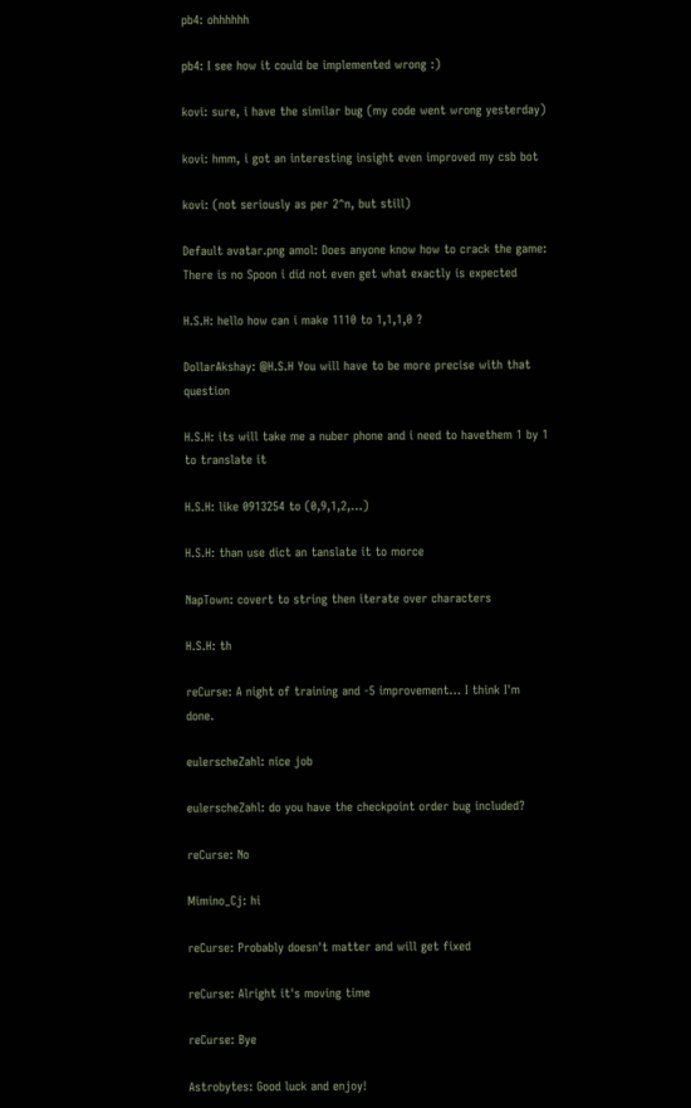pb4: ohhhhhh

pb4: I see how it could be implemented wrong :)

kovi: sure, i have the similar bug (my code went wrong yesterday)

kovi: hmm, i got an interesting insight even improved my csb bot

kovi: (not seriously as per 2^n, but still)

Default avatar.png amol: Does anyone know how to crack the game: There is no Spoon i did not even get what exactly is expected

H.S.H: hello how can i make 1110 to 1,1,1,0 ?

DollarAkshay: @H.S.H You will have to be more precise with that question

H.S.H: its will take me a nuber phone and i need to havethem 1 by 1 to translate it

H.S.H: like 0913254 to (0,9,1,2,...)

H.S.H: than use dict an tanslate it to morce

NapTown: covert to string then iterate over characters

H.S.H: th

reCurse: A night of training and -5 improvement... I think I'm done.

eulerscheZahl: nice job

eulerscheZahl: do you have the checkpoint order bug included?

reCurse: No

Mimino_Cj: hi

reCurse: Probably doesn't matter and will get fixed

reCurse: Alright it's moving time

reCurse: Bye

Astrobytes: Good luck and enjoy!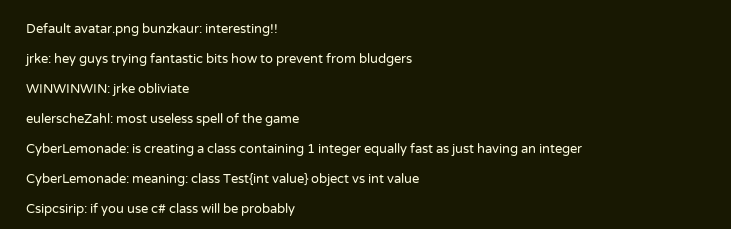Default avatar.png bunzkaur: interesting!!

jrke: hey guys trying fantastic bits how to prevent from bludgers

WINWINWIN: jrke obliviate

eulerscheZahl: most useless spell of the game

CyberLemonade: is creating a class containing 1 integer equally fast as just having an integer

CyberLemonade: meaning: class Test{int value} object vs int value

Csipcsirip: if you use c# class will be probably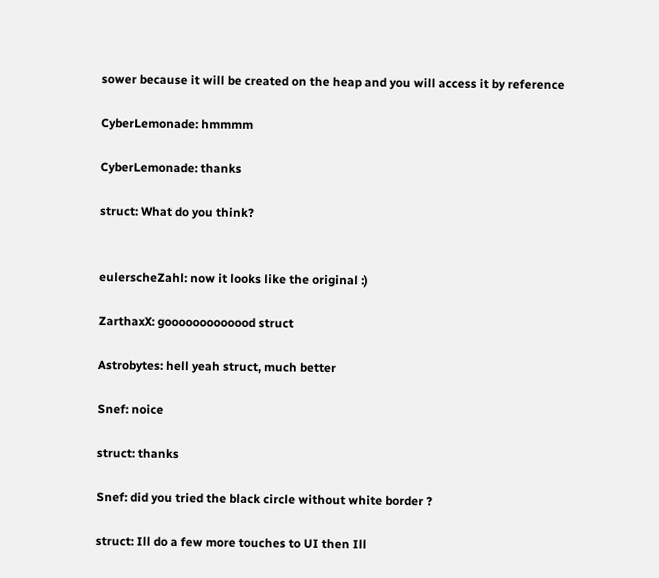sower because it will be created on the heap and you will access it by reference

CyberLemonade: hmmmm

CyberLemonade: thanks

struct: What do you think?


eulerscheZahl: now it looks like the original :)

ZarthaxX: gooooooooooood struct

Astrobytes: hell yeah struct, much better

Snef: noice

struct: thanks

Snef: did you tried the black circle without white border ?

struct: Ill do a few more touches to UI then Ill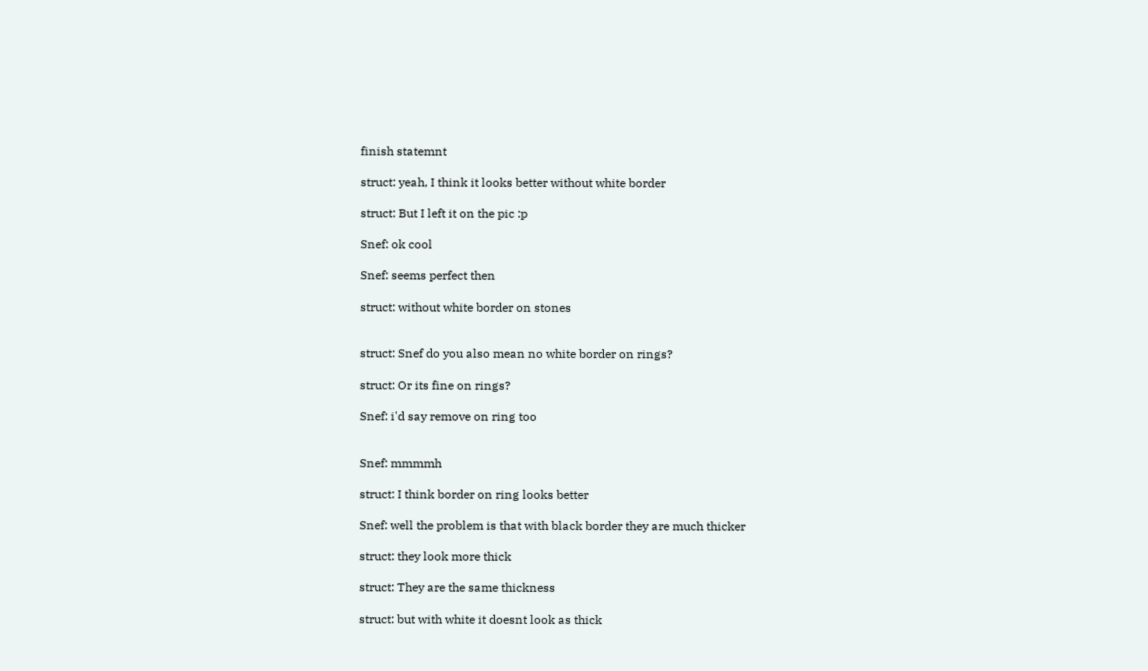finish statemnt

struct: yeah, I think it looks better without white border

struct: But I left it on the pic :p

Snef: ok cool

Snef: seems perfect then

struct: without white border on stones


struct: Snef do you also mean no white border on rings?

struct: Or its fine on rings?

Snef: i'd say remove on ring too


Snef: mmmmh

struct: I think border on ring looks better

Snef: well the problem is that with black border they are much thicker

struct: they look more thick

struct: They are the same thickness

struct: but with white it doesnt look as thick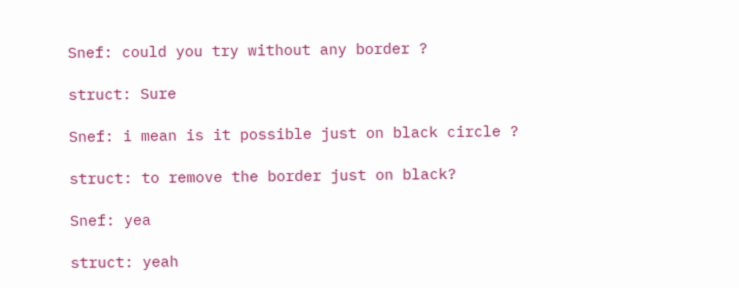Snef: could you try without any border ?

struct: Sure

Snef: i mean is it possible just on black circle ?

struct: to remove the border just on black?

Snef: yea

struct: yeah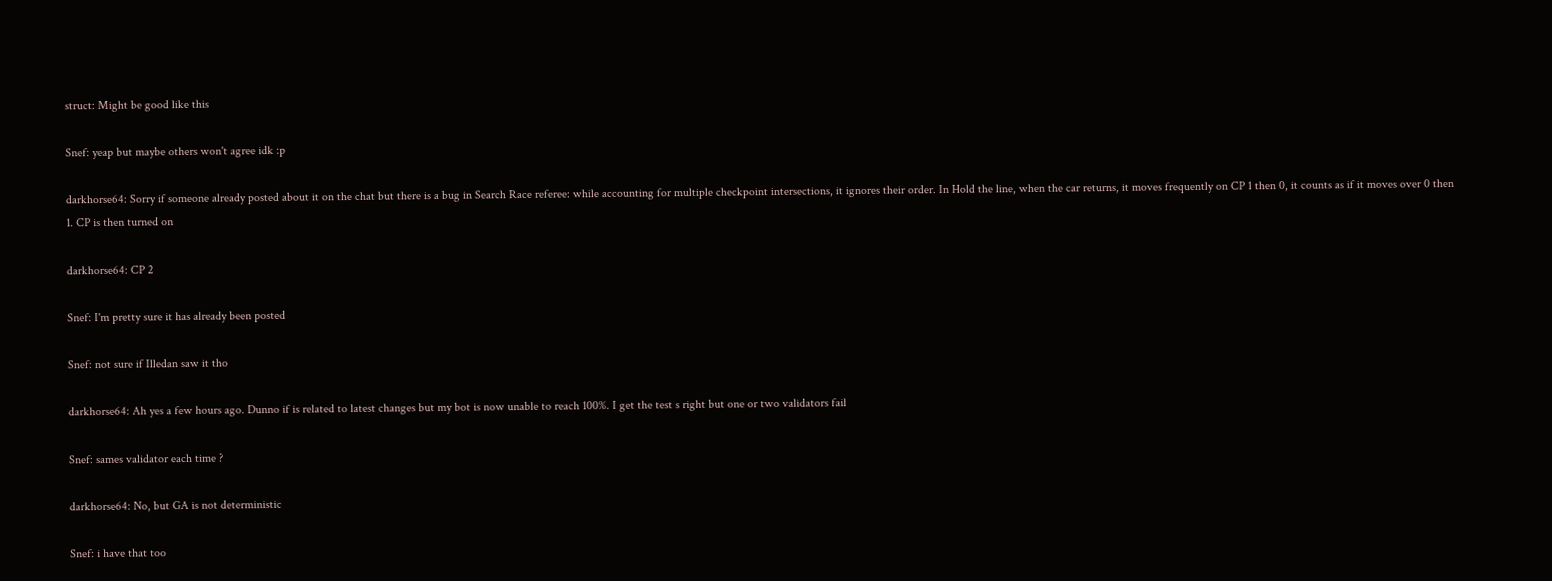struct: Might be good like this

Snef: yeap but maybe others won't agree idk :p

darkhorse64: Sorry if someone already posted about it on the chat but there is a bug in Search Race referee: while accounting for multiple checkpoint intersections, it ignores their order. In Hold the line, when the car returns, it moves frequently on CP 1 then 0, it counts as if it moves over 0 then 1. CP is then turned on

darkhorse64: CP 2

Snef: I'm pretty sure it has already been posted

Snef: not sure if Illedan saw it tho

darkhorse64: Ah yes a few hours ago. Dunno if is related to latest changes but my bot is now unable to reach 100%. I get the test s right but one or two validators fail

Snef: sames validator each time ?

darkhorse64: No, but GA is not deterministic

Snef: i have that too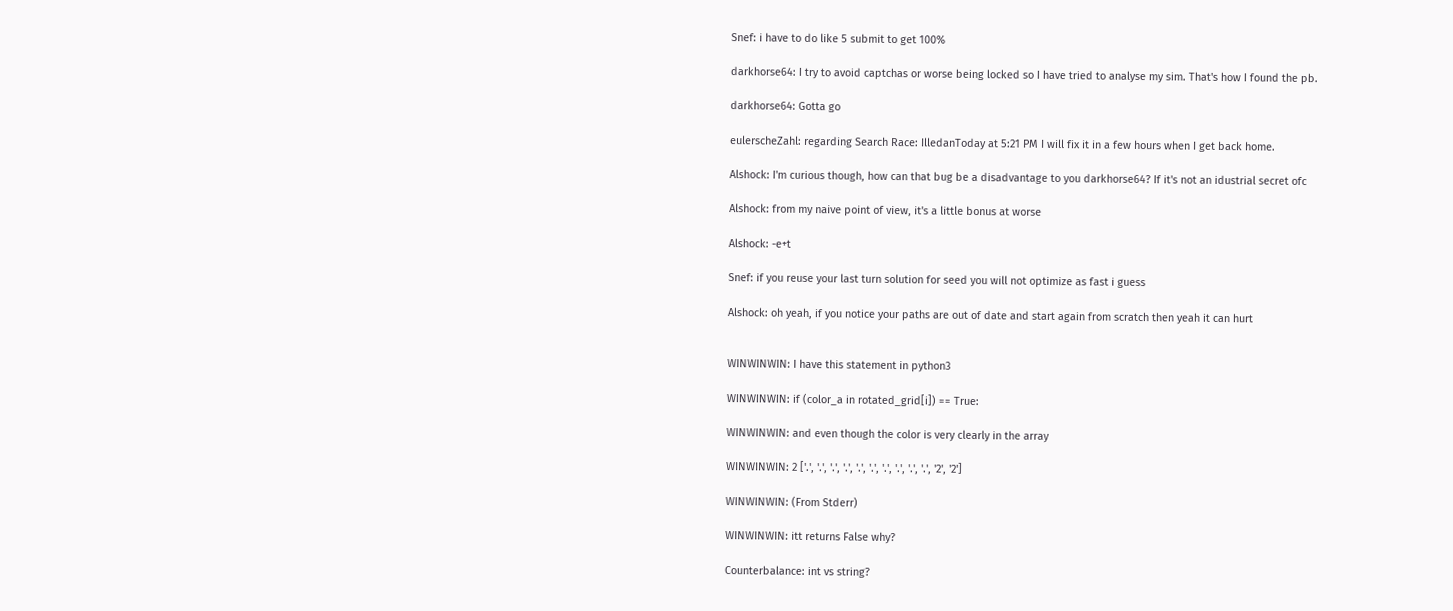Snef: i have to do like 5 submit to get 100%

darkhorse64: I try to avoid captchas or worse being locked so I have tried to analyse my sim. That's how I found the pb.

darkhorse64: Gotta go

eulerscheZahl: regarding Search Race: IlledanToday at 5:21 PM I will fix it in a few hours when I get back home.

Alshock: I'm curious though, how can that bug be a disadvantage to you darkhorse64? If it's not an idustrial secret ofc

Alshock: from my naive point of view, it's a little bonus at worse

Alshock: -e+t

Snef: if you reuse your last turn solution for seed you will not optimize as fast i guess

Alshock: oh yeah, if you notice your paths are out of date and start again from scratch then yeah it can hurt


WINWINWIN: I have this statement in python3

WINWINWIN: if (color_a in rotated_grid[i]) == True:

WINWINWIN: and even though the color is very clearly in the array

WINWINWIN: 2 ['.', '.', '.', '.', '.', '.', '.', '.', '.', '.', '2', '2']

WINWINWIN: (From Stderr)

WINWINWIN: itt returns False why?

Counterbalance: int vs string?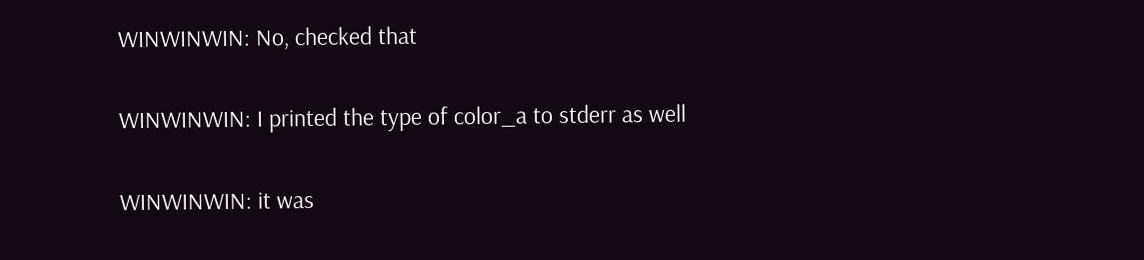WINWINWIN: No, checked that

WINWINWIN: I printed the type of color_a to stderr as well

WINWINWIN: it was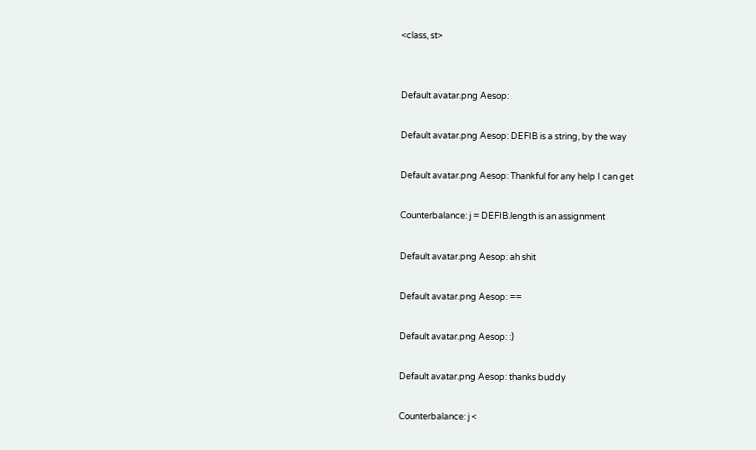<class, st>


Default avatar.png Aesop:

Default avatar.png Aesop: DEFIB is a string, by the way

Default avatar.png Aesop: Thankful for any help I can get

Counterbalance: j = DEFIB.length is an assignment

Default avatar.png Aesop: ah shit

Default avatar.png Aesop: ==

Default avatar.png Aesop: :)

Default avatar.png Aesop: thanks buddy

Counterbalance: j <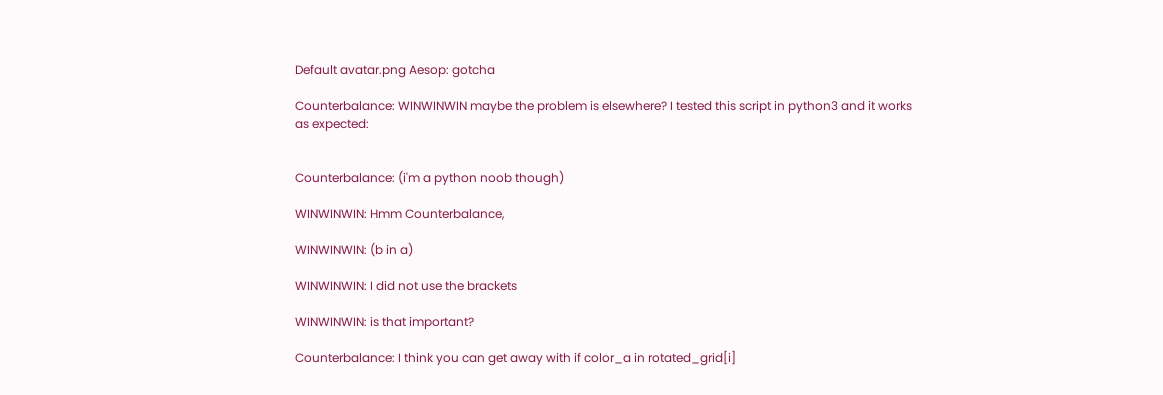Default avatar.png Aesop: gotcha

Counterbalance: WINWINWIN maybe the problem is elsewhere? I tested this script in python3 and it works as expected:


Counterbalance: (i'm a python noob though)

WINWINWIN: Hmm Counterbalance,

WINWINWIN: (b in a)

WINWINWIN: I did not use the brackets

WINWINWIN: is that important?

Counterbalance: I think you can get away with if color_a in rotated_grid[i]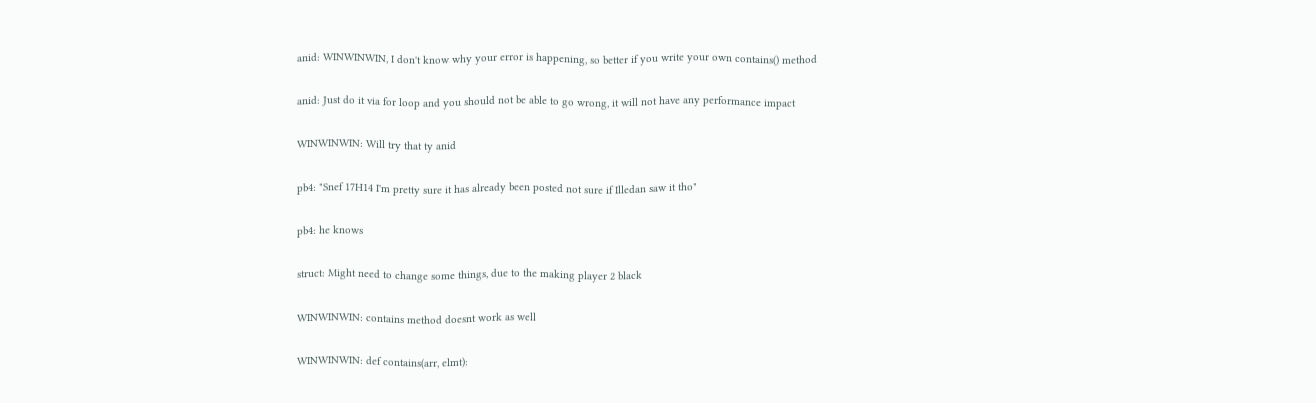anid: WINWINWIN, I don't know why your error is happening, so better if you write your own contains() method

anid: Just do it via for loop and you should not be able to go wrong, it will not have any performance impact

WINWINWIN: Will try that ty anid

pb4: "Snef 17H14 I'm pretty sure it has already been posted not sure if Illedan saw it tho"

pb4: he knows

struct: Might need to change some things, due to the making player 2 black

WINWINWIN: contains method doesnt work as well

WINWINWIN: def contains(arr, elmt):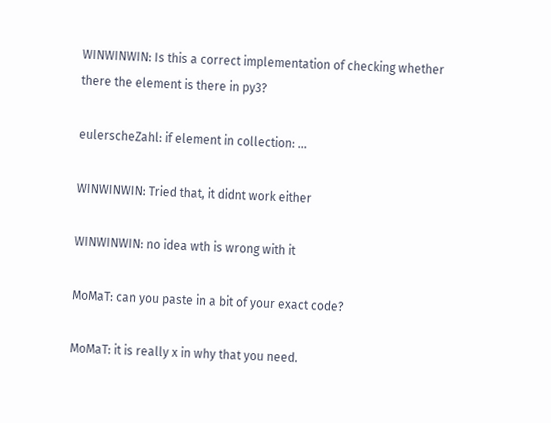WINWINWIN: Is this a correct implementation of checking whether there the element is there in py3?

eulerscheZahl: if element in collection: ...

WINWINWIN: Tried that, it didnt work either

WINWINWIN: no idea wth is wrong with it

MoMaT: can you paste in a bit of your exact code?

MoMaT: it is really x in why that you need.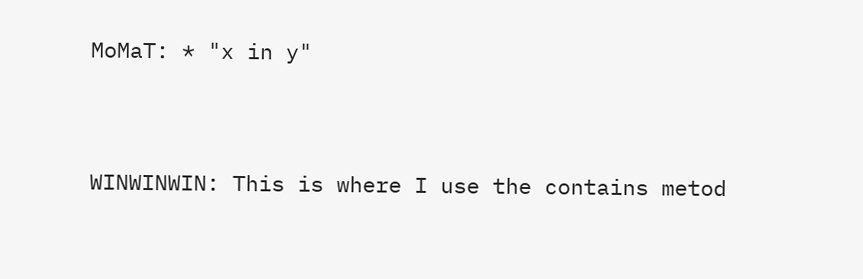MoMaT: * "x in y"


WINWINWIN: This is where I use the contains metod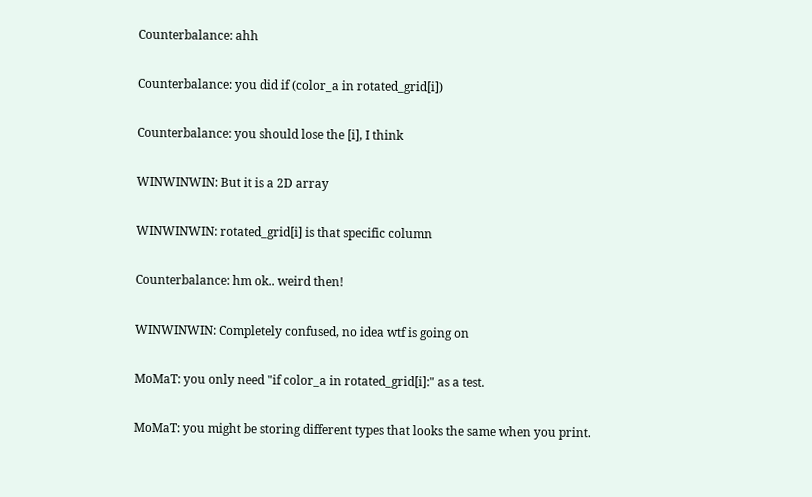Counterbalance: ahh

Counterbalance: you did if (color_a in rotated_grid[i])

Counterbalance: you should lose the [i], I think

WINWINWIN: But it is a 2D array

WINWINWIN: rotated_grid[i] is that specific column

Counterbalance: hm ok.. weird then!

WINWINWIN: Completely confused, no idea wtf is going on

MoMaT: you only need "if color_a in rotated_grid[i]:" as a test.

MoMaT: you might be storing different types that looks the same when you print.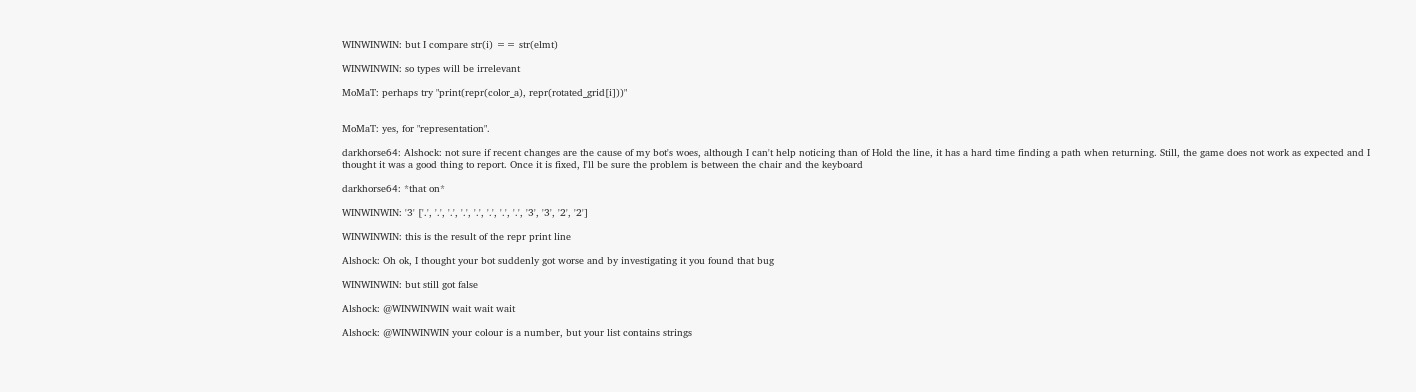WINWINWIN: but I compare str(i) == str(elmt)

WINWINWIN: so types will be irrelevant

MoMaT: perhaps try "print(repr(color_a), repr(rotated_grid[i]))"


MoMaT: yes, for "representation".

darkhorse64: Alshock: not sure if recent changes are the cause of my bot's woes, although I can't help noticing than of Hold the line, it has a hard time finding a path when returning. Still, the game does not work as expected and I thought it was a good thing to report. Once it is fixed, I'll be sure the problem is between the chair and the keyboard

darkhorse64: *that on*

WINWINWIN: '3' ['.', '.', '.', '.', '.', '.', '.', '.', '3', '3', '2', '2']

WINWINWIN: this is the result of the repr print line

Alshock: Oh ok, I thought your bot suddenly got worse and by investigating it you found that bug

WINWINWIN: but still got false

Alshock: @WINWINWIN wait wait wait

Alshock: @WINWINWIN your colour is a number, but your list contains strings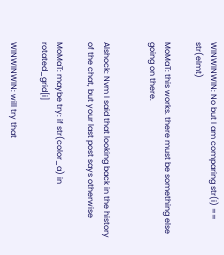WINWINWIN: No but I am comparing str(i) == str(elmt)

MoMaT: this works. there must be something else going on there.


Alshock: Nvm I said that looking back in the history of the chat, but your last post says otherwise

MoMaT: maybe try: if str(color_a) in rotated_grid[i]

WINWINWIN: will try that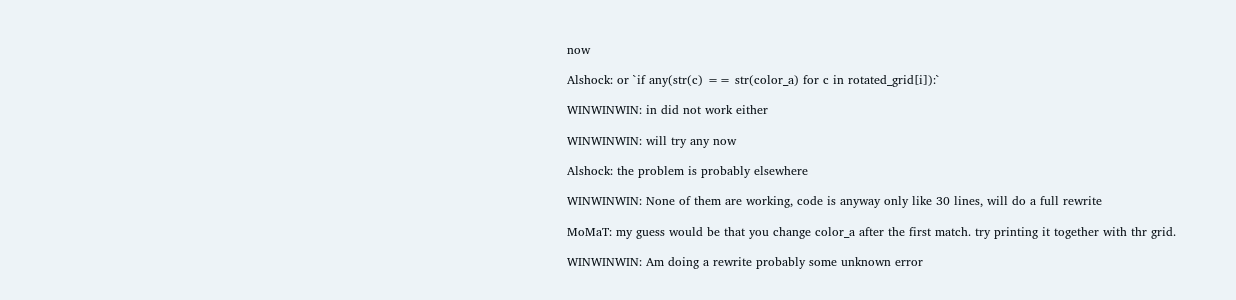now

Alshock: or `if any(str(c) == str(color_a) for c in rotated_grid[i]):`

WINWINWIN: in did not work either

WINWINWIN: will try any now

Alshock: the problem is probably elsewhere

WINWINWIN: None of them are working, code is anyway only like 30 lines, will do a full rewrite

MoMaT: my guess would be that you change color_a after the first match. try printing it together with thr grid.

WINWINWIN: Am doing a rewrite probably some unknown error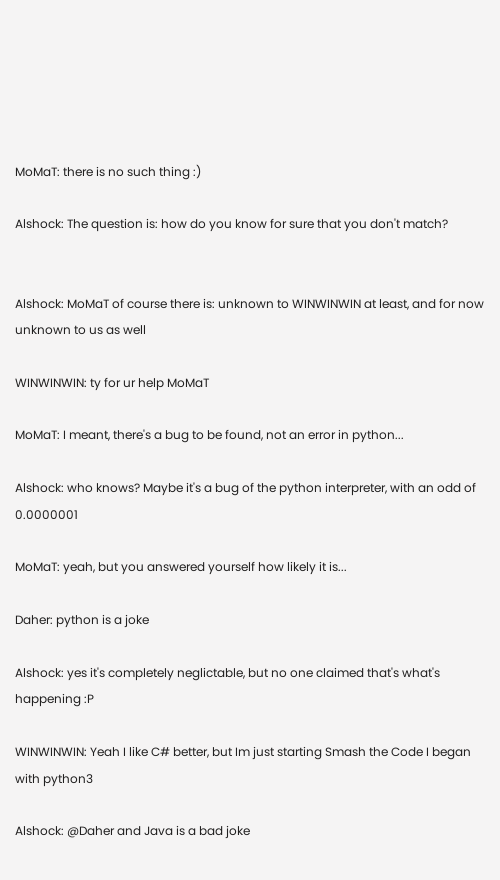MoMaT: there is no such thing :)

Alshock: The question is: how do you know for sure that you don't match?


Alshock: MoMaT of course there is: unknown to WINWINWIN at least, and for now unknown to us as well

WINWINWIN: ty for ur help MoMaT

MoMaT: I meant, there's a bug to be found, not an error in python...

Alshock: who knows? Maybe it's a bug of the python interpreter, with an odd of 0.0000001

MoMaT: yeah, but you answered yourself how likely it is...

Daher: python is a joke

Alshock: yes it's completely neglictable, but no one claimed that's what's happening :P

WINWINWIN: Yeah I like C# better, but Im just starting Smash the Code I began with python3

Alshock: @Daher and Java is a bad joke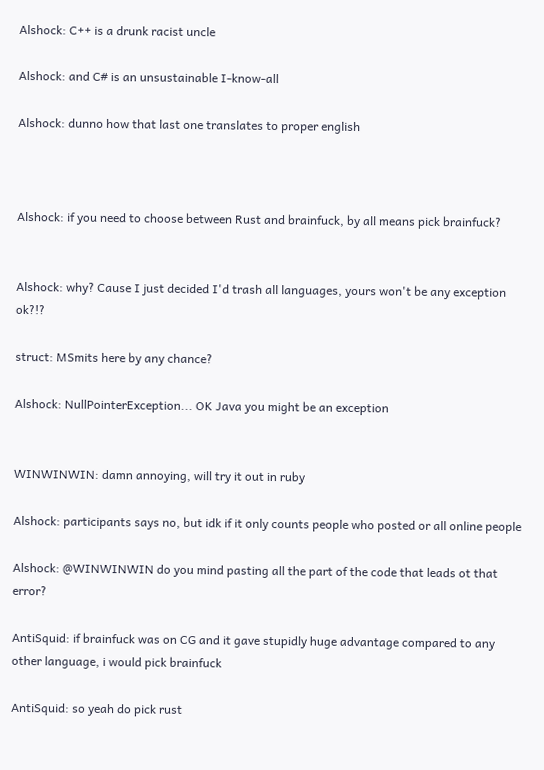Alshock: C++ is a drunk racist uncle

Alshock: and C# is an unsustainable I-know-all

Alshock: dunno how that last one translates to proper english



Alshock: if you need to choose between Rust and brainfuck, by all means pick brainfuck?


Alshock: why? Cause I just decided I'd trash all languages, yours won't be any exception ok?!?

struct: MSmits here by any chance?

Alshock: NullPointerException... OK Java you might be an exception


WINWINWIN: damn annoying, will try it out in ruby

Alshock: participants says no, but idk if it only counts people who posted or all online people

Alshock: @WINWINWIN do you mind pasting all the part of the code that leads ot that error?

AntiSquid: if brainfuck was on CG and it gave stupidly huge advantage compared to any other language, i would pick brainfuck

AntiSquid: so yeah do pick rust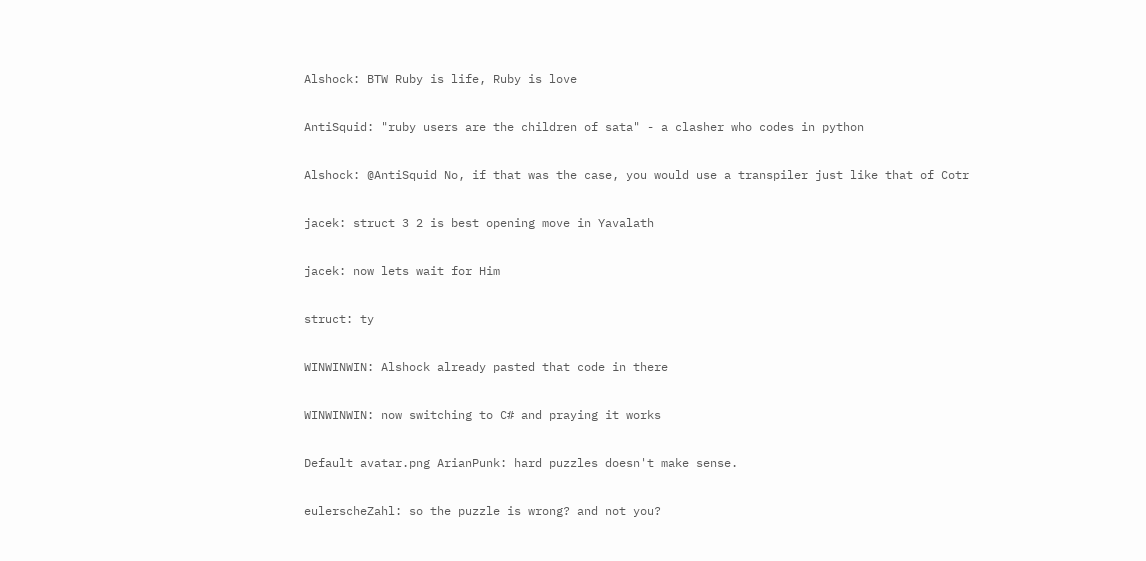Alshock: BTW Ruby is life, Ruby is love

AntiSquid: "ruby users are the children of sata" - a clasher who codes in python

Alshock: @AntiSquid No, if that was the case, you would use a transpiler just like that of Cotr

jacek: struct 3 2 is best opening move in Yavalath

jacek: now lets wait for Him

struct: ty

WINWINWIN: Alshock already pasted that code in there

WINWINWIN: now switching to C# and praying it works

Default avatar.png ArianPunk: hard puzzles doesn't make sense.

eulerscheZahl: so the puzzle is wrong? and not you?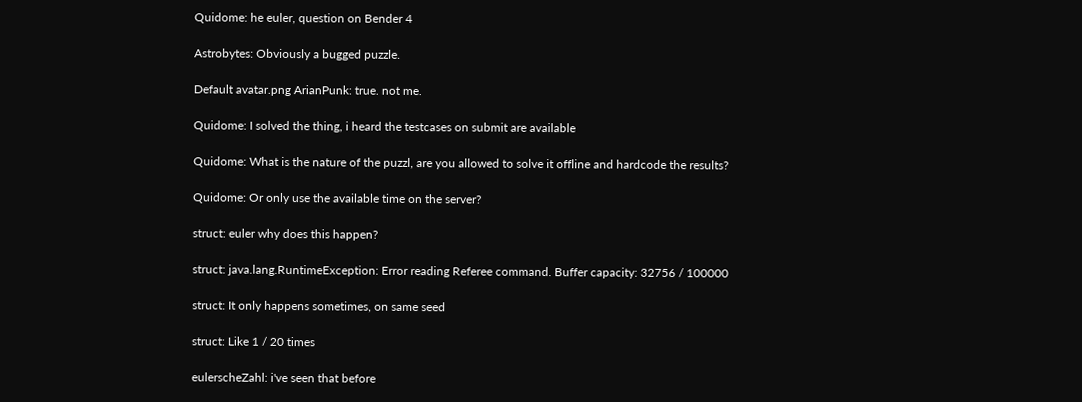Quidome: he euler, question on Bender 4

Astrobytes: Obviously a bugged puzzle.

Default avatar.png ArianPunk: true. not me.

Quidome: I solved the thing, i heard the testcases on submit are available

Quidome: What is the nature of the puzzl, are you allowed to solve it offline and hardcode the results?

Quidome: Or only use the available time on the server?

struct: euler why does this happen?

struct: java.lang.RuntimeException: Error reading Referee command. Buffer capacity: 32756 / 100000

struct: It only happens sometimes, on same seed

struct: Like 1 / 20 times

eulerscheZahl: i've seen that before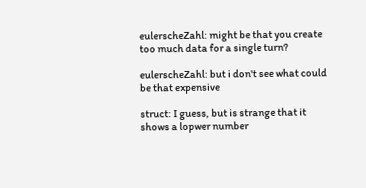eulerscheZahl: might be that you create too much data for a single turn?

eulerscheZahl: but i don't see what could be that expensive

struct: I guess, but is strange that it shows a lopwer number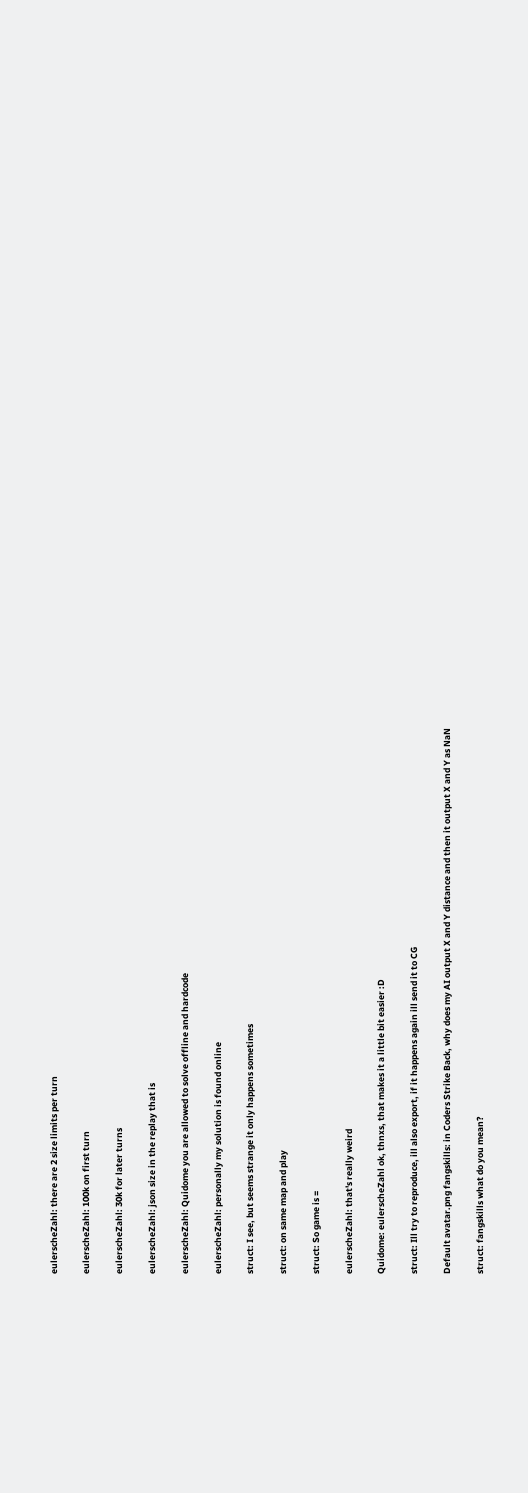eulerscheZahl: there are 2 size limits per turn

eulerscheZahl: 100k on first turn

eulerscheZahl: 30k for later turns

eulerscheZahl: json size in the replay that is

eulerscheZahl: Quidome you are allowed to solve offline and hardcode

eulerscheZahl: personally my solution is found online

struct: I see, but seems strange it only happens sometimes

struct: on same map and play

struct: So game is =

eulerscheZahl: that's really weird

Quidome: eulerscheZahl ok, thnxs, that makes it a little bit easier :D

struct: Ill try to reproduce, ill also export, if it happens again ill send it to CG

Default avatar.png fangskills: in Coders Strike Back, why does my AI output X and Y distance and then it output X and Y as NaN

struct: fangskills what do you mean?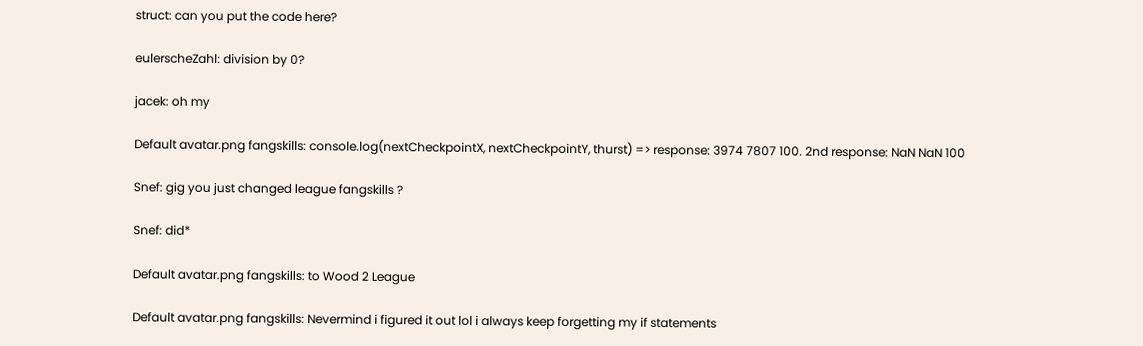struct: can you put the code here?

eulerscheZahl: division by 0?

jacek: oh my

Default avatar.png fangskills: console.log(nextCheckpointX, nextCheckpointY, thurst) => response: 3974 7807 100. 2nd response: NaN NaN 100

Snef: gig you just changed league fangskills ?

Snef: did*

Default avatar.png fangskills: to Wood 2 League

Default avatar.png fangskills: Nevermind i figured it out lol i always keep forgetting my if statements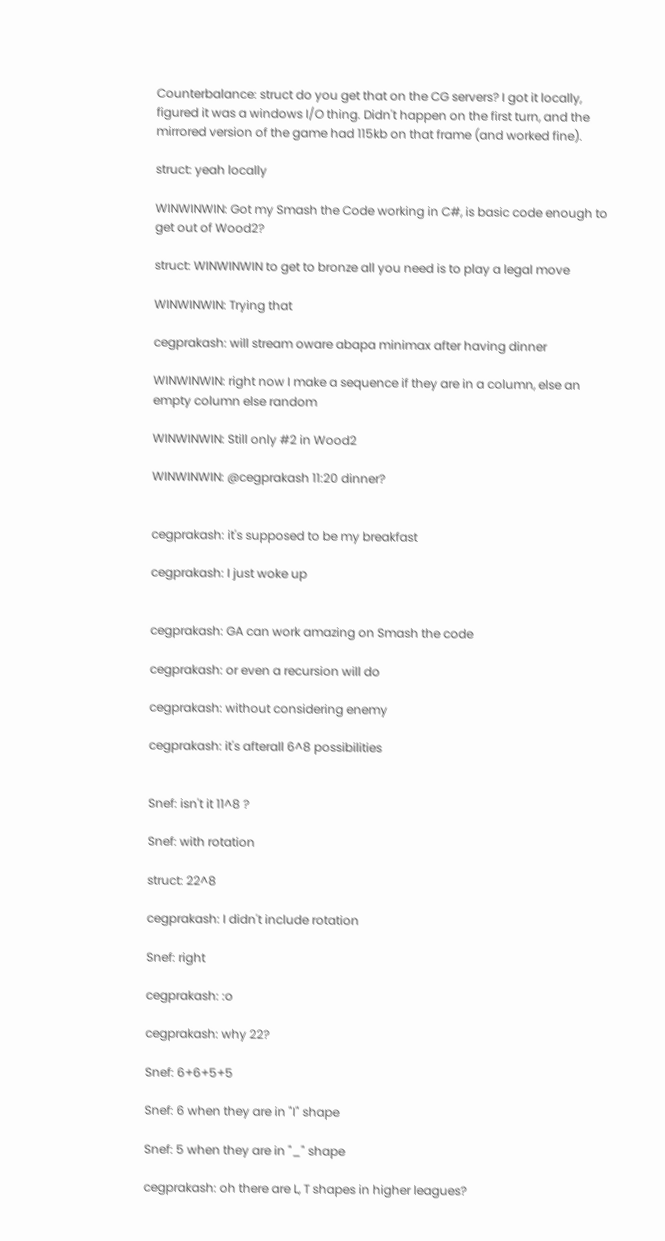Counterbalance: struct do you get that on the CG servers? I got it locally, figured it was a windows I/O thing. Didn't happen on the first turn, and the mirrored version of the game had 115kb on that frame (and worked fine).

struct: yeah locally

WINWINWIN: Got my Smash the Code working in C#, is basic code enough to get out of Wood2?

struct: WINWINWIN to get to bronze all you need is to play a legal move

WINWINWIN: Trying that

cegprakash: will stream oware abapa minimax after having dinner

WINWINWIN: right now I make a sequence if they are in a column, else an empty column else random

WINWINWIN: Still only #2 in Wood2

WINWINWIN: @cegprakash 11:20 dinner?


cegprakash: it's supposed to be my breakfast

cegprakash: I just woke up


cegprakash: GA can work amazing on Smash the code

cegprakash: or even a recursion will do

cegprakash: without considering enemy

cegprakash: it's afterall 6^8 possibilities


Snef: isn't it 11^8 ?

Snef: with rotation

struct: 22^8

cegprakash: I didn't include rotation

Snef: right

cegprakash: :o

cegprakash: why 22?

Snef: 6+6+5+5

Snef: 6 when they are in "I" shape

Snef: 5 when they are in "_" shape

cegprakash: oh there are L, T shapes in higher leagues?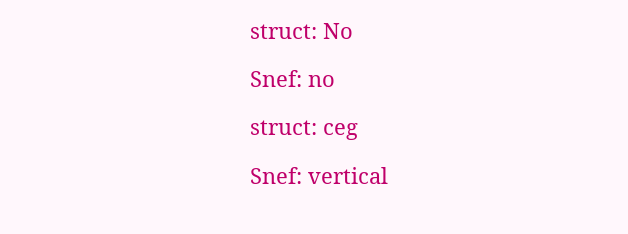struct: No

Snef: no

struct: ceg

Snef: vertical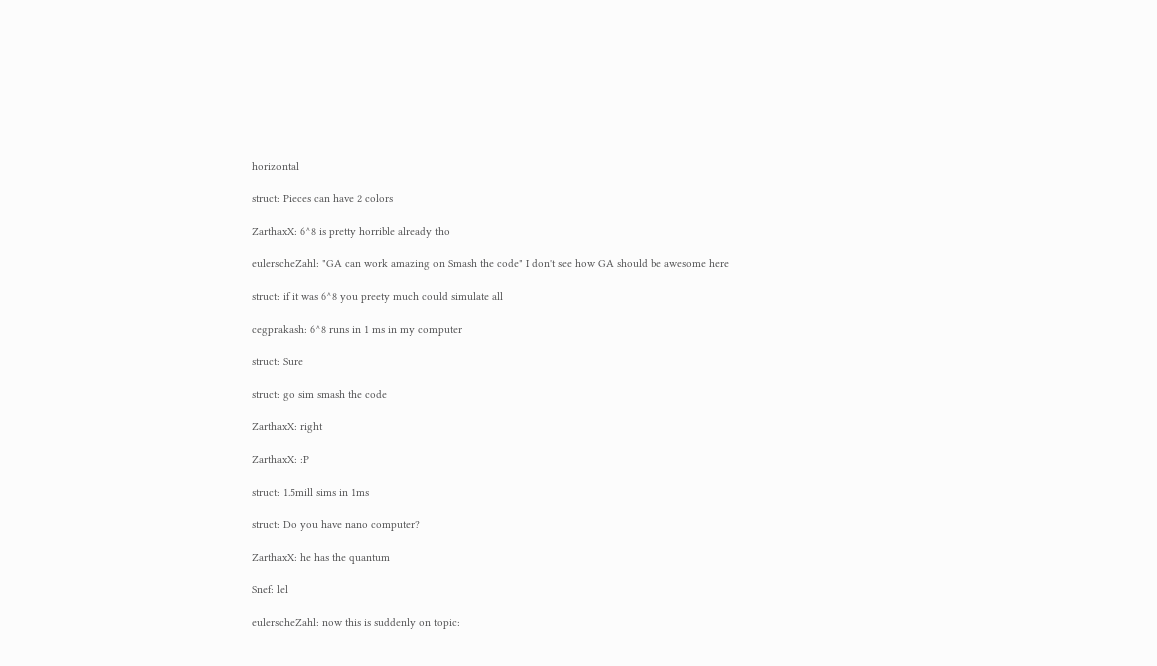horizontal

struct: Pieces can have 2 colors

ZarthaxX: 6^8 is pretty horrible already tho

eulerscheZahl: "GA can work amazing on Smash the code" I don't see how GA should be awesome here

struct: if it was 6^8 you preety much could simulate all

cegprakash: 6^8 runs in 1 ms in my computer

struct: Sure

struct: go sim smash the code

ZarthaxX: right

ZarthaxX: :P

struct: 1.5mill sims in 1ms

struct: Do you have nano computer?

ZarthaxX: he has the quantum

Snef: lel

eulerscheZahl: now this is suddenly on topic: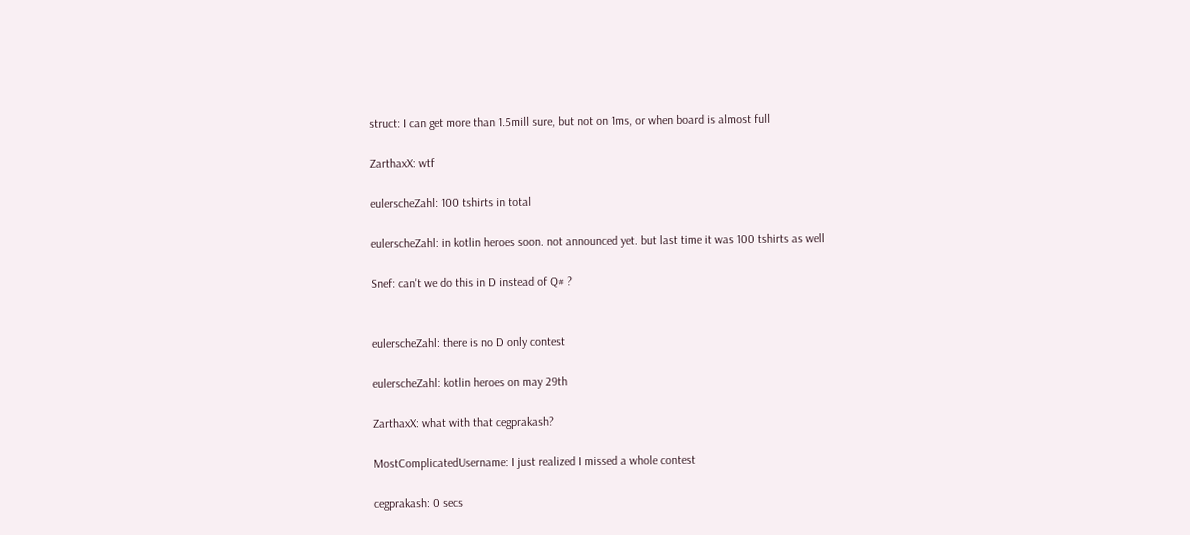struct: I can get more than 1.5mill sure, but not on 1ms, or when board is almost full

ZarthaxX: wtf

eulerscheZahl: 100 tshirts in total

eulerscheZahl: in kotlin heroes soon. not announced yet. but last time it was 100 tshirts as well

Snef: can't we do this in D instead of Q# ?


eulerscheZahl: there is no D only contest

eulerscheZahl: kotlin heroes on may 29th

ZarthaxX: what with that cegprakash?

MostComplicatedUsername: I just realized I missed a whole contest

cegprakash: 0 secs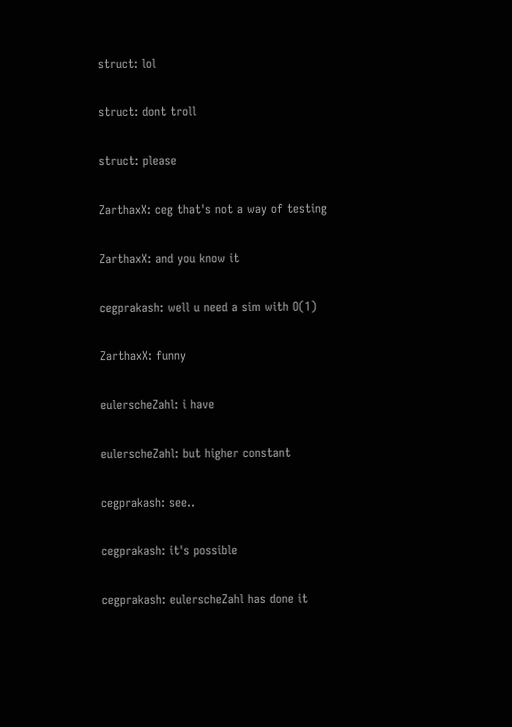struct: lol

struct: dont troll

struct: please

ZarthaxX: ceg that's not a way of testing

ZarthaxX: and you know it

cegprakash: well u need a sim with O(1)

ZarthaxX: funny

eulerscheZahl: i have

eulerscheZahl: but higher constant

cegprakash: see..

cegprakash: it's possible

cegprakash: eulerscheZahl has done it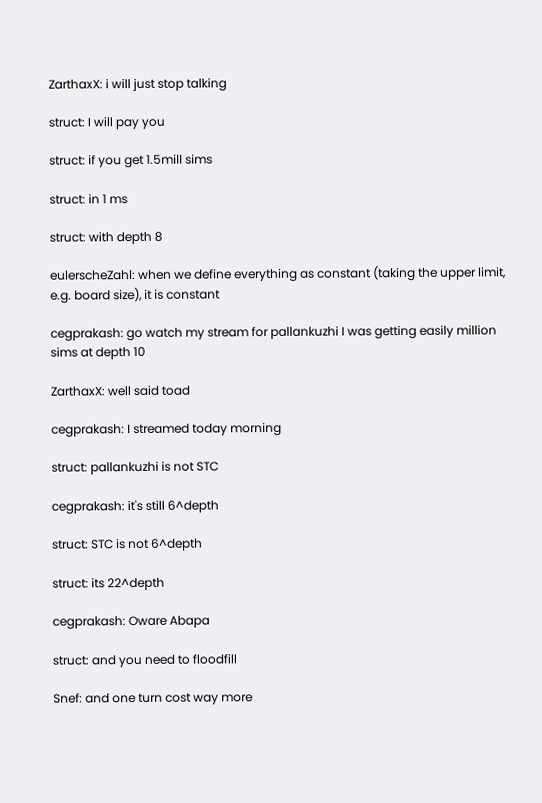ZarthaxX: i will just stop talking

struct: I will pay you

struct: if you get 1.5mill sims

struct: in 1 ms

struct: with depth 8

eulerscheZahl: when we define everything as constant (taking the upper limit, e.g. board size), it is constant

cegprakash: go watch my stream for pallankuzhi I was getting easily million sims at depth 10

ZarthaxX: well said toad

cegprakash: I streamed today morning

struct: pallankuzhi is not STC

cegprakash: it's still 6^depth

struct: STC is not 6^depth

struct: its 22^depth

cegprakash: Oware Abapa

struct: and you need to floodfill

Snef: and one turn cost way more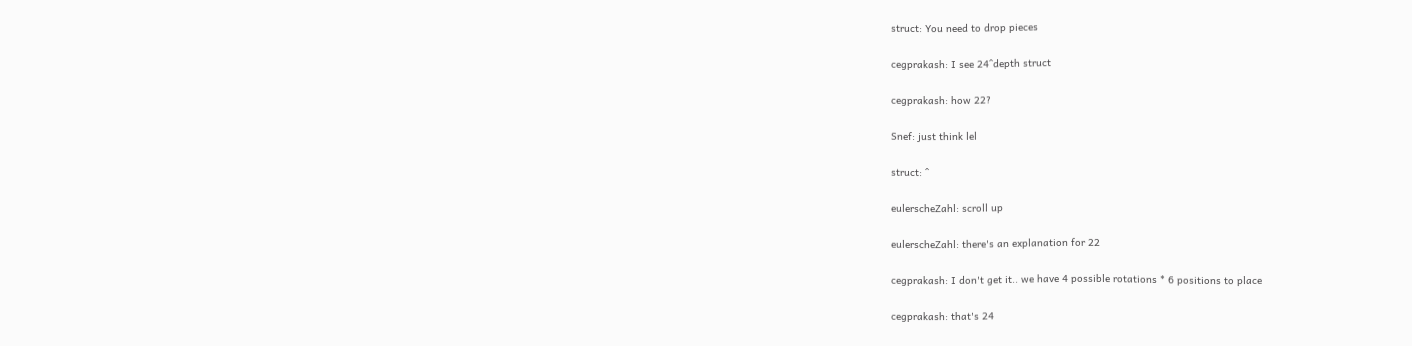struct: You need to drop pieces

cegprakash: I see 24^depth struct

cegprakash: how 22?

Snef: just think lel

struct: ^

eulerscheZahl: scroll up

eulerscheZahl: there's an explanation for 22

cegprakash: I don't get it.. we have 4 possible rotations * 6 positions to place

cegprakash: that's 24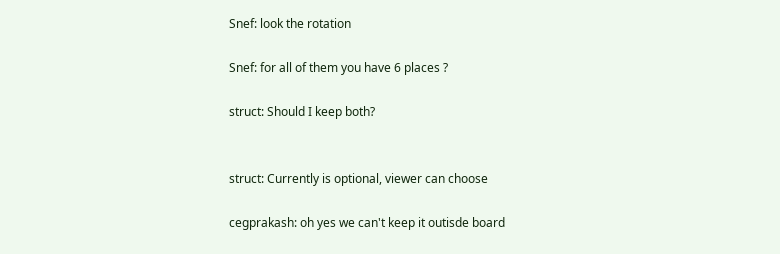Snef: look the rotation

Snef: for all of them you have 6 places ?

struct: Should I keep both?


struct: Currently is optional, viewer can choose

cegprakash: oh yes we can't keep it outisde board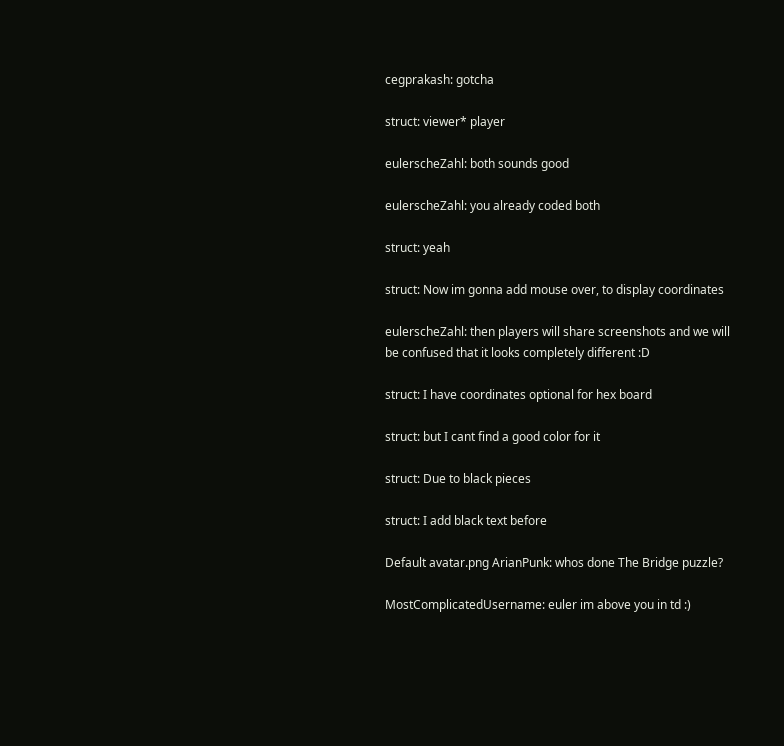cegprakash: gotcha

struct: viewer* player

eulerscheZahl: both sounds good

eulerscheZahl: you already coded both

struct: yeah

struct: Now im gonna add mouse over, to display coordinates

eulerscheZahl: then players will share screenshots and we will be confused that it looks completely different :D

struct: I have coordinates optional for hex board

struct: but I cant find a good color for it

struct: Due to black pieces

struct: I add black text before

Default avatar.png ArianPunk: whos done The Bridge puzzle?

MostComplicatedUsername: euler im above you in td :)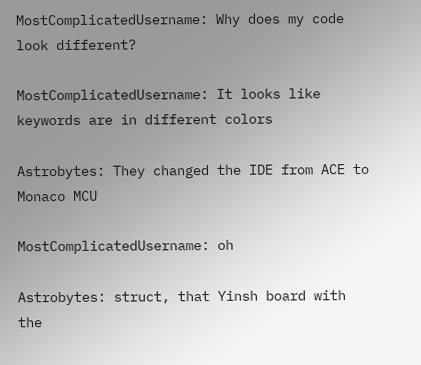MostComplicatedUsername: Why does my code look different?

MostComplicatedUsername: It looks like keywords are in different colors

Astrobytes: They changed the IDE from ACE to Monaco MCU

MostComplicatedUsername: oh

Astrobytes: struct, that Yinsh board with the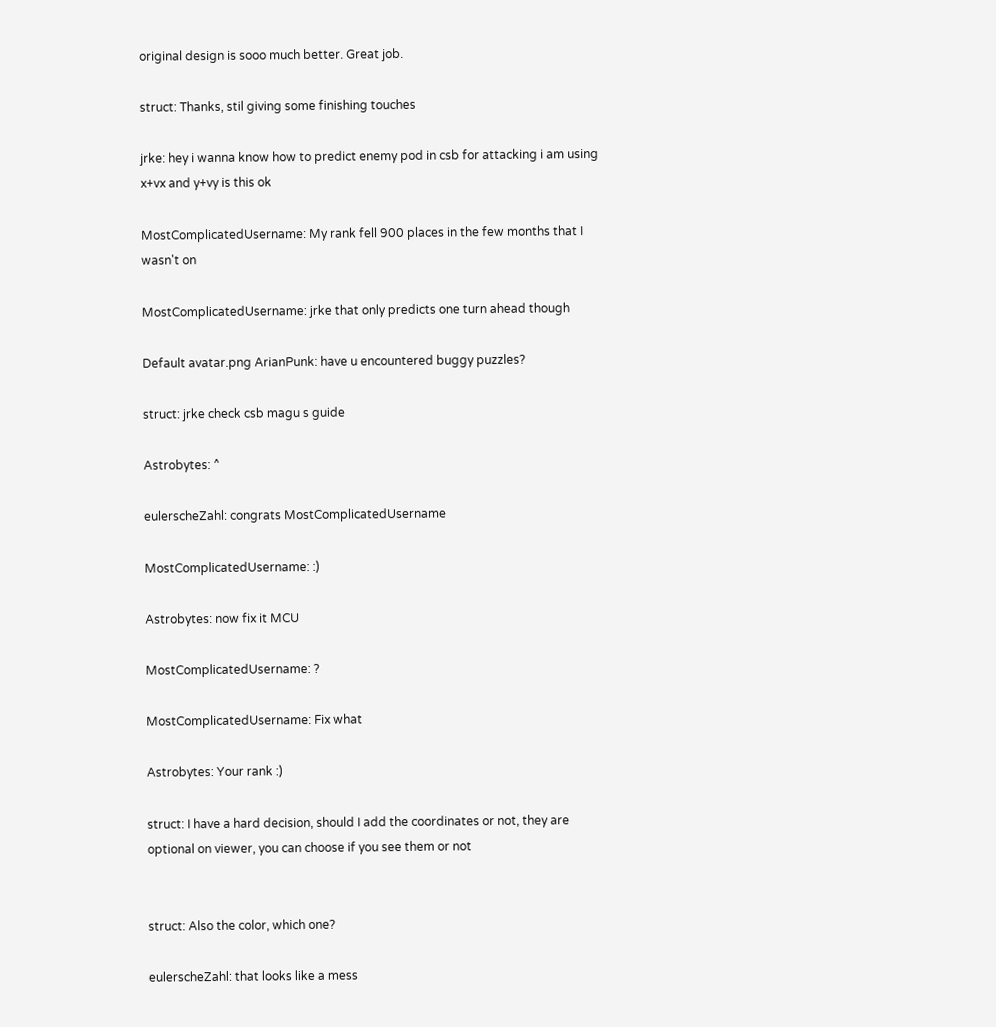original design is sooo much better. Great job.

struct: Thanks, stil giving some finishing touches

jrke: hey i wanna know how to predict enemy pod in csb for attacking i am using x+vx and y+vy is this ok

MostComplicatedUsername: My rank fell 900 places in the few months that I wasn't on

MostComplicatedUsername: jrke that only predicts one turn ahead though

Default avatar.png ArianPunk: have u encountered buggy puzzles?

struct: jrke check csb magu s guide

Astrobytes: ^

eulerscheZahl: congrats MostComplicatedUsername

MostComplicatedUsername: :)

Astrobytes: now fix it MCU

MostComplicatedUsername: ?

MostComplicatedUsername: Fix what

Astrobytes: Your rank :)

struct: I have a hard decision, should I add the coordinates or not, they are optional on viewer, you can choose if you see them or not


struct: Also the color, which one?

eulerscheZahl: that looks like a mess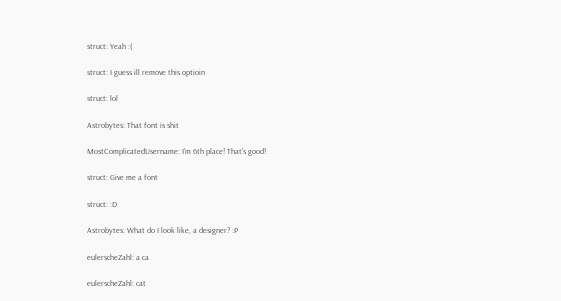struct: Yeah :(

struct: I guess ill remove this optioin

struct: lol

Astrobytes: That font is shit

MostComplicatedUsername: I'm 6th place! That's good!

struct: Give me a font

struct: :D

Astrobytes: What do I look like, a designer? :P

eulerscheZahl: a ca

eulerscheZahl: cat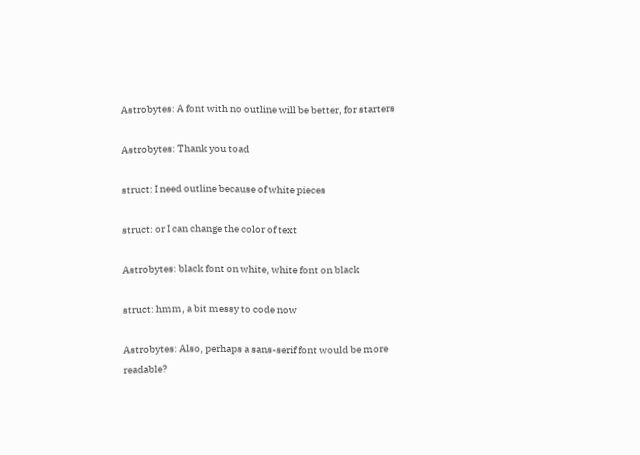Astrobytes: A font with no outline will be better, for starters

Astrobytes: Thank you toad

struct: I need outline because of white pieces

struct: or I can change the color of text

Astrobytes: black font on white, white font on black

struct: hmm, a bit messy to code now

Astrobytes: Also, perhaps a sans-serif font would be more readable?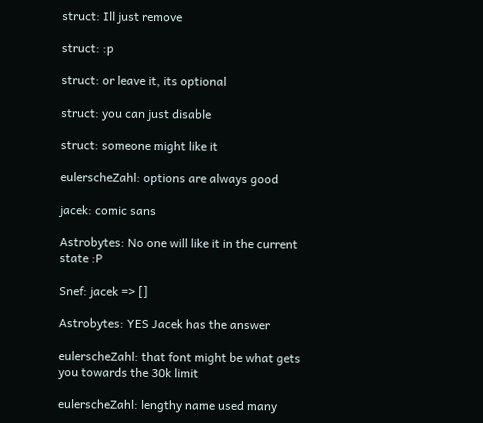struct: Ill just remove

struct: :p

struct: or leave it, its optional

struct: you can just disable

struct: someone might like it

eulerscheZahl: options are always good

jacek: comic sans

Astrobytes: No one will like it in the current state :P

Snef: jacek => []

Astrobytes: YES Jacek has the answer

eulerscheZahl: that font might be what gets you towards the 30k limit

eulerscheZahl: lengthy name used many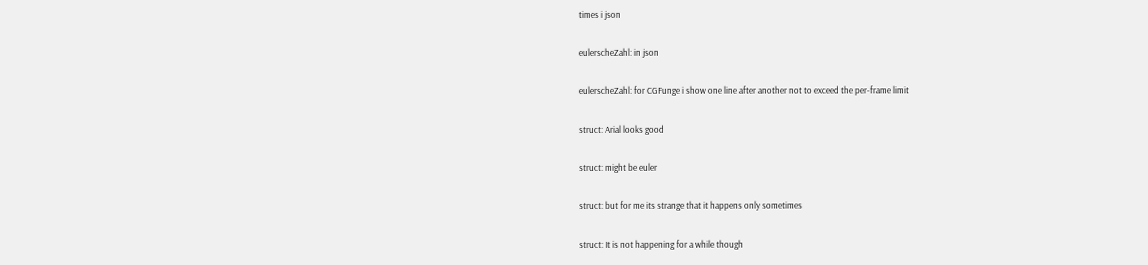times i json

eulerscheZahl: in json

eulerscheZahl: for CGFunge i show one line after another not to exceed the per-frame limit

struct: Arial looks good

struct: might be euler

struct: but for me its strange that it happens only sometimes

struct: It is not happening for a while though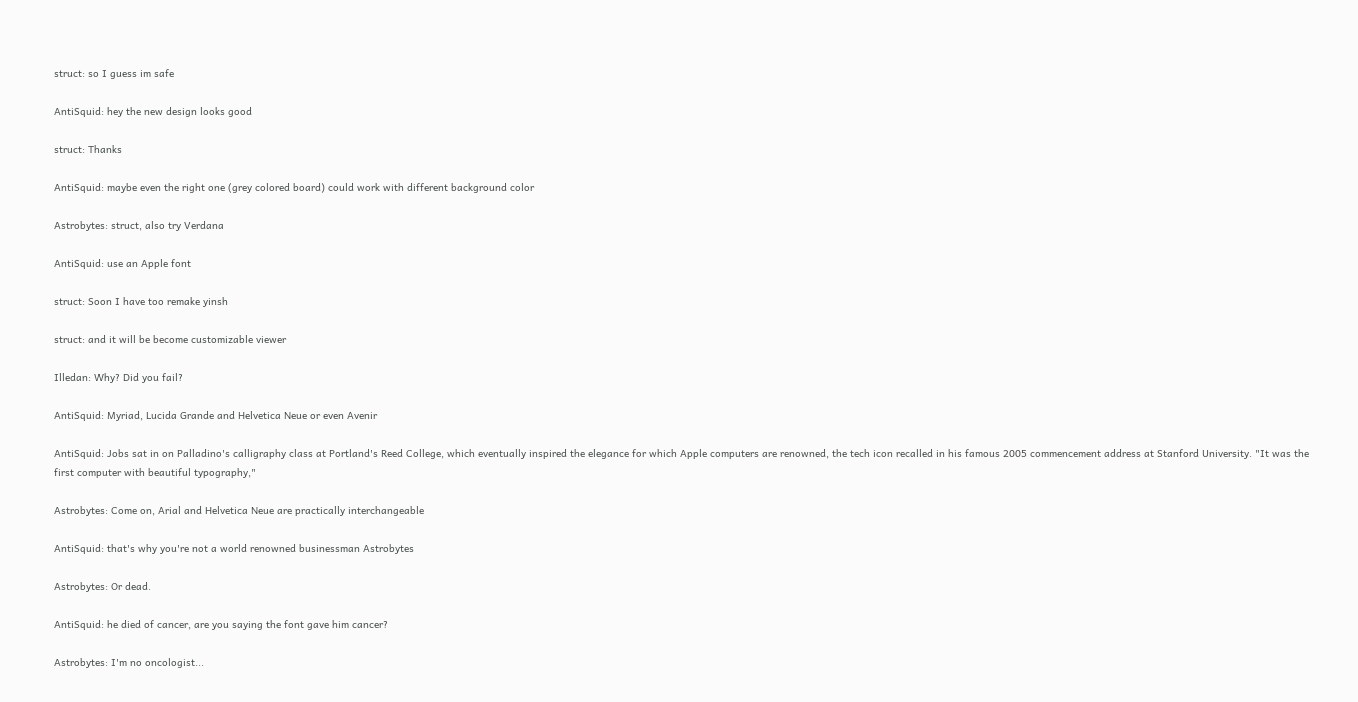struct: so I guess im safe

AntiSquid: hey the new design looks good

struct: Thanks

AntiSquid: maybe even the right one (grey colored board) could work with different background color

Astrobytes: struct, also try Verdana

AntiSquid: use an Apple font

struct: Soon I have too remake yinsh

struct: and it will be become customizable viewer

Illedan: Why? Did you fail?

AntiSquid: Myriad, Lucida Grande and Helvetica Neue or even Avenir

AntiSquid: Jobs sat in on Palladino's calligraphy class at Portland's Reed College, which eventually inspired the elegance for which Apple computers are renowned, the tech icon recalled in his famous 2005 commencement address at Stanford University. "It was the first computer with beautiful typography,"

Astrobytes: Come on, Arial and Helvetica Neue are practically interchangeable

AntiSquid: that's why you're not a world renowned businessman Astrobytes

Astrobytes: Or dead.

AntiSquid: he died of cancer, are you saying the font gave him cancer?

Astrobytes: I'm no oncologist...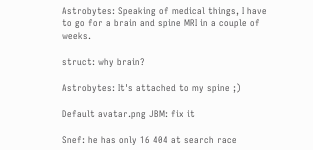Astrobytes: Speaking of medical things, I have to go for a brain and spine MRI in a couple of weeks.

struct: why brain?

Astrobytes: It's attached to my spine ;)

Default avatar.png JBM: fix it

Snef: he has only 16 404 at search race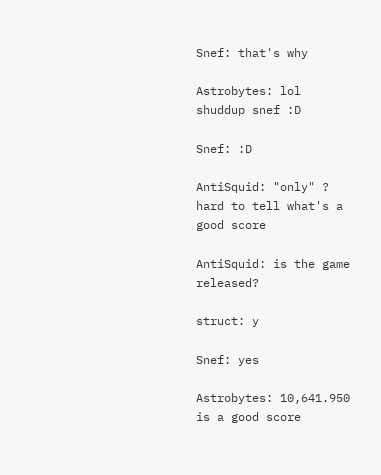Snef: that's why

Astrobytes: lol shuddup snef :D

Snef: :D

AntiSquid: "only" ? hard to tell what's a good score

AntiSquid: is the game released?

struct: y

Snef: yes

Astrobytes: 10,641.950 is a good score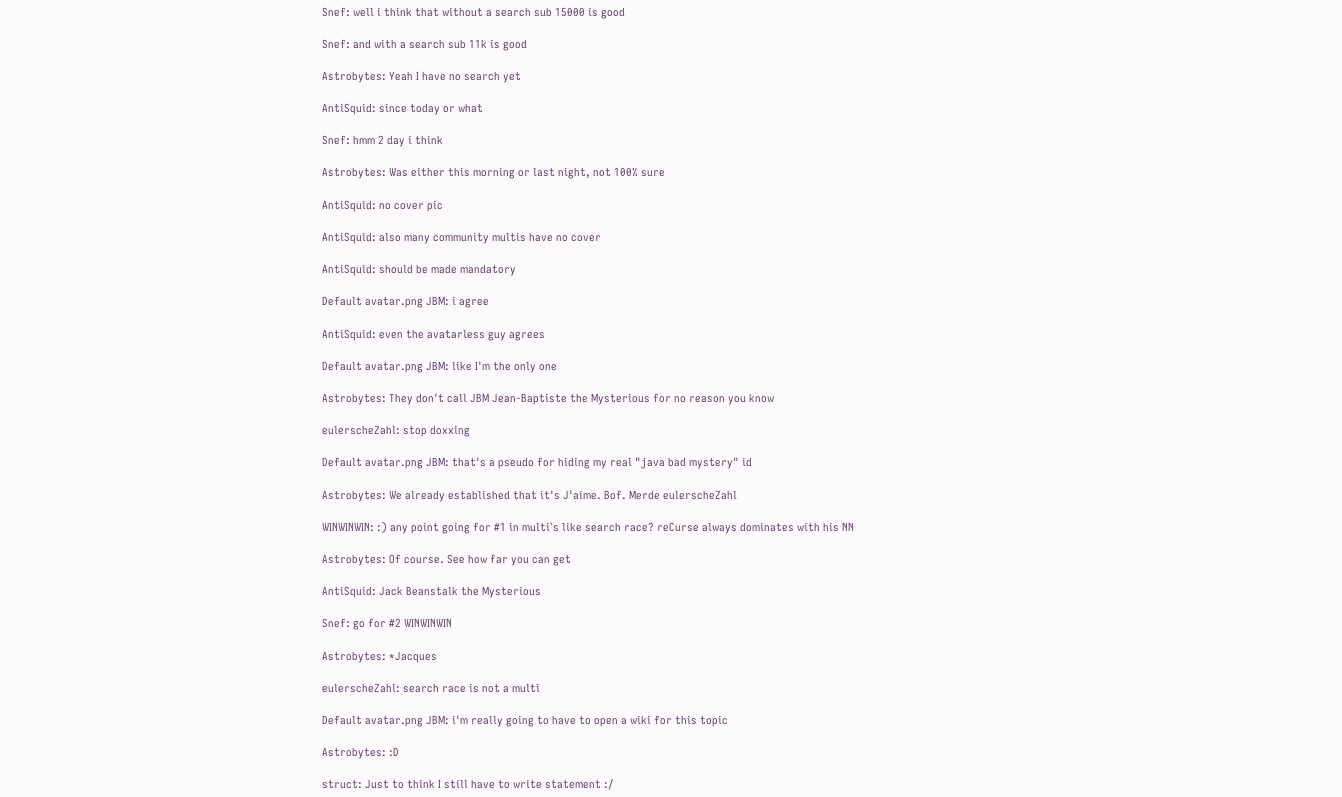Snef: well i think that without a search sub 15000 is good

Snef: and with a search sub 11k is good

Astrobytes: Yeah I have no search yet

AntiSquid: since today or what

Snef: hmm 2 day i think

Astrobytes: Was either this morning or last night, not 100% sure

AntiSquid: no cover pic

AntiSquid: also many community multis have no cover

AntiSquid: should be made mandatory

Default avatar.png JBM: i agree

AntiSquid: even the avatarless guy agrees

Default avatar.png JBM: like I'm the only one

Astrobytes: They don't call JBM Jean-Baptiste the Mysterious for no reason you know

eulerscheZahl: stop doxxing

Default avatar.png JBM: that's a pseudo for hiding my real "java bad mystery" id

Astrobytes: We already established that it's J'aime. Bof. Merde eulerscheZahl

WINWINWIN: :) any point going for #1 in multi`s like search race? reCurse always dominates with his NN

Astrobytes: Of course. See how far you can get

AntiSquid: Jack Beanstalk the Mysterious

Snef: go for #2 WINWINWIN

Astrobytes: *Jacques

eulerscheZahl: search race is not a multi

Default avatar.png JBM: i'm really going to have to open a wiki for this topic

Astrobytes: :D

struct: Just to think I still have to write statement :/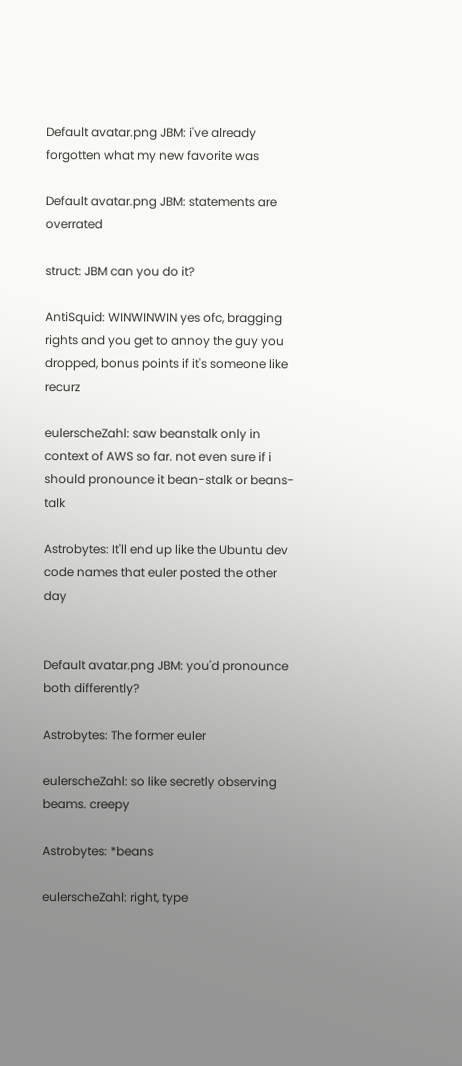Default avatar.png JBM: i've already forgotten what my new favorite was

Default avatar.png JBM: statements are overrated

struct: JBM can you do it?

AntiSquid: WINWINWIN yes ofc, bragging rights and you get to annoy the guy you dropped, bonus points if it's someone like recurz

eulerscheZahl: saw beanstalk only in context of AWS so far. not even sure if i should pronounce it bean-stalk or beans-talk

Astrobytes: It'll end up like the Ubuntu dev code names that euler posted the other day


Default avatar.png JBM: you'd pronounce both differently?

Astrobytes: The former euler

eulerscheZahl: so like secretly observing beams. creepy

Astrobytes: *beans

eulerscheZahl: right, type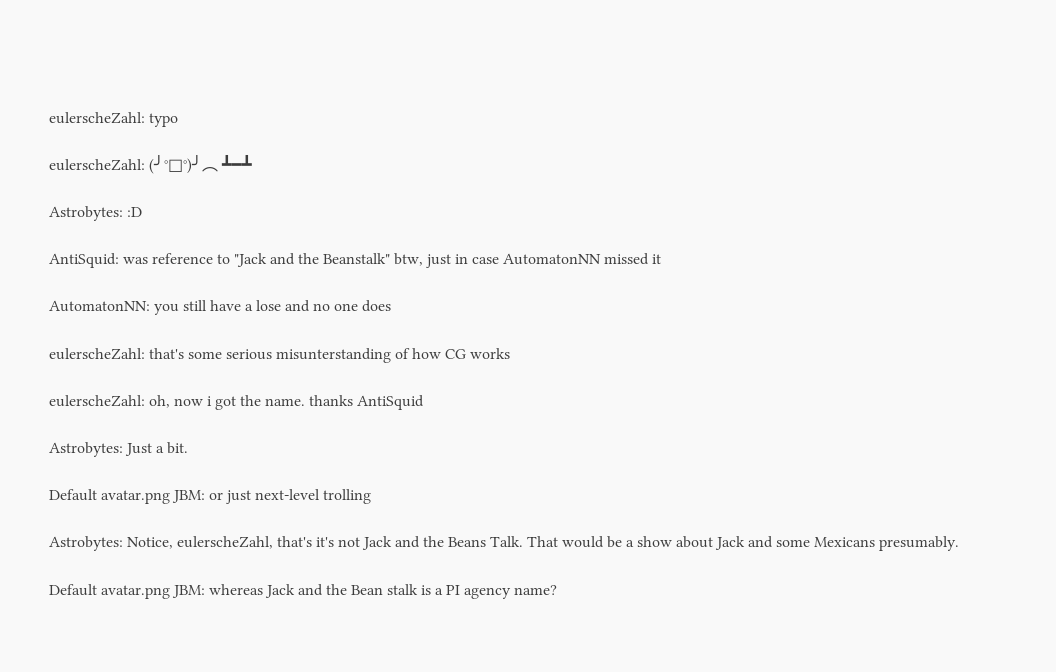eulerscheZahl: typo

eulerscheZahl: (╯°□°)╯︵ ┻━┻

Astrobytes: :D

AntiSquid: was reference to "Jack and the Beanstalk" btw, just in case AutomatonNN missed it

AutomatonNN: you still have a lose and no one does

eulerscheZahl: that's some serious misunterstanding of how CG works

eulerscheZahl: oh, now i got the name. thanks AntiSquid

Astrobytes: Just a bit.

Default avatar.png JBM: or just next-level trolling

Astrobytes: Notice, eulerscheZahl, that's it's not Jack and the Beans Talk. That would be a show about Jack and some Mexicans presumably.

Default avatar.png JBM: whereas Jack and the Bean stalk is a PI agency name?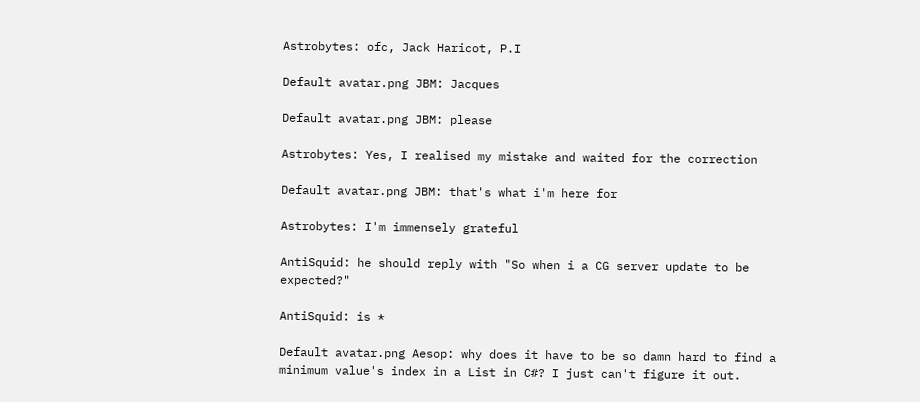Astrobytes: ofc, Jack Haricot, P.I

Default avatar.png JBM: Jacques

Default avatar.png JBM: please

Astrobytes: Yes, I realised my mistake and waited for the correction

Default avatar.png JBM: that's what i'm here for

Astrobytes: I'm immensely grateful

AntiSquid: he should reply with "So when i a CG server update to be expected?"

AntiSquid: is *

Default avatar.png Aesop: why does it have to be so damn hard to find a minimum value's index in a List in C#? I just can't figure it out.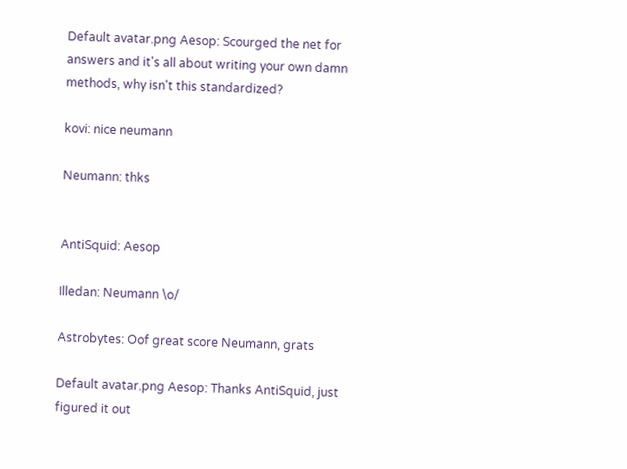Default avatar.png Aesop: Scourged the net for answers and it's all about writing your own damn methods, why isn't this standardized?

kovi: nice neumann

Neumann: thks


AntiSquid: Aesop

Illedan: Neumann \o/

Astrobytes: Oof great score Neumann, grats

Default avatar.png Aesop: Thanks AntiSquid, just figured it out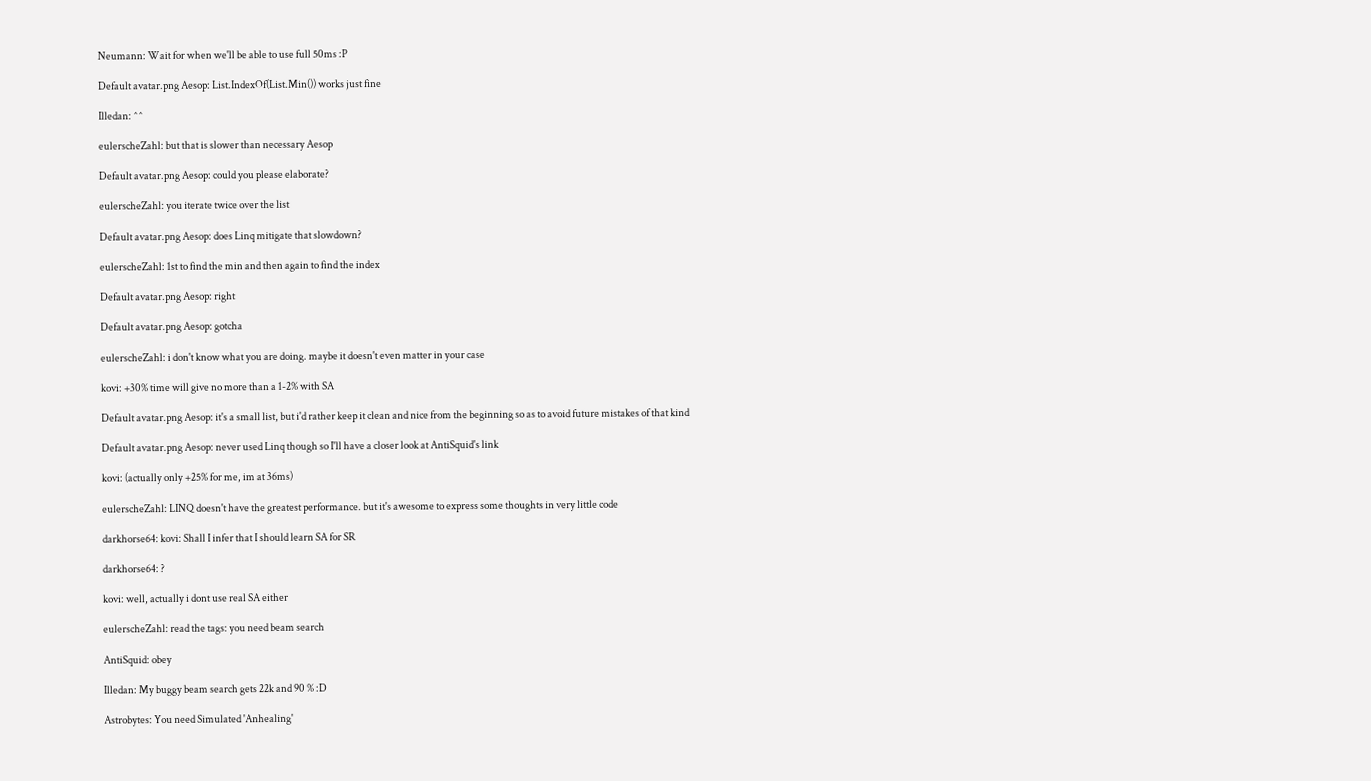Neumann: Wait for when we'll be able to use full 50ms :P

Default avatar.png Aesop: List.IndexOf(List.Min()) works just fine

Illedan: ^^

eulerscheZahl: but that is slower than necessary Aesop

Default avatar.png Aesop: could you please elaborate?

eulerscheZahl: you iterate twice over the list

Default avatar.png Aesop: does Linq mitigate that slowdown?

eulerscheZahl: 1st to find the min and then again to find the index

Default avatar.png Aesop: right

Default avatar.png Aesop: gotcha

eulerscheZahl: i don't know what you are doing. maybe it doesn't even matter in your case

kovi: +30% time will give no more than a 1-2% with SA

Default avatar.png Aesop: it's a small list, but i'd rather keep it clean and nice from the beginning so as to avoid future mistakes of that kind

Default avatar.png Aesop: never used Linq though so I'll have a closer look at AntiSquid's link

kovi: (actually only +25% for me, im at 36ms)

eulerscheZahl: LINQ doesn't have the greatest performance. but it's awesome to express some thoughts in very little code

darkhorse64: kovi: Shall I infer that I should learn SA for SR

darkhorse64: ?

kovi: well, actually i dont use real SA either

eulerscheZahl: read the tags: you need beam search

AntiSquid: obey

Illedan: My buggy beam search gets 22k and 90 % :D

Astrobytes: You need Simulated 'Anhealing'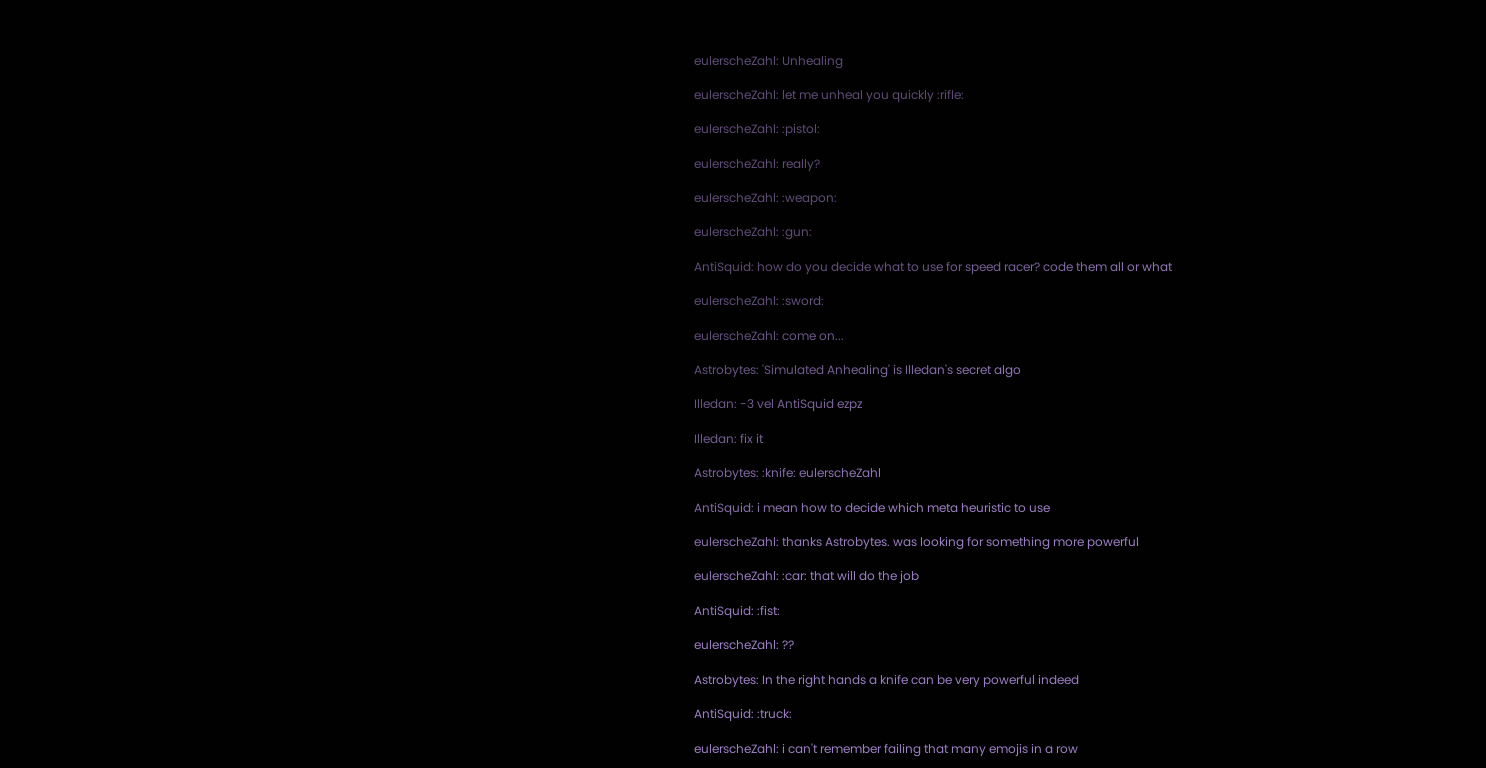eulerscheZahl: Unhealing

eulerscheZahl: let me unheal you quickly :rifle:

eulerscheZahl: :pistol:

eulerscheZahl: really?

eulerscheZahl: :weapon:

eulerscheZahl: :gun:

AntiSquid: how do you decide what to use for speed racer? code them all or what

eulerscheZahl: :sword:

eulerscheZahl: come on...

Astrobytes: 'Simulated Anhealing' is Illedan's secret algo

Illedan: -3 vel AntiSquid ezpz

Illedan: fix it

Astrobytes: :knife: eulerscheZahl

AntiSquid: i mean how to decide which meta heuristic to use

eulerscheZahl: thanks Astrobytes. was looking for something more powerful

eulerscheZahl: :car: that will do the job

AntiSquid: :fist:

eulerscheZahl: ??

Astrobytes: In the right hands a knife can be very powerful indeed

AntiSquid: :truck:

eulerscheZahl: i can't remember failing that many emojis in a row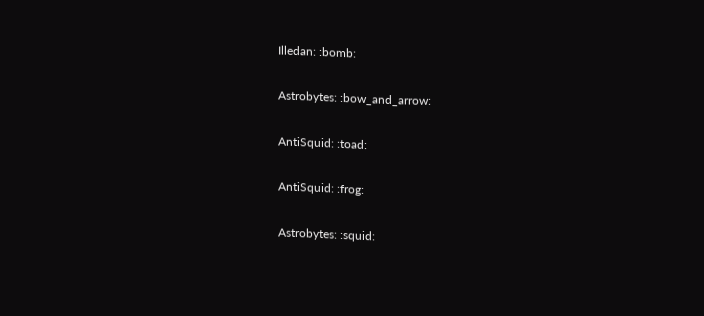Illedan: :bomb:

Astrobytes: :bow_and_arrow:

AntiSquid: :toad:

AntiSquid: :frog:

Astrobytes: :squid: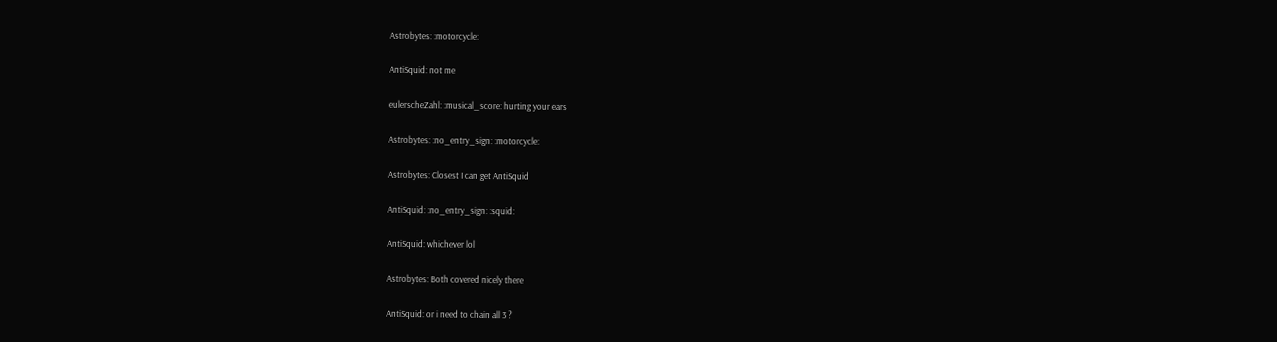Astrobytes: :motorcycle:

AntiSquid: not me

eulerscheZahl: :musical_score: hurting your ears

Astrobytes: :no_entry_sign: :motorcycle:

Astrobytes: Closest I can get AntiSquid

AntiSquid: :no_entry_sign: :squid:

AntiSquid: whichever lol

Astrobytes: Both covered nicely there

AntiSquid: or i need to chain all 3 ?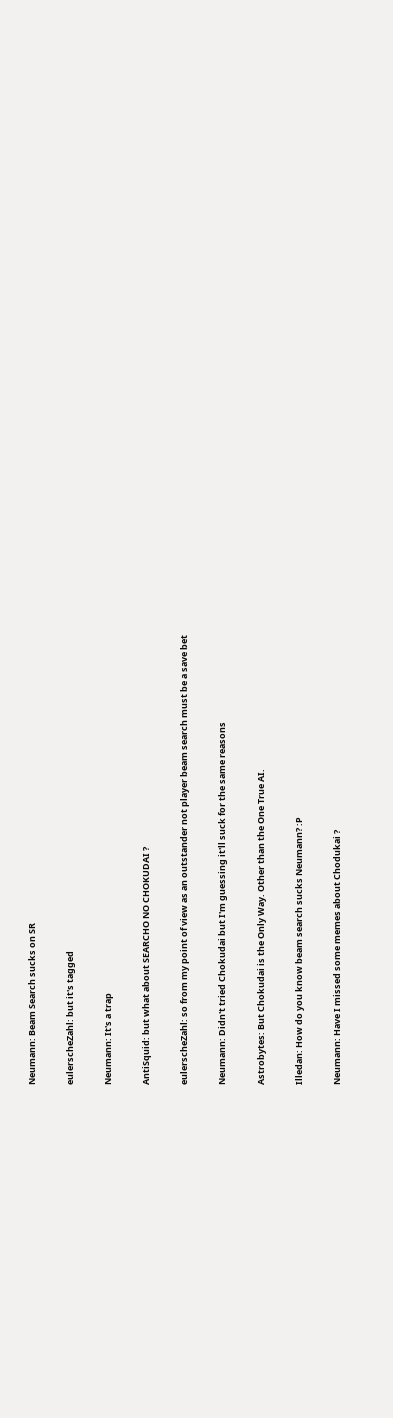Neumann: Beam Search sucks on SR

eulerscheZahl: but it's tagged

Neumann: It's a trap

AntiSquid: but what about SEARCHO NO CHOKUDAI ?

eulerscheZahl: so from my point of view as an outstander not player beam search must be a save bet

Neumann: Didn't tried Chokudai but I'm guessing it'll suck for the same reasons

Astrobytes: But Chokudai is the Only Way. Other than the One True AI.

Illedan: How do you know beam search sucks Neumann? :P

Neumann: Have I missed some memes about Chodukai ?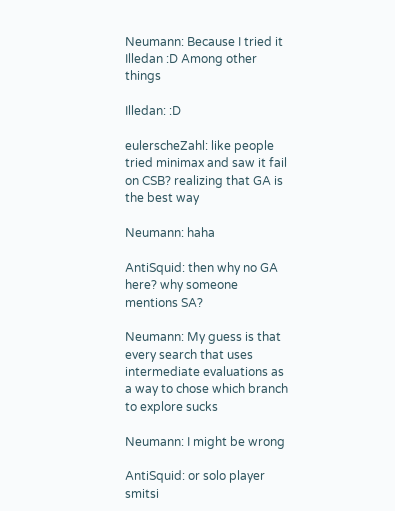Neumann: Because I tried it Illedan :D Among other things

Illedan: :D

eulerscheZahl: like people tried minimax and saw it fail on CSB? realizing that GA is the best way

Neumann: haha

AntiSquid: then why no GA here? why someone mentions SA?

Neumann: My guess is that every search that uses intermediate evaluations as a way to chose which branch to explore sucks

Neumann: I might be wrong

AntiSquid: or solo player smitsi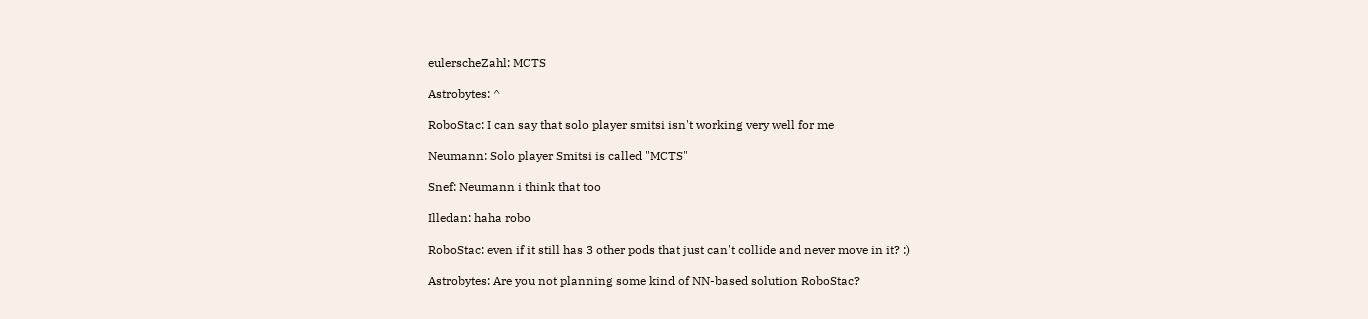eulerscheZahl: MCTS

Astrobytes: ^

RoboStac: I can say that solo player smitsi isn't working very well for me

Neumann: Solo player Smitsi is called "MCTS"

Snef: Neumann i think that too

Illedan: haha robo

RoboStac: even if it still has 3 other pods that just can't collide and never move in it? :)

Astrobytes: Are you not planning some kind of NN-based solution RoboStac?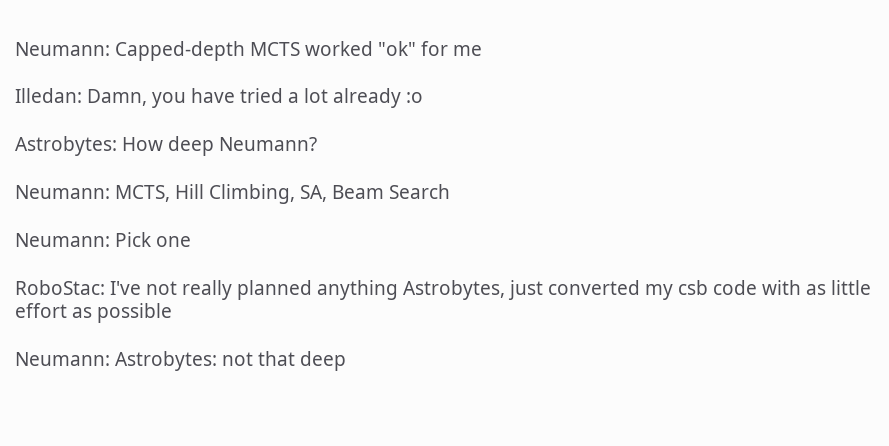Neumann: Capped-depth MCTS worked "ok" for me

Illedan: Damn, you have tried a lot already :o

Astrobytes: How deep Neumann?

Neumann: MCTS, Hill Climbing, SA, Beam Search

Neumann: Pick one

RoboStac: I've not really planned anything Astrobytes, just converted my csb code with as little effort as possible

Neumann: Astrobytes: not that deep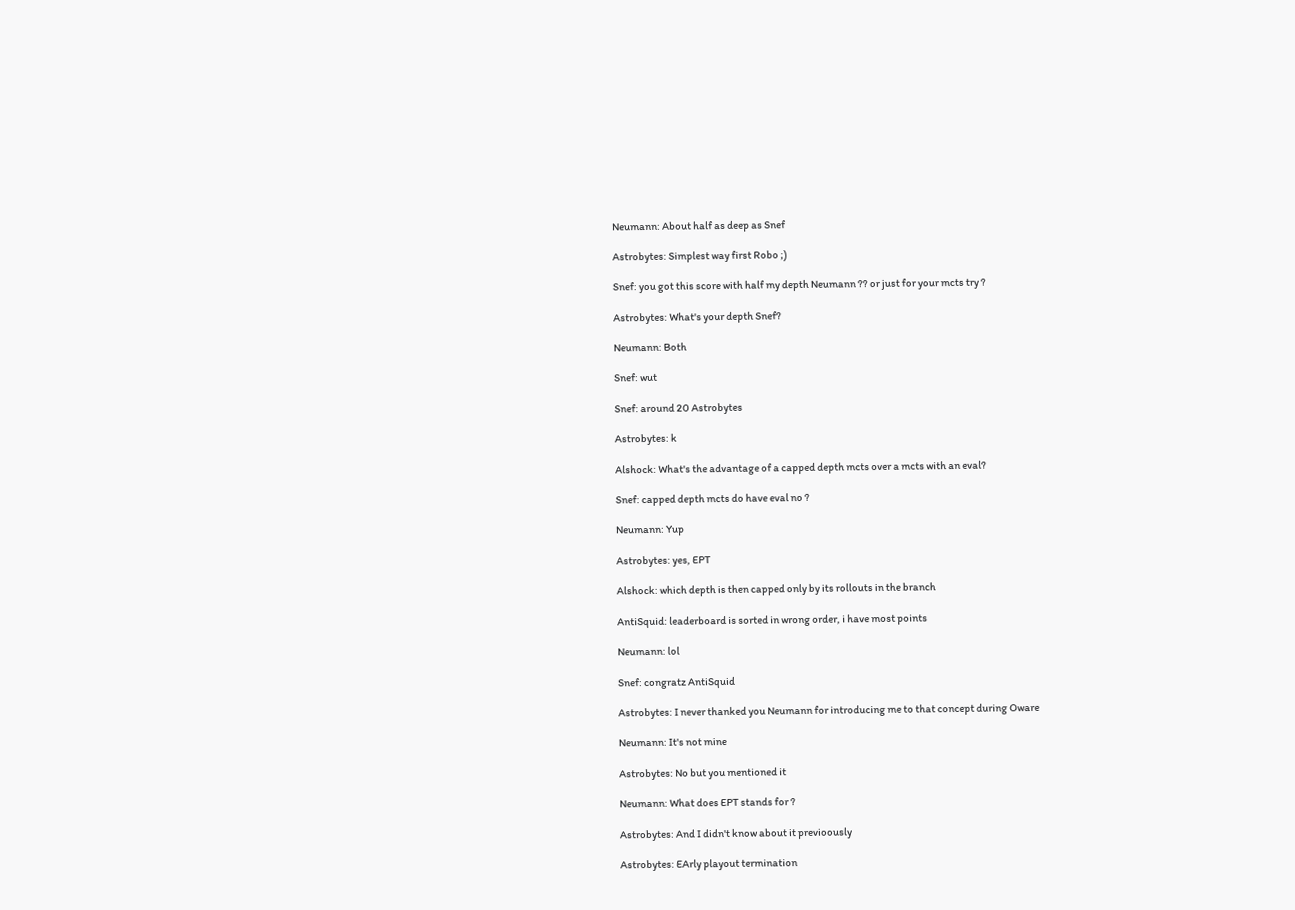Neumann: About half as deep as Snef

Astrobytes: Simplest way first Robo ;)

Snef: you got this score with half my depth Neumann ?? or just for your mcts try ?

Astrobytes: What's your depth Snef?

Neumann: Both

Snef: wut

Snef: around 20 Astrobytes

Astrobytes: k

Alshock: What's the advantage of a capped depth mcts over a mcts with an eval?

Snef: capped depth mcts do have eval no ?

Neumann: Yup

Astrobytes: yes, EPT

Alshock: which depth is then capped only by its rollouts in the branch

AntiSquid: leaderboard is sorted in wrong order, i have most points

Neumann: lol

Snef: congratz AntiSquid

Astrobytes: I never thanked you Neumann for introducing me to that concept during Oware

Neumann: It's not mine

Astrobytes: No but you mentioned it

Neumann: What does EPT stands for ?

Astrobytes: And I didn't know about it previoously

Astrobytes: EArly playout termination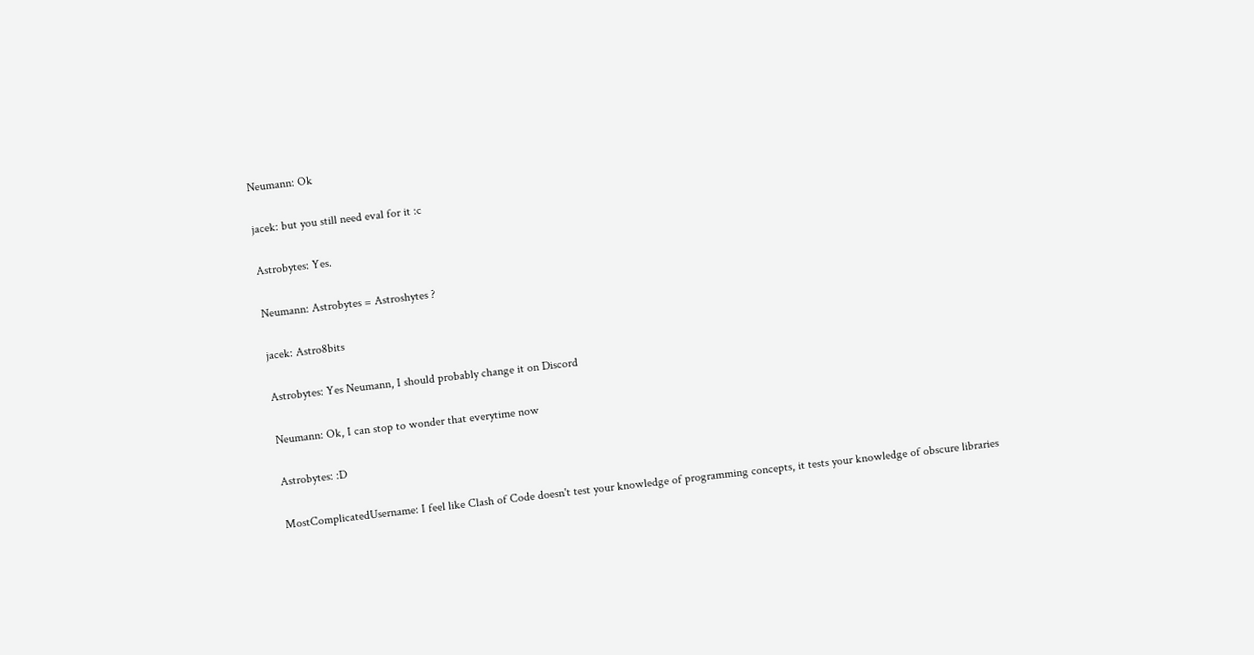Neumann: Ok

jacek: but you still need eval for it :c

Astrobytes: Yes.

Neumann: Astrobytes = Astroshytes ?

jacek: Astro8bits

Astrobytes: Yes Neumann, I should probably change it on Discord

Neumann: Ok, I can stop to wonder that everytime now

Astrobytes: :D

MostComplicatedUsername: I feel like Clash of Code doesn't test your knowledge of programming concepts, it tests your knowledge of obscure libraries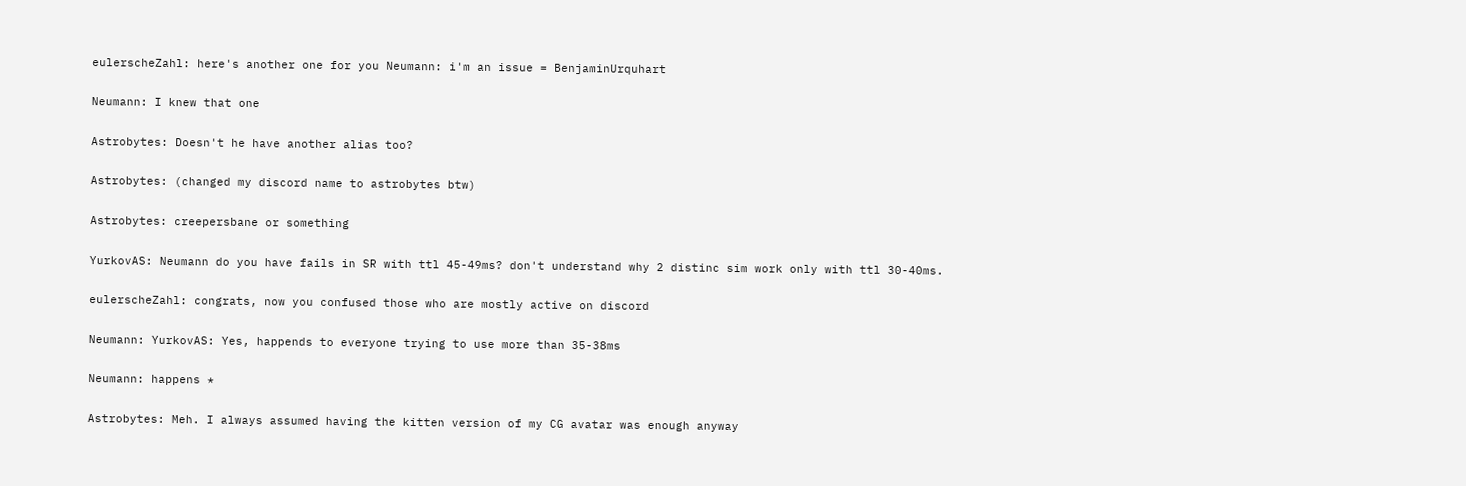eulerscheZahl: here's another one for you Neumann: i'm an issue = BenjaminUrquhart

Neumann: I knew that one

Astrobytes: Doesn't he have another alias too?

Astrobytes: (changed my discord name to astrobytes btw)

Astrobytes: creepersbane or something

YurkovAS: Neumann do you have fails in SR with ttl 45-49ms? don't understand why 2 distinc sim work only with ttl 30-40ms.

eulerscheZahl: congrats, now you confused those who are mostly active on discord

Neumann: YurkovAS: Yes, happends to everyone trying to use more than 35-38ms

Neumann: happens *

Astrobytes: Meh. I always assumed having the kitten version of my CG avatar was enough anyway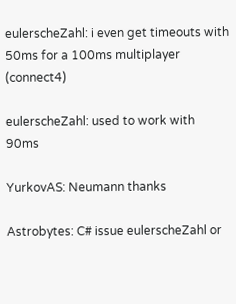eulerscheZahl: i even get timeouts with 50ms for a 100ms multiplayer (connect4)

eulerscheZahl: used to work with 90ms

YurkovAS: Neumann thanks

Astrobytes: C# issue eulerscheZahl or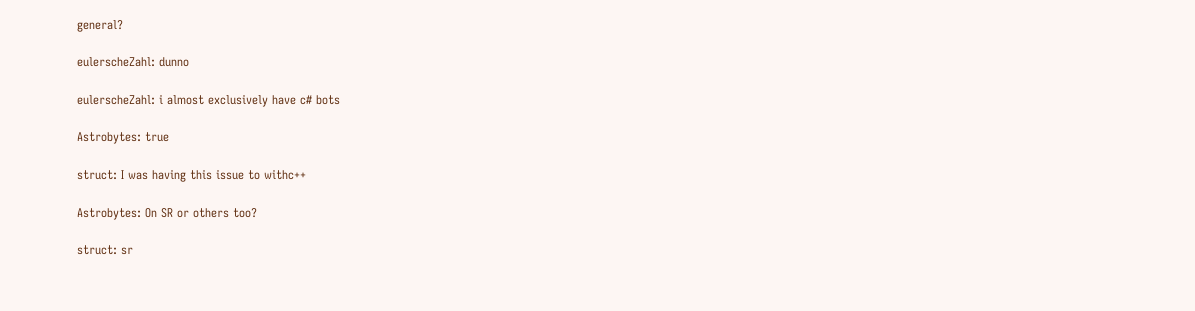general?

eulerscheZahl: dunno

eulerscheZahl: i almost exclusively have c# bots

Astrobytes: true

struct: I was having this issue to withc++

Astrobytes: On SR or others too?

struct: sr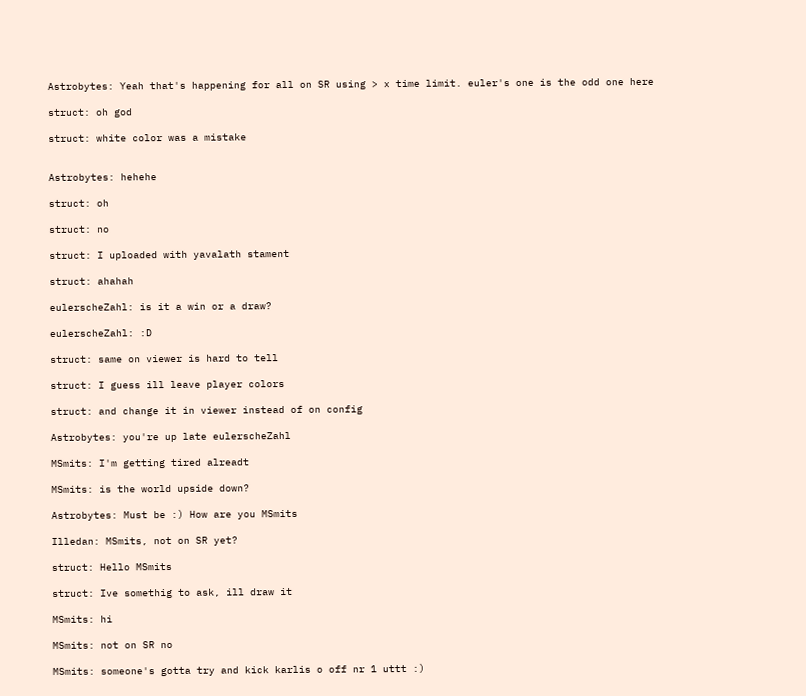Astrobytes: Yeah that's happening for all on SR using > x time limit. euler's one is the odd one here

struct: oh god

struct: white color was a mistake


Astrobytes: hehehe

struct: oh

struct: no

struct: I uploaded with yavalath stament

struct: ahahah

eulerscheZahl: is it a win or a draw?

eulerscheZahl: :D

struct: same on viewer is hard to tell

struct: I guess ill leave player colors

struct: and change it in viewer instead of on config

Astrobytes: you're up late eulerscheZahl

MSmits: I'm getting tired alreadt

MSmits: is the world upside down?

Astrobytes: Must be :) How are you MSmits

Illedan: MSmits, not on SR yet?

struct: Hello MSmits

struct: Ive somethig to ask, ill draw it

MSmits: hi

MSmits: not on SR no

MSmits: someone's gotta try and kick karlis o off nr 1 uttt :)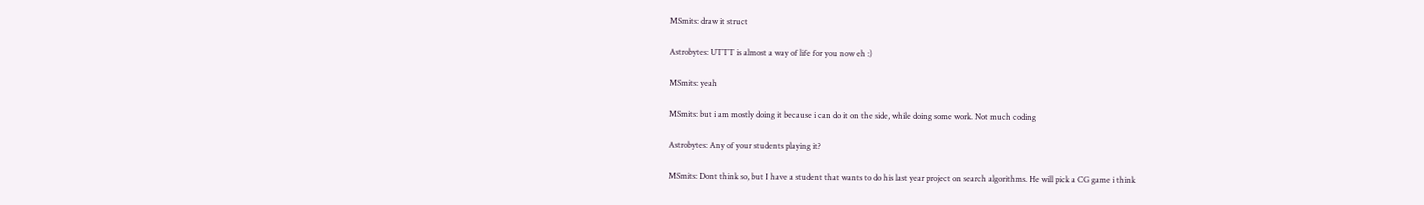MSmits: draw it struct

Astrobytes: UTTT is almost a way of life for you now eh :)

MSmits: yeah

MSmits: but i am mostly doing it because i can do it on the side, while doing some work. Not much coding

Astrobytes: Any of your students playing it?

MSmits: Dont think so, but I have a student that wants to do his last year project on search algorithms. He will pick a CG game i think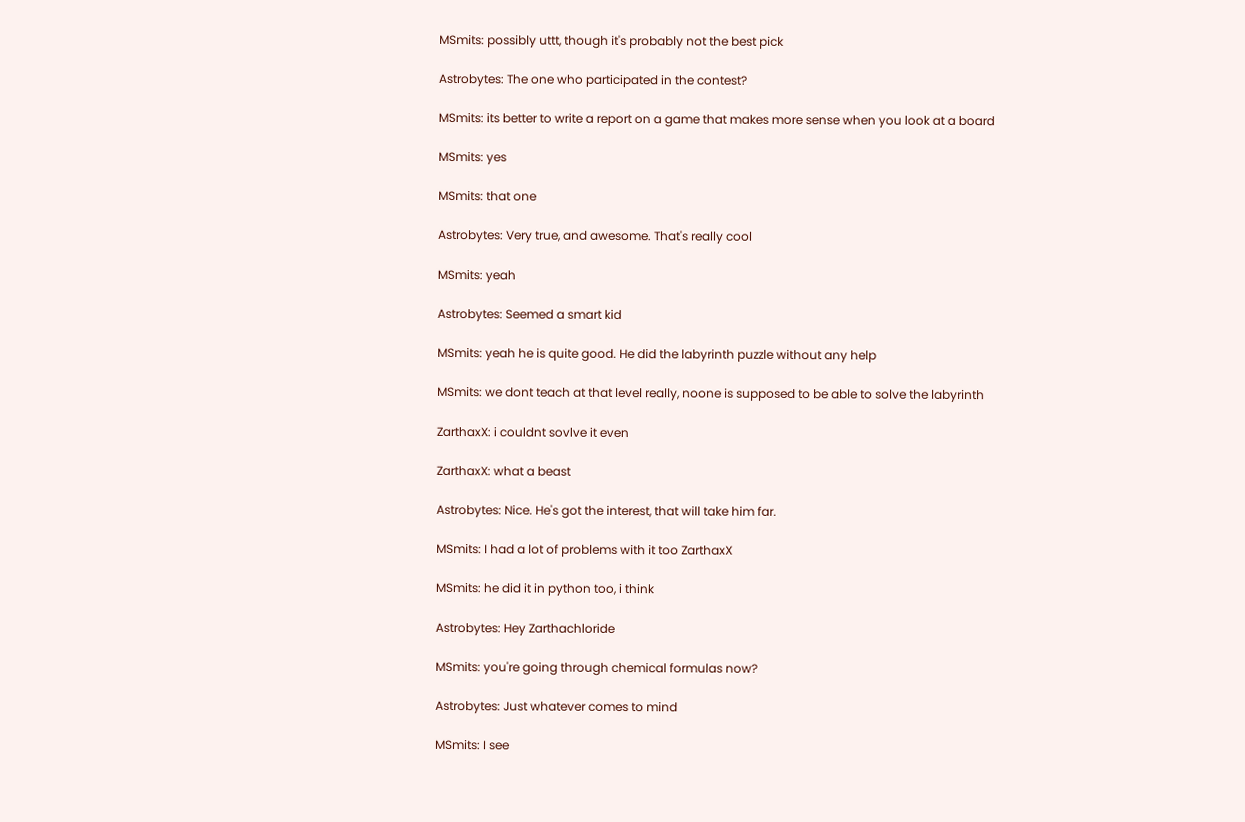MSmits: possibly uttt, though it's probably not the best pick

Astrobytes: The one who participated in the contest?

MSmits: its better to write a report on a game that makes more sense when you look at a board

MSmits: yes

MSmits: that one

Astrobytes: Very true, and awesome. That's really cool

MSmits: yeah

Astrobytes: Seemed a smart kid

MSmits: yeah he is quite good. He did the labyrinth puzzle without any help

MSmits: we dont teach at that level really, noone is supposed to be able to solve the labyrinth

ZarthaxX: i couldnt sovlve it even

ZarthaxX: what a beast

Astrobytes: Nice. He's got the interest, that will take him far.

MSmits: I had a lot of problems with it too ZarthaxX

MSmits: he did it in python too, i think

Astrobytes: Hey Zarthachloride

MSmits: you're going through chemical formulas now?

Astrobytes: Just whatever comes to mind

MSmits: I see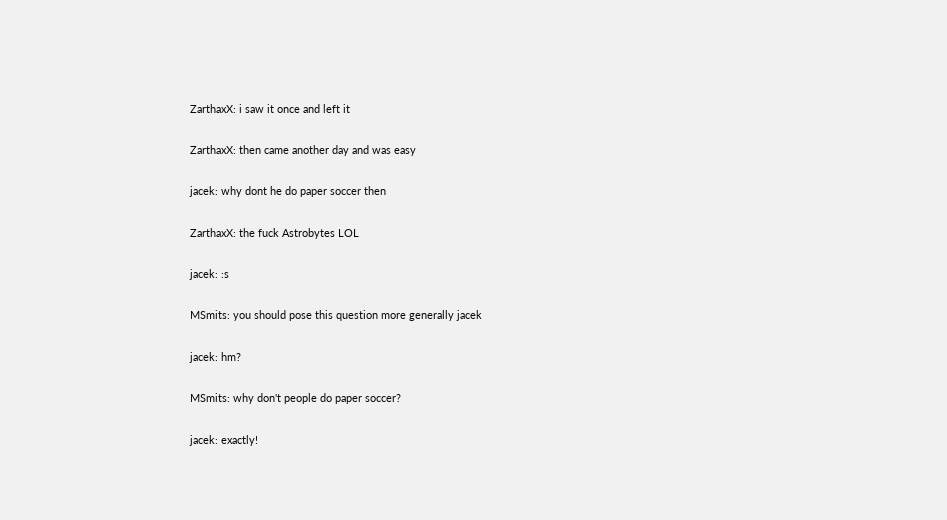ZarthaxX: i saw it once and left it

ZarthaxX: then came another day and was easy

jacek: why dont he do paper soccer then

ZarthaxX: the fuck Astrobytes LOL

jacek: :s

MSmits: you should pose this question more generally jacek

jacek: hm?

MSmits: why don't people do paper soccer?

jacek: exactly!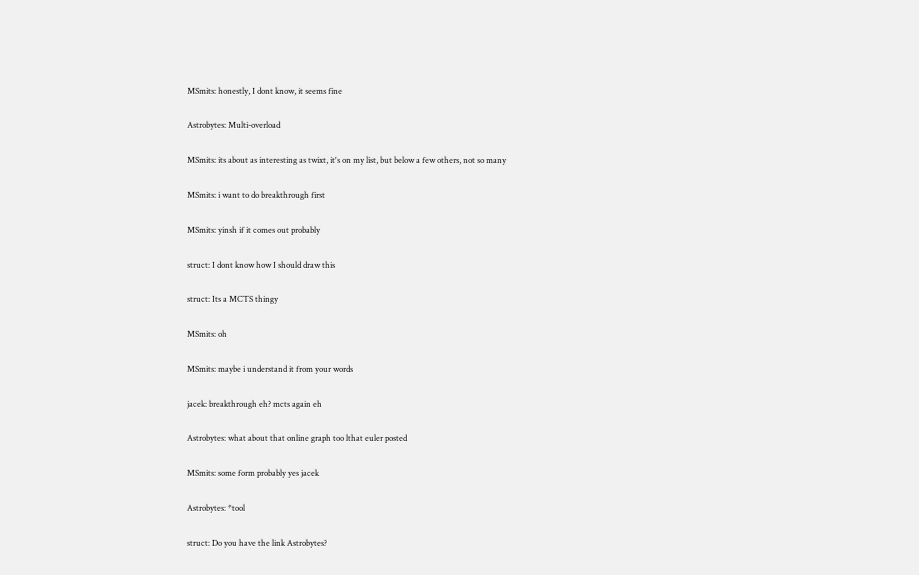MSmits: honestly, I dont know, it seems fine

Astrobytes: Multi-overload

MSmits: its about as interesting as twixt, it's on my list, but below a few others, not so many

MSmits: i want to do breakthrough first

MSmits: yinsh if it comes out probably

struct: I dont know how I should draw this

struct: Its a MCTS thingy

MSmits: oh

MSmits: maybe i understand it from your words

jacek: breakthrough eh? mcts again eh

Astrobytes: what about that online graph too lthat euler posted

MSmits: some form probably yes jacek

Astrobytes: *tool

struct: Do you have the link Astrobytes?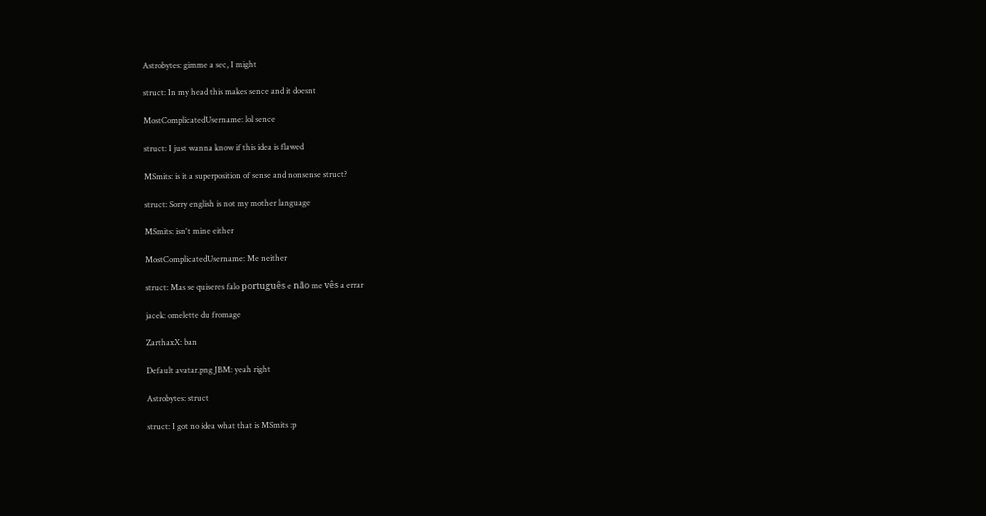Astrobytes: gimme a sec, I might

struct: In my head this makes sence and it doesnt

MostComplicatedUsername: lol sence

struct: I just wanna know if this idea is flawed

MSmits: is it a superposition of sense and nonsense struct?

struct: Sorry english is not my mother language

MSmits: isn't mine either

MostComplicatedUsername: Me neither

struct: Mas se quiseres falo português e não me vês a errar

jacek: omelette du fromage

ZarthaxX: ban

Default avatar.png JBM: yeah right

Astrobytes: struct

struct: I got no idea what that is MSmits :p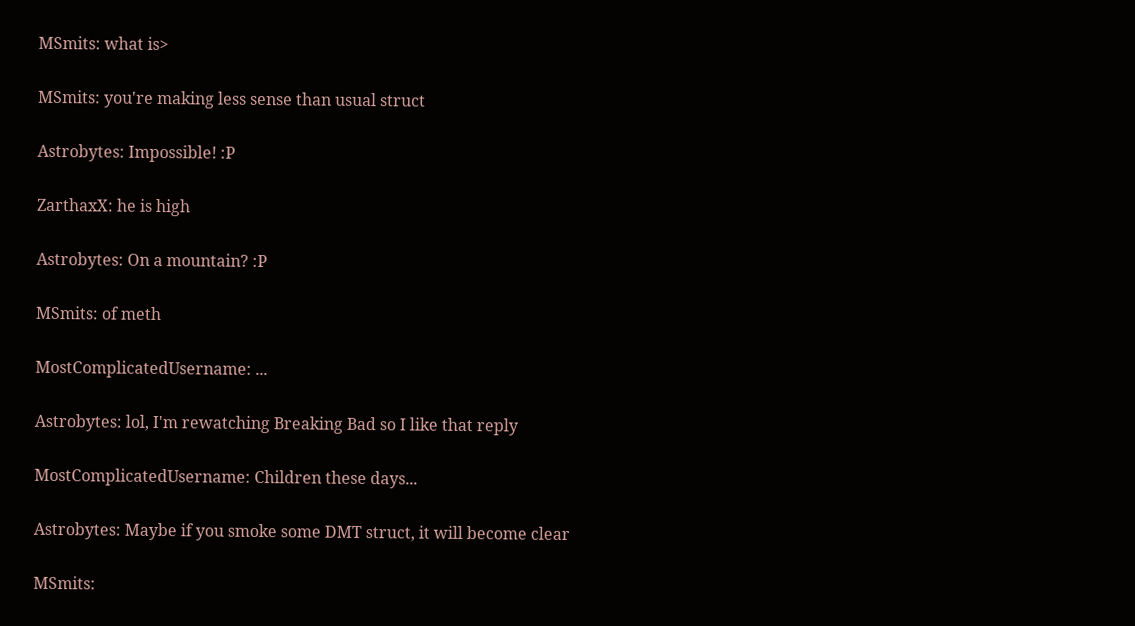MSmits: what is>

MSmits: you're making less sense than usual struct

Astrobytes: Impossible! :P

ZarthaxX: he is high

Astrobytes: On a mountain? :P

MSmits: of meth

MostComplicatedUsername: ...

Astrobytes: lol, I'm rewatching Breaking Bad so I like that reply

MostComplicatedUsername: Children these days...

Astrobytes: Maybe if you smoke some DMT struct, it will become clear

MSmits: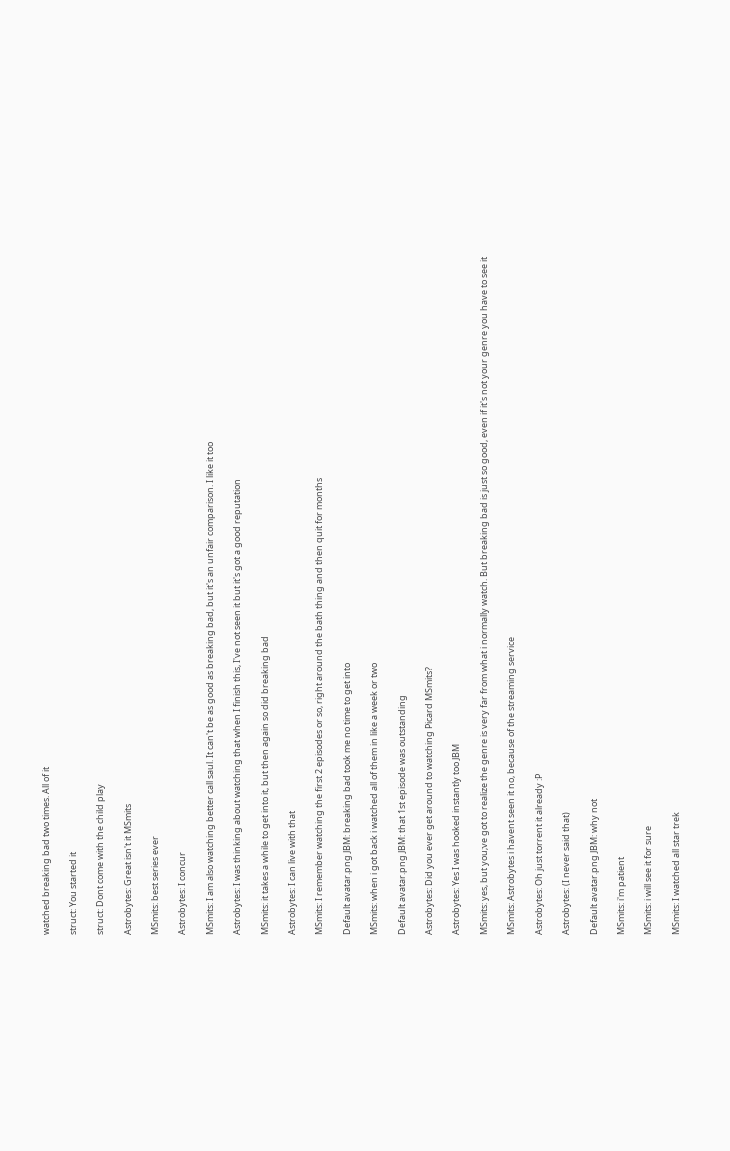watched breaking bad two times. All of it

struct: You started it

struct: Dont come with the child play

Astrobytes: Great isn't it MSmits

MSmits: best series ever

Astrobytes: I concur

MSmits: I am also watching better call saul. It can't be as good as breaking bad, but it's an unfair comparison. I like it too

Astrobytes: I was thinking about watching that when I finish this, I've not seen it but it's got a good reputation

MSmits: it takes a while to get into it, but then again so did breaking bad

Astrobytes: I can live with that

MSmits: I remember watching the first 2 episodes or so, right around the bath thing and then quit for months

Default avatar.png JBM: breaking bad took me no time to get into

MSmits: when i got back i watched all of them in like a week or two

Default avatar.png JBM: that 1st episode was outstanding

Astrobytes: Did you ever get around to watching Picard MSmits?

Astrobytes: Yes I was hooked instantly too JBM

MSmits: yes, but you;ve got to realize the genre is very far from what i normally watch. But breaking bad is just so good, even if it's not your genre you have to see it

MSmits: Astrobytes i havent seen it no, because of the streaming service

Astrobytes: Oh just torrent it already :P

Astrobytes: (I never said that)

Default avatar.png JBM: why not

MSmits: i'm patient

MSmits: i will see it for sure

MSmits: I watched all star trek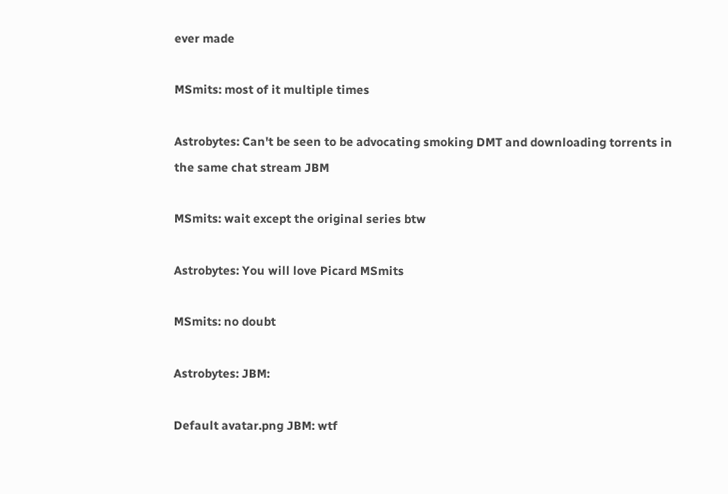ever made

MSmits: most of it multiple times

Astrobytes: Can't be seen to be advocating smoking DMT and downloading torrents in the same chat stream JBM

MSmits: wait except the original series btw

Astrobytes: You will love Picard MSmits

MSmits: no doubt

Astrobytes: JBM:

Default avatar.png JBM: wtf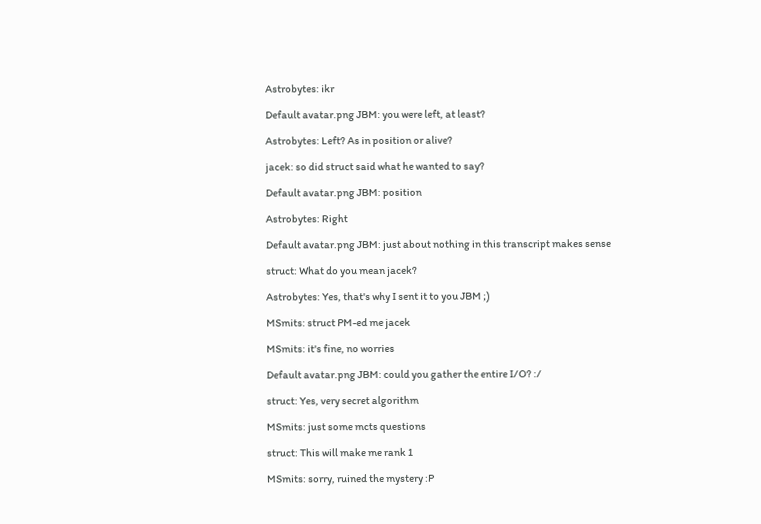Astrobytes: ikr

Default avatar.png JBM: you were left, at least?

Astrobytes: Left? As in position or alive?

jacek: so did struct said what he wanted to say?

Default avatar.png JBM: position

Astrobytes: Right

Default avatar.png JBM: just about nothing in this transcript makes sense

struct: What do you mean jacek?

Astrobytes: Yes, that's why I sent it to you JBM ;)

MSmits: struct PM-ed me jacek

MSmits: it's fine, no worries

Default avatar.png JBM: could you gather the entire I/O? :/

struct: Yes, very secret algorithm

MSmits: just some mcts questions

struct: This will make me rank 1

MSmits: sorry, ruined the mystery :P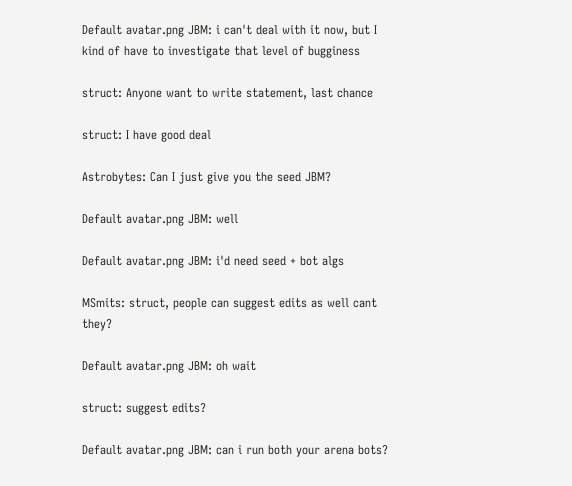Default avatar.png JBM: i can't deal with it now, but I kind of have to investigate that level of bugginess

struct: Anyone want to write statement, last chance

struct: I have good deal

Astrobytes: Can I just give you the seed JBM?

Default avatar.png JBM: well

Default avatar.png JBM: i'd need seed + bot algs

MSmits: struct, people can suggest edits as well cant they?

Default avatar.png JBM: oh wait

struct: suggest edits?

Default avatar.png JBM: can i run both your arena bots?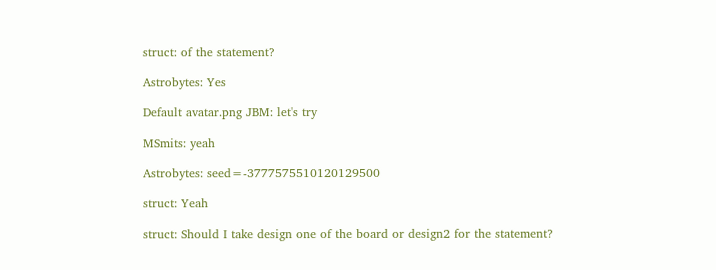struct: of the statement?

Astrobytes: Yes

Default avatar.png JBM: let's try

MSmits: yeah

Astrobytes: seed=-3777575510120129500

struct: Yeah

struct: Should I take design one of the board or design2 for the statement?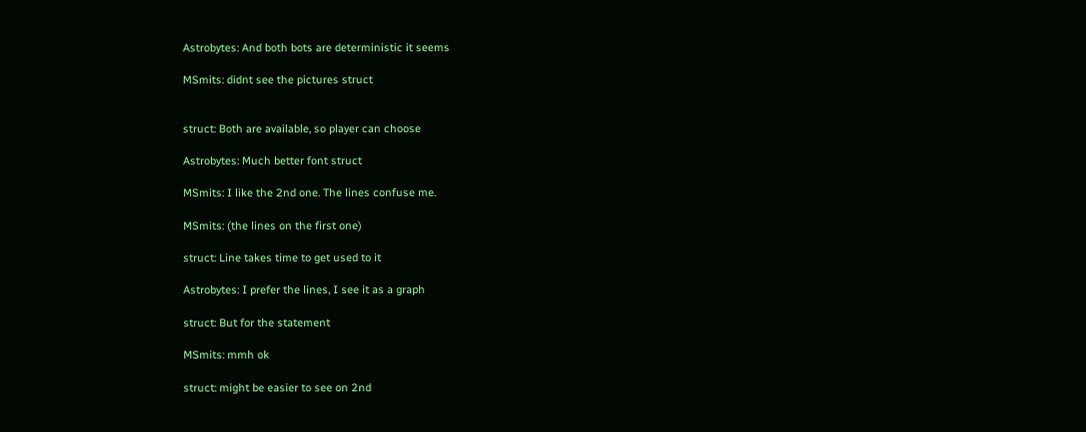Astrobytes: And both bots are deterministic it seems

MSmits: didnt see the pictures struct


struct: Both are available, so player can choose

Astrobytes: Much better font struct

MSmits: I like the 2nd one. The lines confuse me.

MSmits: (the lines on the first one)

struct: Line takes time to get used to it

Astrobytes: I prefer the lines, I see it as a graph

struct: But for the statement

MSmits: mmh ok

struct: might be easier to see on 2nd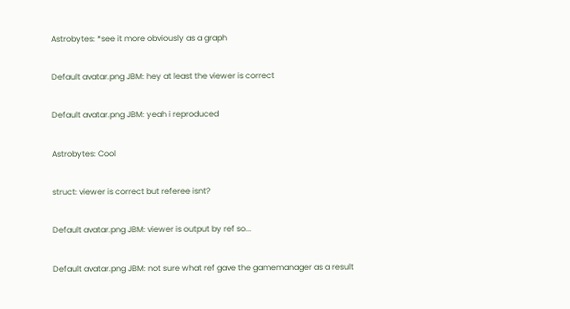Astrobytes: *see it more obviously as a graph

Default avatar.png JBM: hey at least the viewer is correct

Default avatar.png JBM: yeah i reproduced

Astrobytes: Cool

struct: viewer is correct but referee isnt?

Default avatar.png JBM: viewer is output by ref so...

Default avatar.png JBM: not sure what ref gave the gamemanager as a result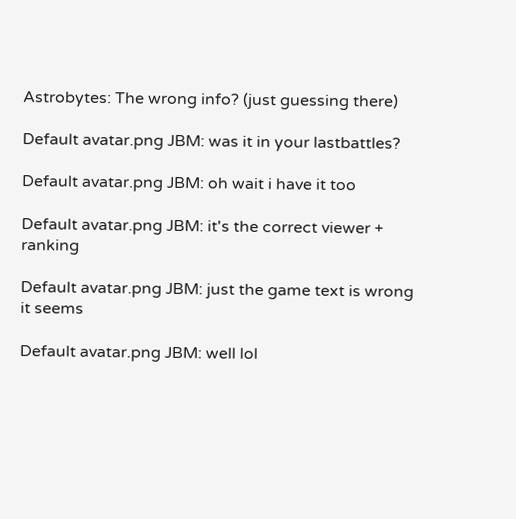Astrobytes: The wrong info? (just guessing there)

Default avatar.png JBM: was it in your lastbattles?

Default avatar.png JBM: oh wait i have it too

Default avatar.png JBM: it's the correct viewer + ranking

Default avatar.png JBM: just the game text is wrong it seems

Default avatar.png JBM: well lol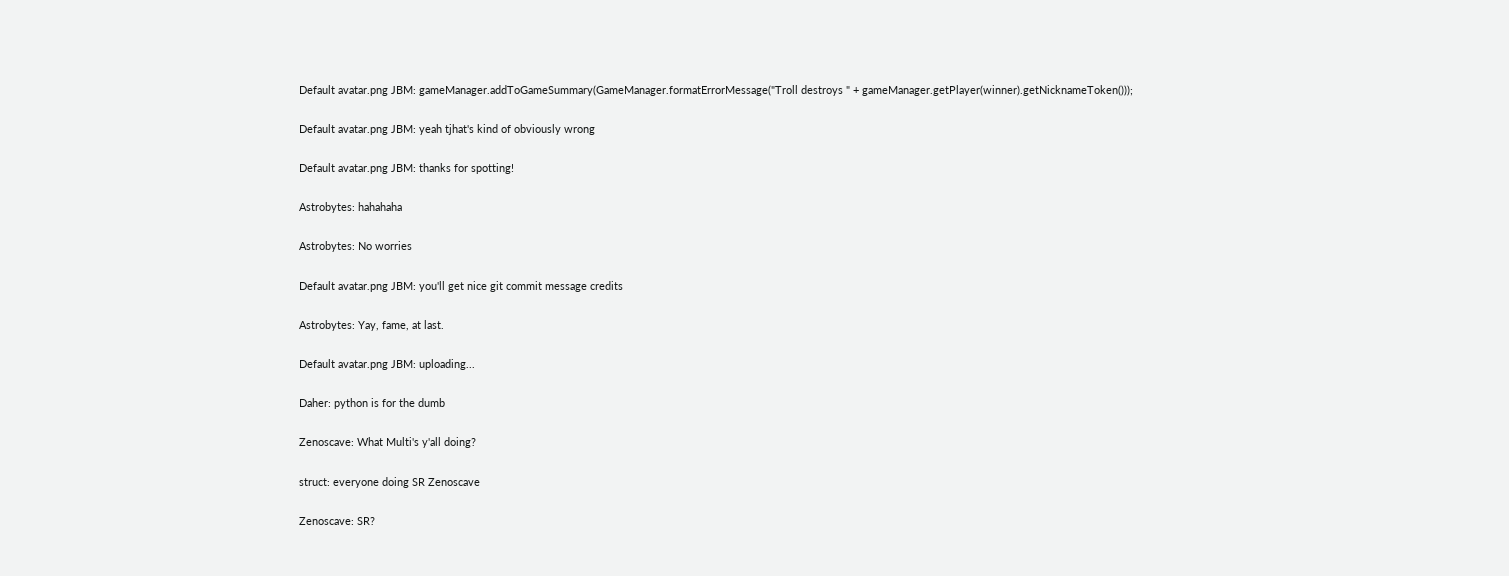Default avatar.png JBM: gameManager.addToGameSummary(GameManager.formatErrorMessage("Troll destroys " + gameManager.getPlayer(winner).getNicknameToken()));

Default avatar.png JBM: yeah tjhat's kind of obviously wrong

Default avatar.png JBM: thanks for spotting!

Astrobytes: hahahaha

Astrobytes: No worries

Default avatar.png JBM: you'll get nice git commit message credits

Astrobytes: Yay, fame, at last.

Default avatar.png JBM: uploading...

Daher: python is for the dumb

Zenoscave: What Multi's y'all doing?

struct: everyone doing SR Zenoscave

Zenoscave: SR?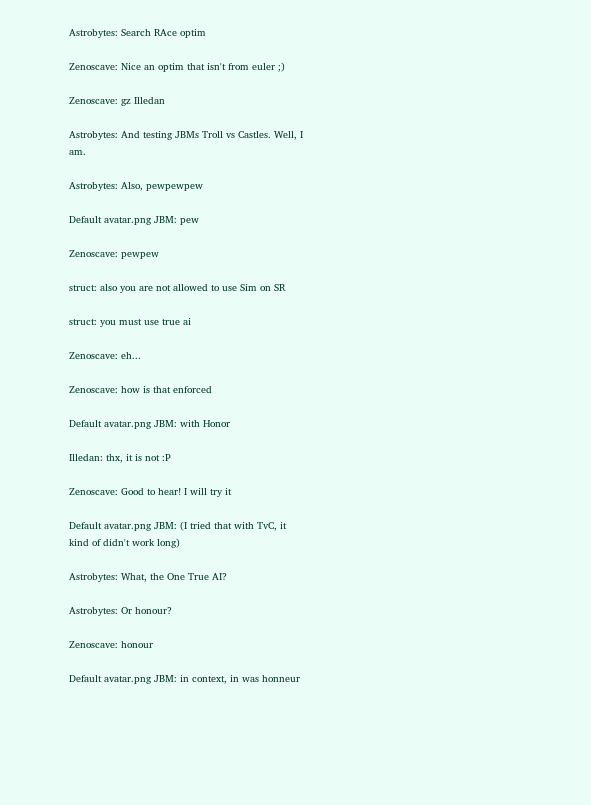Astrobytes: Search RAce optim

Zenoscave: Nice an optim that isn't from euler ;)

Zenoscave: gz Illedan

Astrobytes: And testing JBMs Troll vs Castles. Well, I am.

Astrobytes: Also, pewpewpew

Default avatar.png JBM: pew

Zenoscave: pewpew

struct: also you are not allowed to use Sim on SR

struct: you must use true ai

Zenoscave: eh...

Zenoscave: how is that enforced

Default avatar.png JBM: with Honor

Illedan: thx, it is not :P

Zenoscave: Good to hear! I will try it

Default avatar.png JBM: (I tried that with TvC, it kind of didn't work long)

Astrobytes: What, the One True AI?

Astrobytes: Or honour?

Zenoscave: honour

Default avatar.png JBM: in context, in was honneur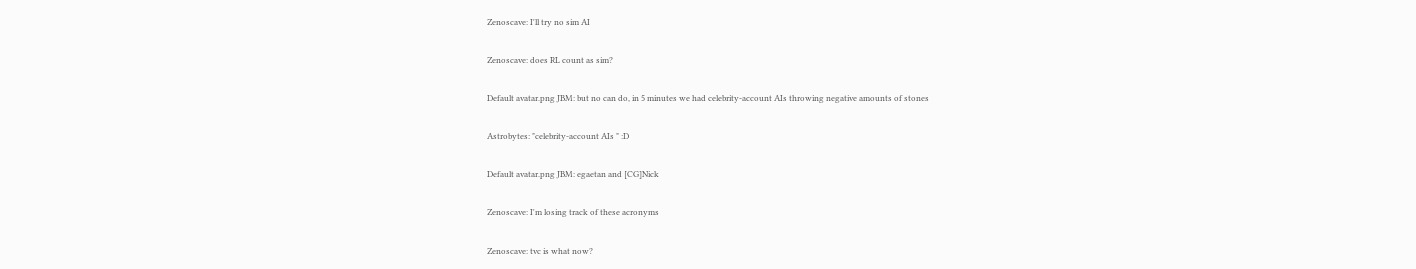Zenoscave: I'll try no sim AI

Zenoscave: does RL count as sim?

Default avatar.png JBM: but no can do, in 5 minutes we had celebrity-account AIs throwing negative amounts of stones

Astrobytes: "celebrity-account AIs " :D

Default avatar.png JBM: egaetan and [CG]Nick

Zenoscave: I'm losing track of these acronyms

Zenoscave: tvc is what now?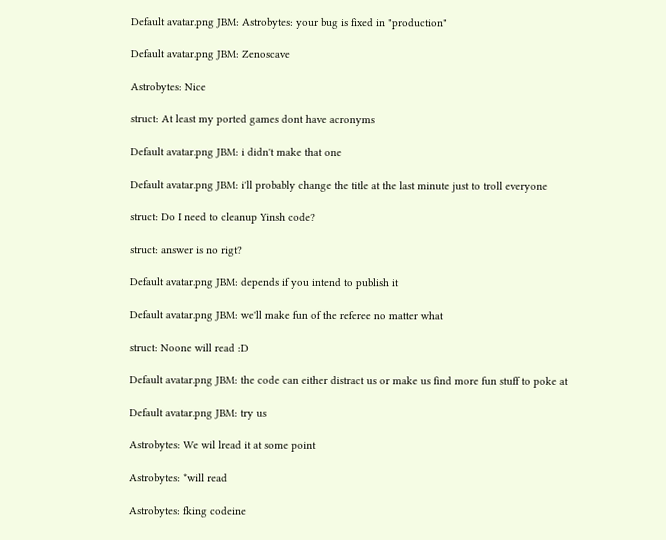Default avatar.png JBM: Astrobytes: your bug is fixed in "production"

Default avatar.png JBM: Zenoscave

Astrobytes: Nice

struct: At least my ported games dont have acronyms

Default avatar.png JBM: i didn't make that one

Default avatar.png JBM: i'll probably change the title at the last minute just to troll everyone

struct: Do I need to cleanup Yinsh code?

struct: answer is no rigt?

Default avatar.png JBM: depends if you intend to publish it

Default avatar.png JBM: we'll make fun of the referee no matter what

struct: Noone will read :D

Default avatar.png JBM: the code can either distract us or make us find more fun stuff to poke at

Default avatar.png JBM: try us

Astrobytes: We wil lread it at some point

Astrobytes: *will read

Astrobytes: fking codeine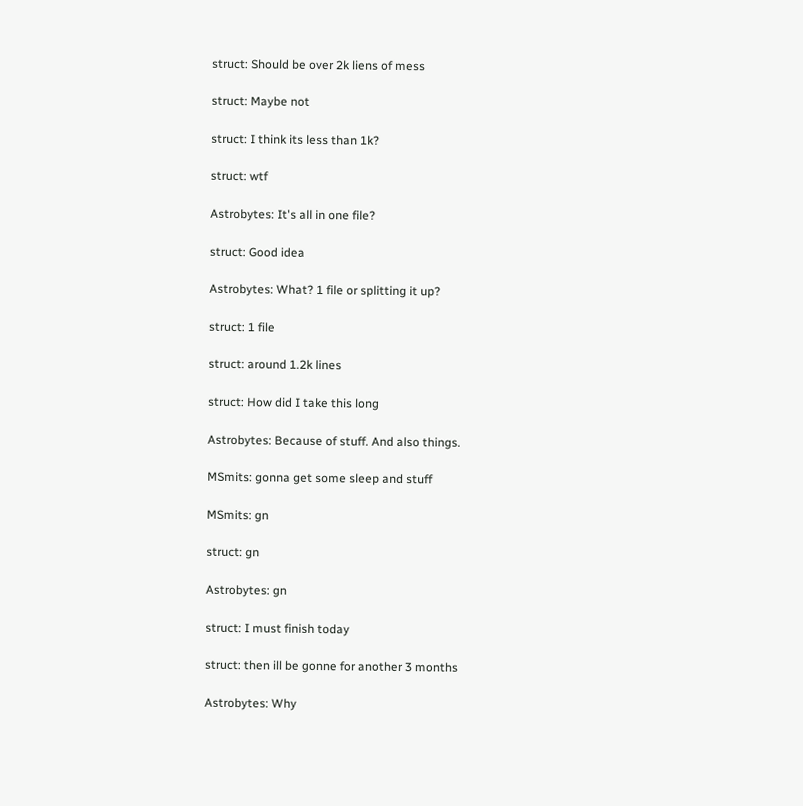struct: Should be over 2k liens of mess

struct: Maybe not

struct: I think its less than 1k?

struct: wtf

Astrobytes: It's all in one file?

struct: Good idea

Astrobytes: What? 1 file or splitting it up?

struct: 1 file

struct: around 1.2k lines

struct: How did I take this long

Astrobytes: Because of stuff. And also things.

MSmits: gonna get some sleep and stuff

MSmits: gn

struct: gn

Astrobytes: gn

struct: I must finish today

struct: then ill be gonne for another 3 months

Astrobytes: Why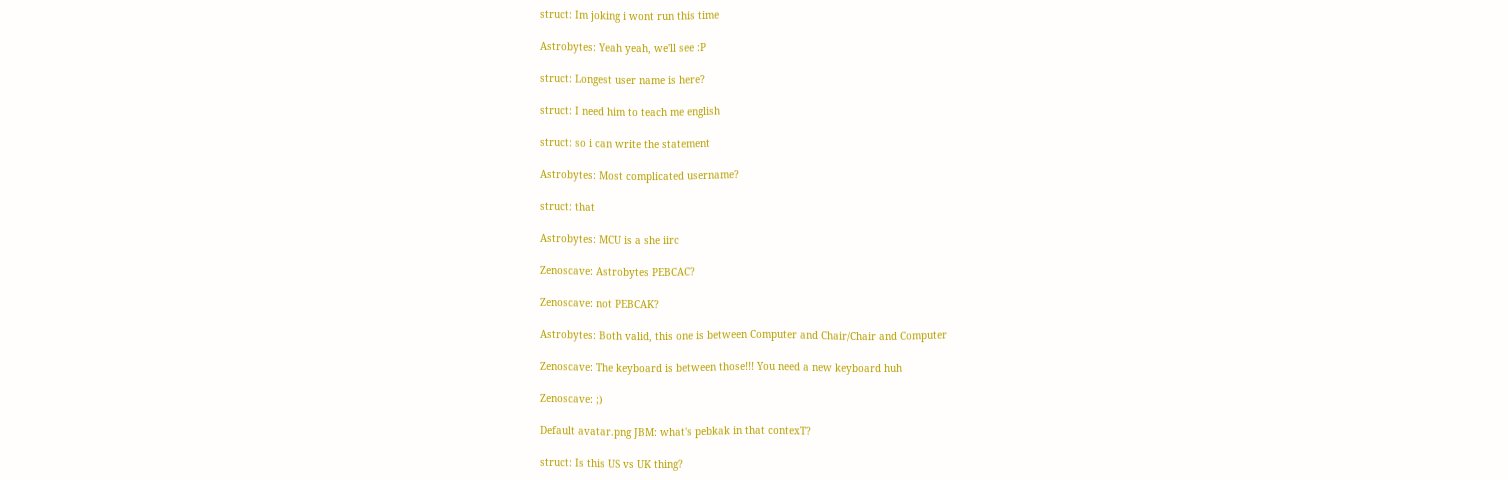struct: Im joking i wont run this time

Astrobytes: Yeah yeah, we'll see :P

struct: Longest user name is here?

struct: I need him to teach me english

struct: so i can write the statement

Astrobytes: Most complicated username?

struct: that

Astrobytes: MCU is a she iirc

Zenoscave: Astrobytes PEBCAC?

Zenoscave: not PEBCAK?

Astrobytes: Both valid, this one is between Computer and Chair/Chair and Computer

Zenoscave: The keyboard is between those!!! You need a new keyboard huh

Zenoscave: ;)

Default avatar.png JBM: what's pebkak in that contexT?

struct: Is this US vs UK thing?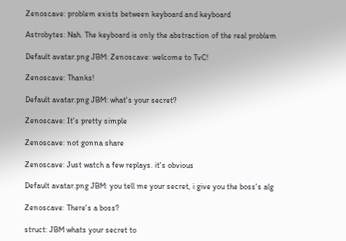Zenoscave: problem exists between keyboard and keyboard

Astrobytes: Nah. The keyboard is only the abstraction of the real problem

Default avatar.png JBM: Zenoscave: welcome to TvC!

Zenoscave: Thanks!

Default avatar.png JBM: what's your secret?

Zenoscave: It's pretty simple

Zenoscave: not gonna share

Zenoscave: Just watch a few replays. it's obvious

Default avatar.png JBM: you tell me your secret, i give you the boss's alg

Zenoscave: There's a boss?

struct: JBM whats your secret to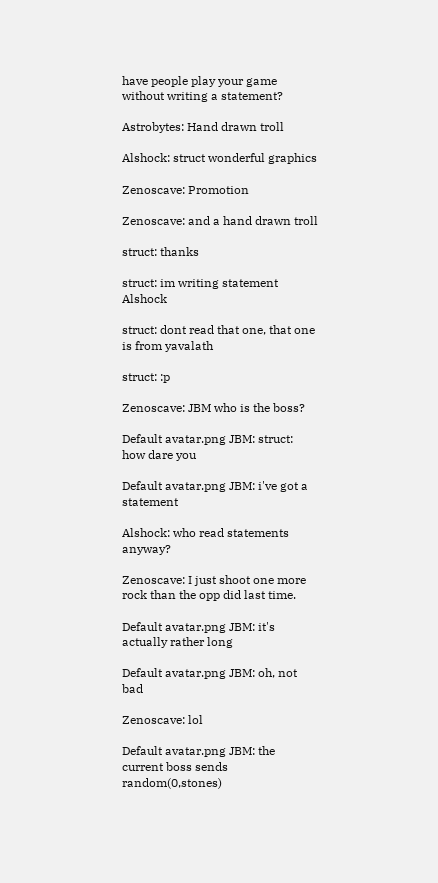have people play your game without writing a statement?

Astrobytes: Hand drawn troll

Alshock: struct wonderful graphics

Zenoscave: Promotion

Zenoscave: and a hand drawn troll

struct: thanks

struct: im writing statement Alshock

struct: dont read that one, that one is from yavalath

struct: :p

Zenoscave: JBM who is the boss?

Default avatar.png JBM: struct: how dare you

Default avatar.png JBM: i've got a statement

Alshock: who read statements anyway?

Zenoscave: I just shoot one more rock than the opp did last time.

Default avatar.png JBM: it's actually rather long

Default avatar.png JBM: oh, not bad

Zenoscave: lol

Default avatar.png JBM: the current boss sends random(0,stones)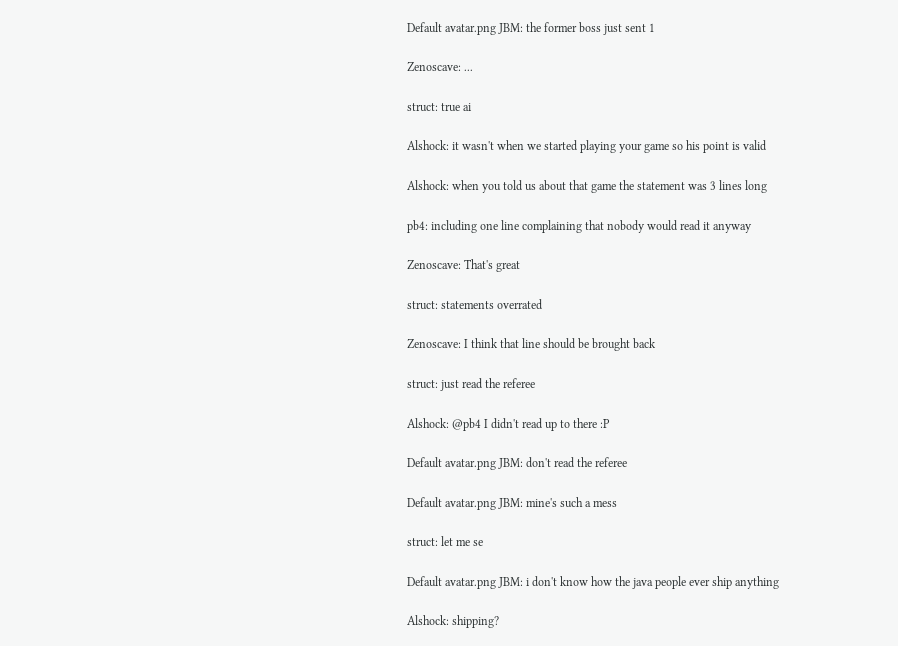Default avatar.png JBM: the former boss just sent 1

Zenoscave: ...

struct: true ai

Alshock: it wasn't when we started playing your game so his point is valid

Alshock: when you told us about that game the statement was 3 lines long

pb4: including one line complaining that nobody would read it anyway

Zenoscave: That's great

struct: statements overrated

Zenoscave: I think that line should be brought back

struct: just read the referee

Alshock: @pb4 I didn't read up to there :P

Default avatar.png JBM: don't read the referee

Default avatar.png JBM: mine's such a mess

struct: let me se

Default avatar.png JBM: i don't know how the java people ever ship anything

Alshock: shipping?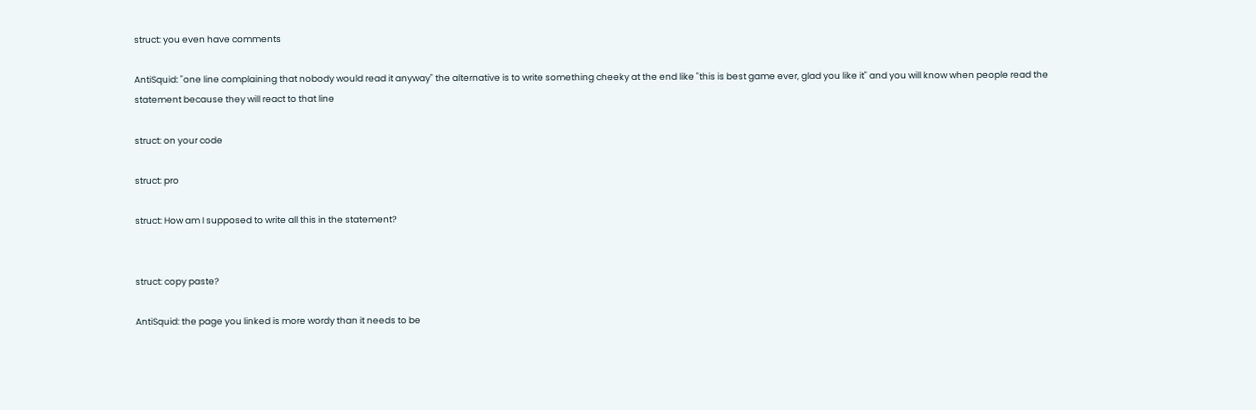struct: you even have comments

AntiSquid: "one line complaining that nobody would read it anyway" the alternative is to write something cheeky at the end like "this is best game ever, glad you like it" and you will know when people read the statement because they will react to that line

struct: on your code

struct: pro

struct: How am I supposed to write all this in the statement?


struct: copy paste?

AntiSquid: the page you linked is more wordy than it needs to be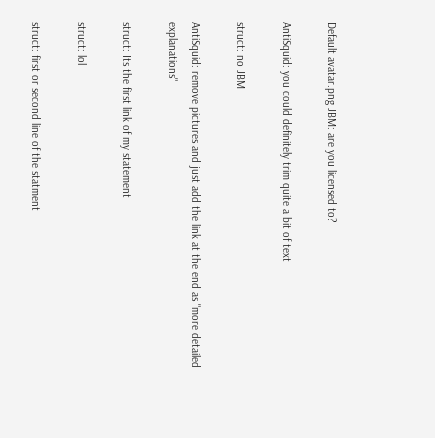Default avatar.png JBM: are you licensed to?

AntiSquid: you could definitely trim quite a bit of text

struct: no JBM

AntiSquid: remove pictures and just add the link at the end as "more detailed explanations"

struct: Its the first link of my statement

struct: lol

struct: first or second line of the statment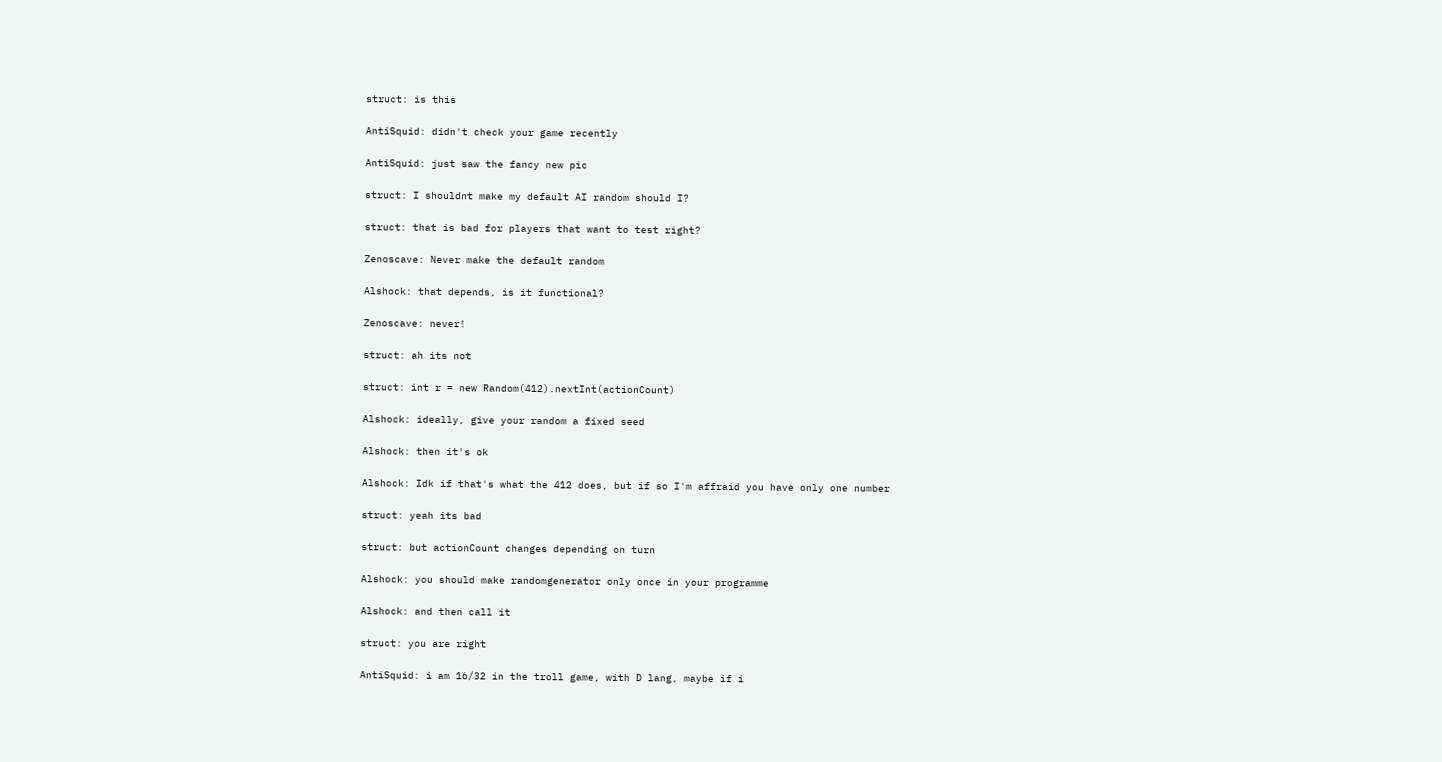struct: is this

AntiSquid: didn't check your game recently

AntiSquid: just saw the fancy new pic

struct: I shouldnt make my default AI random should I?

struct: that is bad for players that want to test right?

Zenoscave: Never make the default random

Alshock: that depends, is it functional?

Zenoscave: never!

struct: ah its not

struct: int r = new Random(412).nextInt(actionCount)

Alshock: ideally, give your random a fixed seed

Alshock: then it's ok

Alshock: Idk if that's what the 412 does, but if so I'm affraid you have only one number

struct: yeah its bad

struct: but actionCount changes depending on turn

Alshock: you should make randomgenerator only once in your programme

Alshock: and then call it

struct: you are right

AntiSquid: i am 16/32 in the troll game, with D lang, maybe if i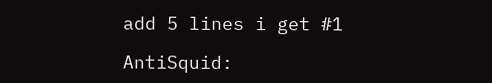add 5 lines i get #1

AntiSquid: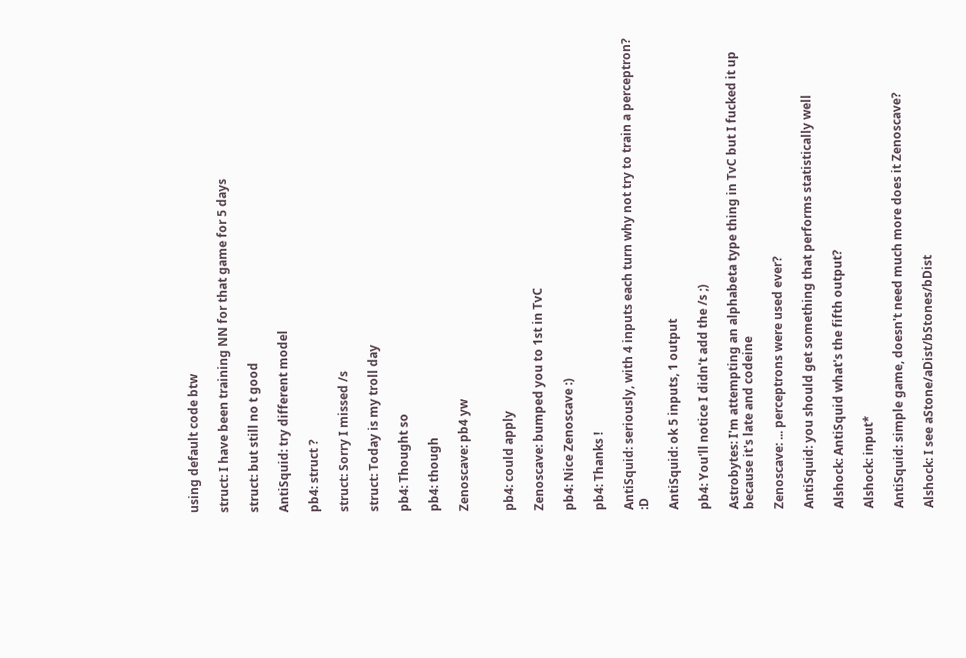using default code btw

struct: I have been training NN for that game for 5 days

struct: but still no t good

AntiSquid: try different model

pb4: struct ?

struct: Sorry I missed /s

struct: Today is my troll day

pb4: Thought so

pb4: though

Zenoscave: pb4 yw


pb4: could apply

Zenoscave: bumped you to 1st in TvC

pb4: Nice Zenoscave :)

pb4: Thanks !

AntiSquid: seriously, with 4 inputs each turn why not try to train a perceptron? :D

AntiSquid: ok 5 inputs, 1 output

pb4: You'll notice I didn't add the /s ;)

Astrobytes: I'm attempting an alphabeta type thing in TvC but I fucked it up because it's late and codeine

Zenoscave: ... perceptrons were used ever?

AntiSquid: you should get something that performs statistically well

Alshock: AntiSquid what's the fifth output?

Alshock: input*

AntiSquid: simple game, doesn't need much more does it Zenoscave?

Alshock: I see aStone/aDist/bStones/bDist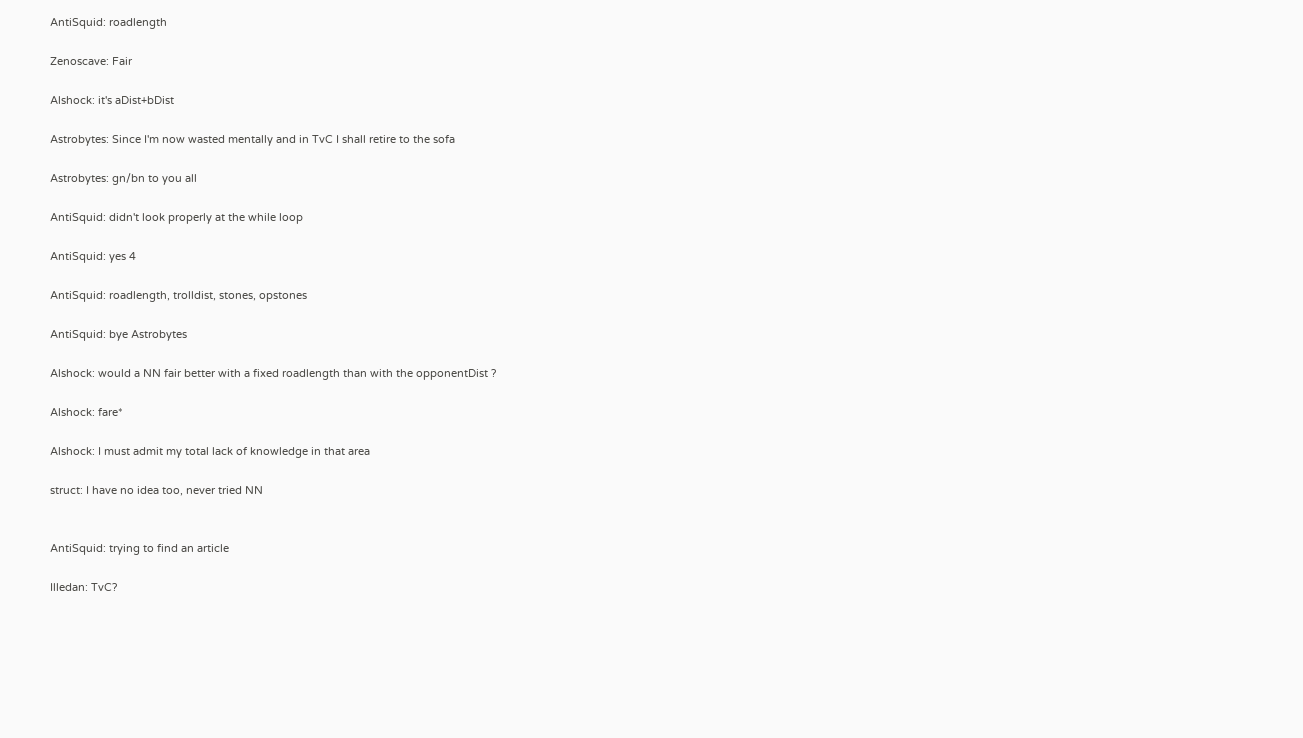AntiSquid: roadlength

Zenoscave: Fair

Alshock: it's aDist+bDist

Astrobytes: Since I'm now wasted mentally and in TvC I shall retire to the sofa

Astrobytes: gn/bn to you all

AntiSquid: didn't look properly at the while loop

AntiSquid: yes 4

AntiSquid: roadlength, trolldist, stones, opstones

AntiSquid: bye Astrobytes

Alshock: would a NN fair better with a fixed roadlength than with the opponentDist ?

Alshock: fare*

Alshock: I must admit my total lack of knowledge in that area

struct: I have no idea too, never tried NN


AntiSquid: trying to find an article

Illedan: TvC?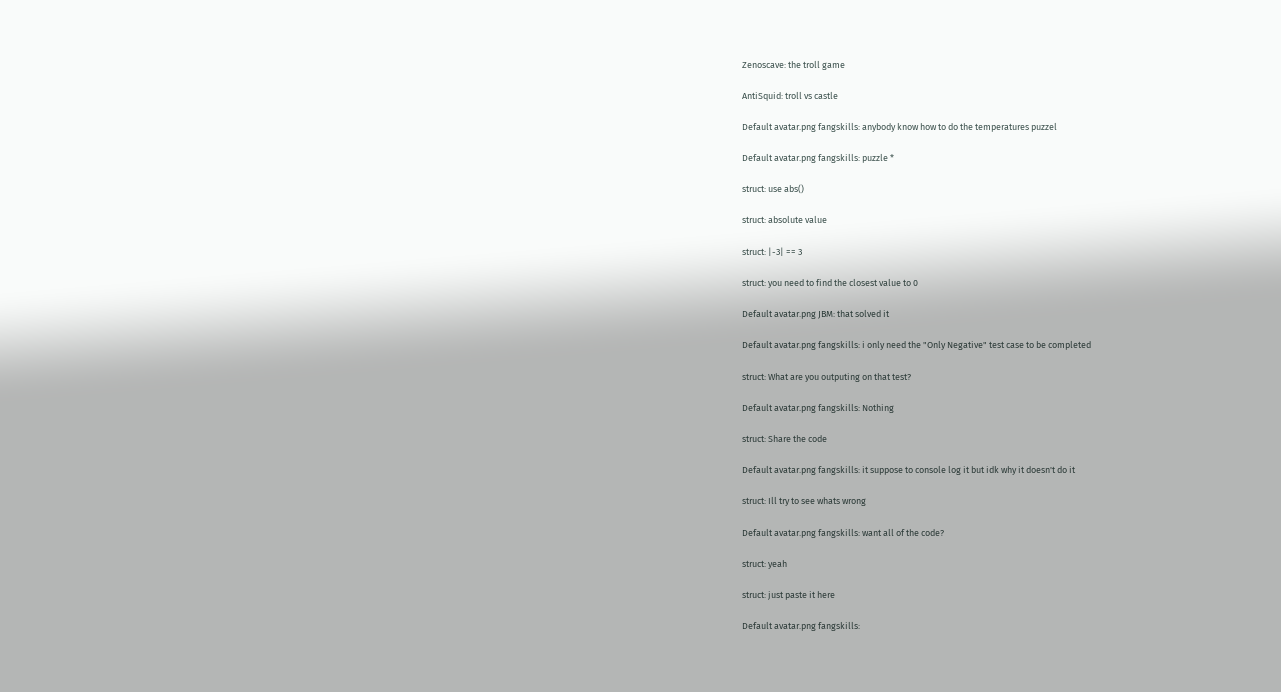Zenoscave: the troll game

AntiSquid: troll vs castle

Default avatar.png fangskills: anybody know how to do the temperatures puzzel

Default avatar.png fangskills: puzzle *

struct: use abs()

struct: absolute value

struct: |-3| == 3

struct: you need to find the closest value to 0

Default avatar.png JBM: that solved it

Default avatar.png fangskills: i only need the "Only Negative" test case to be completed

struct: What are you outputing on that test?

Default avatar.png fangskills: Nothing

struct: Share the code

Default avatar.png fangskills: it suppose to console log it but idk why it doesn't do it

struct: Ill try to see whats wrong

Default avatar.png fangskills: want all of the code?

struct: yeah

struct: just paste it here

Default avatar.png fangskills: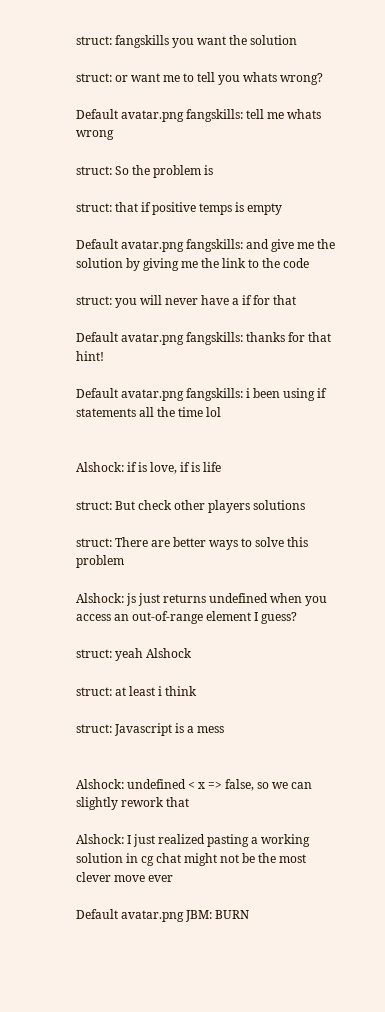struct: fangskills you want the solution

struct: or want me to tell you whats wrong?

Default avatar.png fangskills: tell me whats wrong

struct: So the problem is

struct: that if positive temps is empty

Default avatar.png fangskills: and give me the solution by giving me the link to the code

struct: you will never have a if for that

Default avatar.png fangskills: thanks for that hint!

Default avatar.png fangskills: i been using if statements all the time lol


Alshock: if is love, if is life

struct: But check other players solutions

struct: There are better ways to solve this problem

Alshock: js just returns undefined when you access an out-of-range element I guess?

struct: yeah Alshock

struct: at least i think

struct: Javascript is a mess


Alshock: undefined < x => false, so we can slightly rework that

Alshock: I just realized pasting a working solution in cg chat might not be the most clever move ever

Default avatar.png JBM: BURN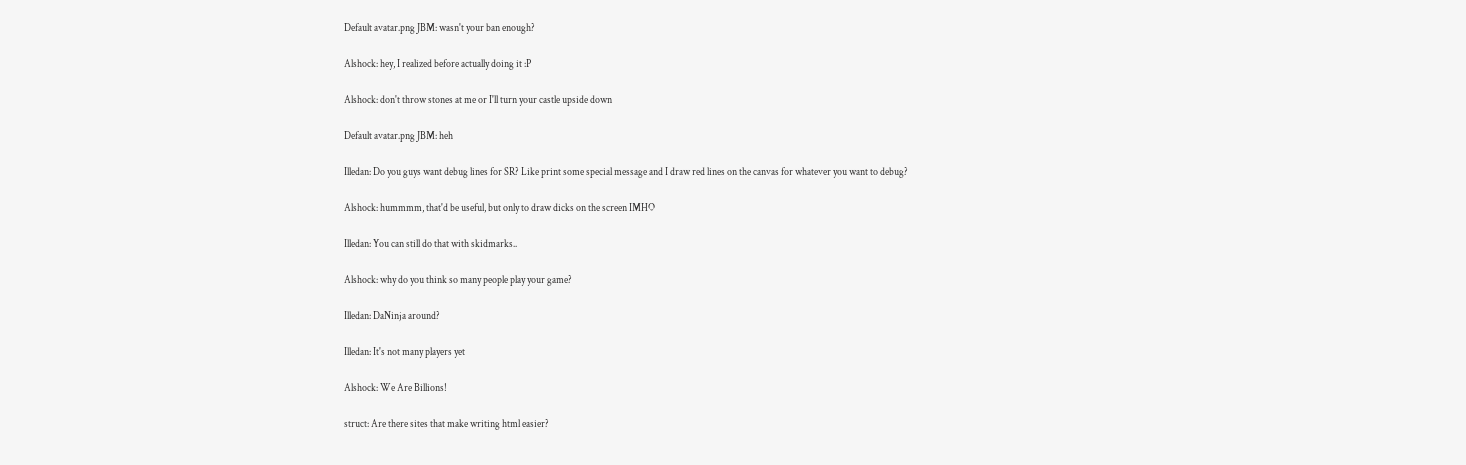Default avatar.png JBM: wasn't your ban enough?

Alshock: hey, I realized before actually doing it :P

Alshock: don't throw stones at me or I'll turn your castle upside down

Default avatar.png JBM: heh

Illedan: Do you guys want debug lines for SR? Like print some special message and I draw red lines on the canvas for whatever you want to debug?

Alshock: hummmm, that'd be useful, but only to draw dicks on the screen IMHO

Illedan: You can still do that with skidmarks..

Alshock: why do you think so many people play your game?

Illedan: DaNinja around?

Illedan: It's not many players yet

Alshock: We Are Billions!

struct: Are there sites that make writing html easier?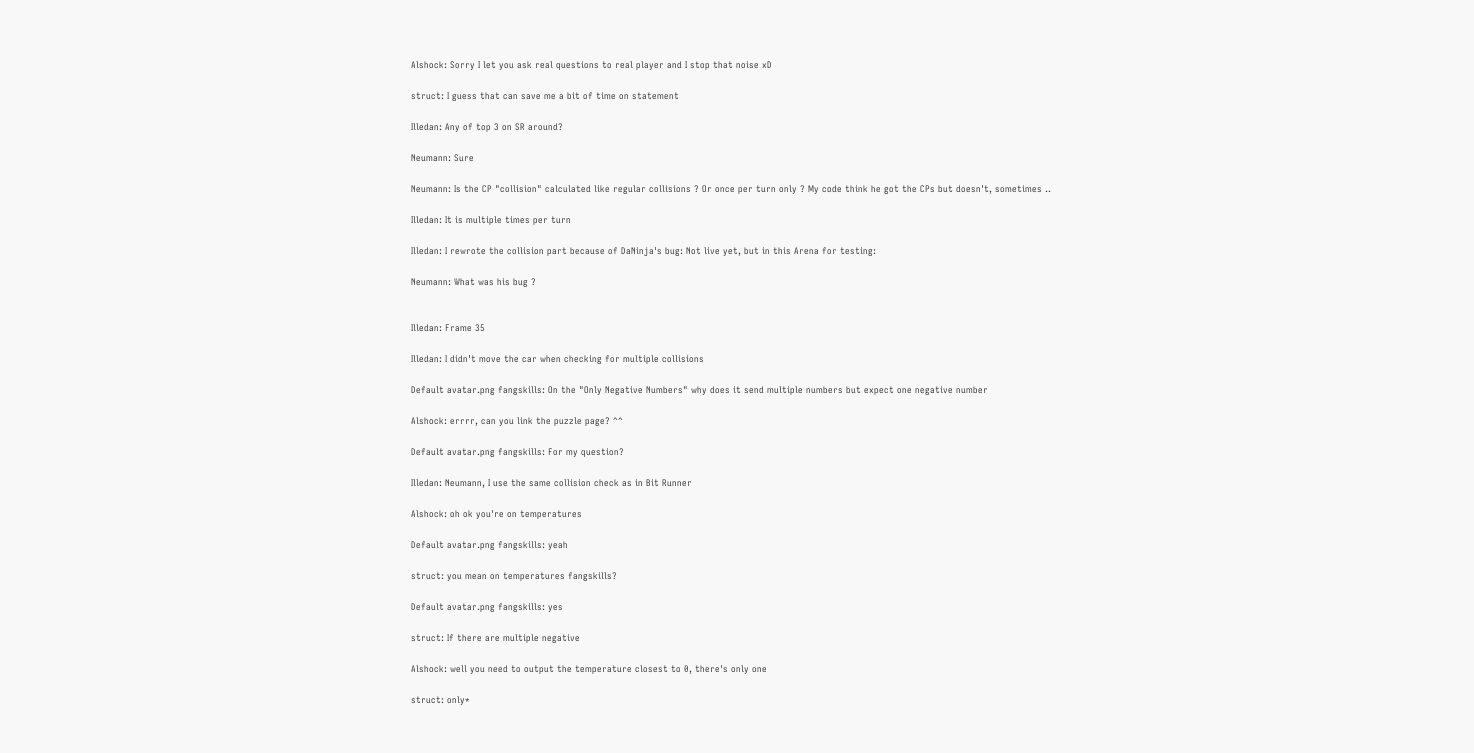Alshock: Sorry I let you ask real questions to real player and I stop that noise xD

struct: I guess that can save me a bit of time on statement

Illedan: Any of top 3 on SR around?

Neumann: Sure

Neumann: Is the CP "collision" calculated like regular collisions ? Or once per turn only ? My code think he got the CPs but doesn't, sometimes ..

Illedan: It is multiple times per turn

Illedan: I rewrote the collision part because of DaNinja's bug: Not live yet, but in this Arena for testing:

Neumann: What was his bug ?


Illedan: Frame 35

Illedan: I didn't move the car when checking for multiple collisions

Default avatar.png fangskills: On the "Only Negative Numbers" why does it send multiple numbers but expect one negative number

Alshock: errrr, can you link the puzzle page? ^^

Default avatar.png fangskills: For my question?

Illedan: Neumann, I use the same collision check as in Bit Runner

Alshock: oh ok you're on temperatures

Default avatar.png fangskills: yeah

struct: you mean on temperatures fangskills?

Default avatar.png fangskills: yes

struct: If there are multiple negative

Alshock: well you need to output the temperature closest to 0, there's only one

struct: only*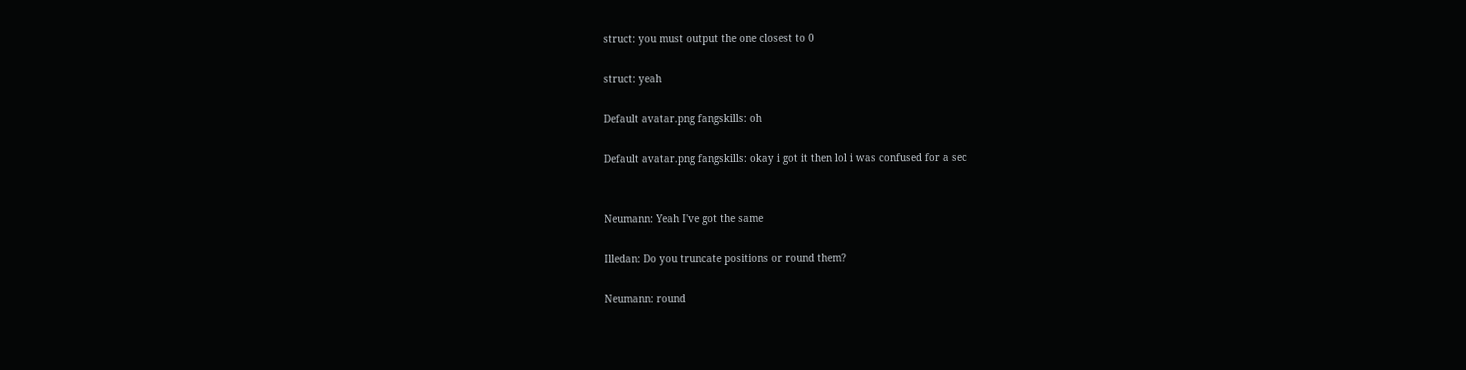struct: you must output the one closest to 0

struct: yeah

Default avatar.png fangskills: oh

Default avatar.png fangskills: okay i got it then lol i was confused for a sec


Neumann: Yeah I've got the same

Illedan: Do you truncate positions or round them?

Neumann: round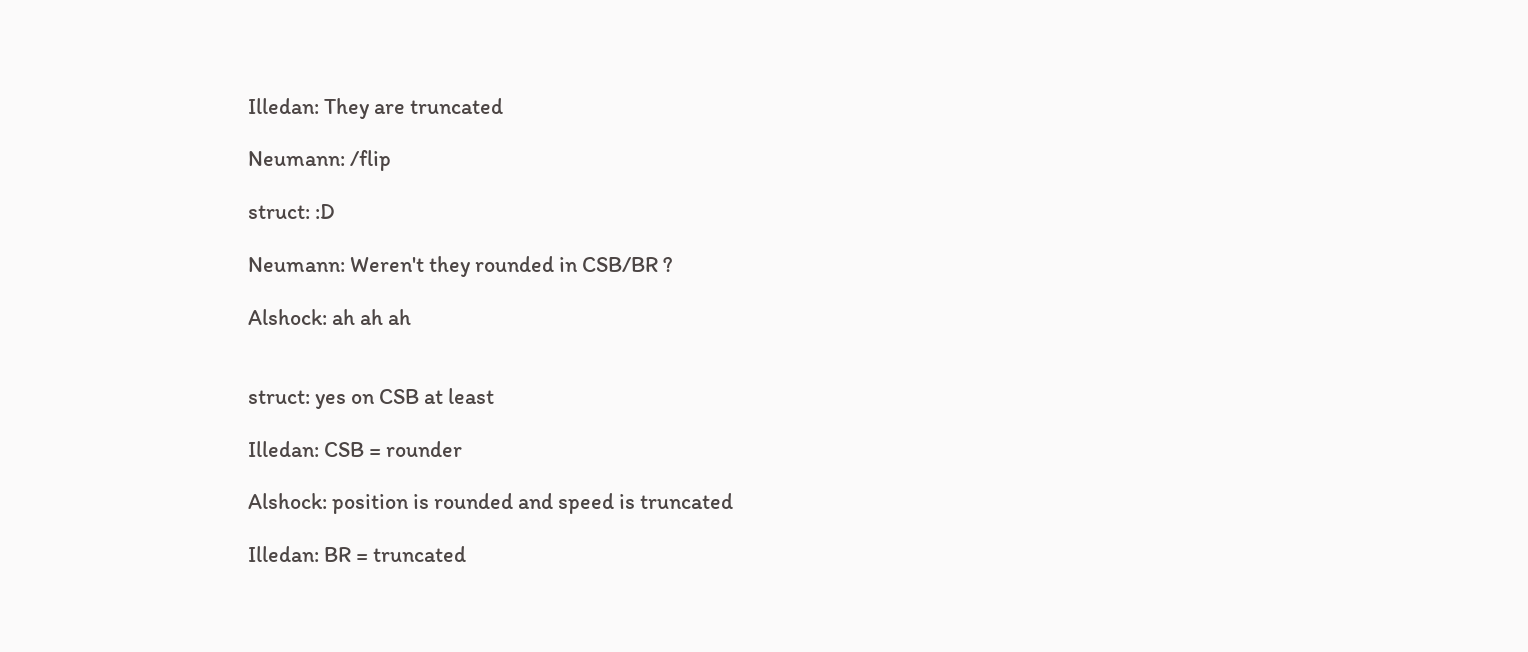Illedan: They are truncated

Neumann: /flip

struct: :D

Neumann: Weren't they rounded in CSB/BR ?

Alshock: ah ah ah


struct: yes on CSB at least

Illedan: CSB = rounder

Alshock: position is rounded and speed is truncated

Illedan: BR = truncated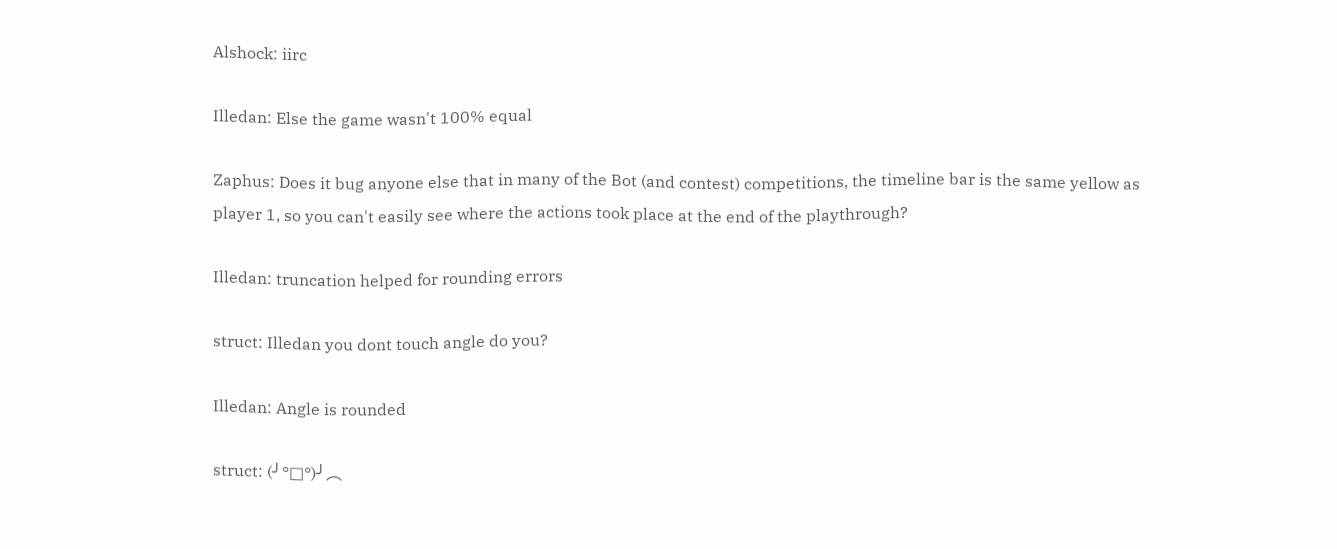Alshock: iirc

Illedan: Else the game wasn't 100% equal

Zaphus: Does it bug anyone else that in many of the Bot (and contest) competitions, the timeline bar is the same yellow as player 1, so you can't easily see where the actions took place at the end of the playthrough?

Illedan: truncation helped for rounding errors

struct: Illedan you dont touch angle do you?

Illedan: Angle is rounded

struct: (╯°□°)╯︵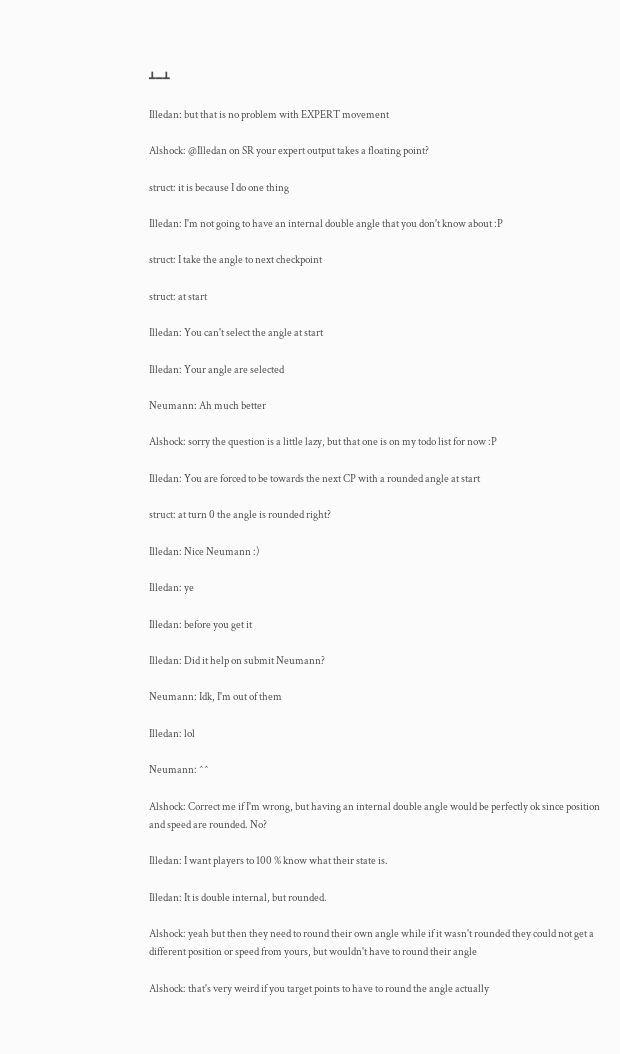┻━┻

Illedan: but that is no problem with EXPERT movement

Alshock: @Illedan on SR your expert output takes a floating point?

struct: it is because I do one thing

Illedan: I'm not going to have an internal double angle that you don't know about :P

struct: I take the angle to next checkpoint

struct: at start

Illedan: You can't select the angle at start

Illedan: Your angle are selected

Neumann: Ah much better

Alshock: sorry the question is a little lazy, but that one is on my todo list for now :P

Illedan: You are forced to be towards the next CP with a rounded angle at start

struct: at turn 0 the angle is rounded right?

Illedan: Nice Neumann :)

Illedan: ye

Illedan: before you get it

Illedan: Did it help on submit Neumann?

Neumann: Idk, I'm out of them

Illedan: lol

Neumann: ^^

Alshock: Correct me if I'm wrong, but having an internal double angle would be perfectly ok since position and speed are rounded. No?

Illedan: I want players to 100 % know what their state is.

Illedan: It is double internal, but rounded.

Alshock: yeah but then they need to round their own angle while if it wasn't rounded they could not get a different position or speed from yours, but wouldn't have to round their angle

Alshock: that's very weird if you target points to have to round the angle actually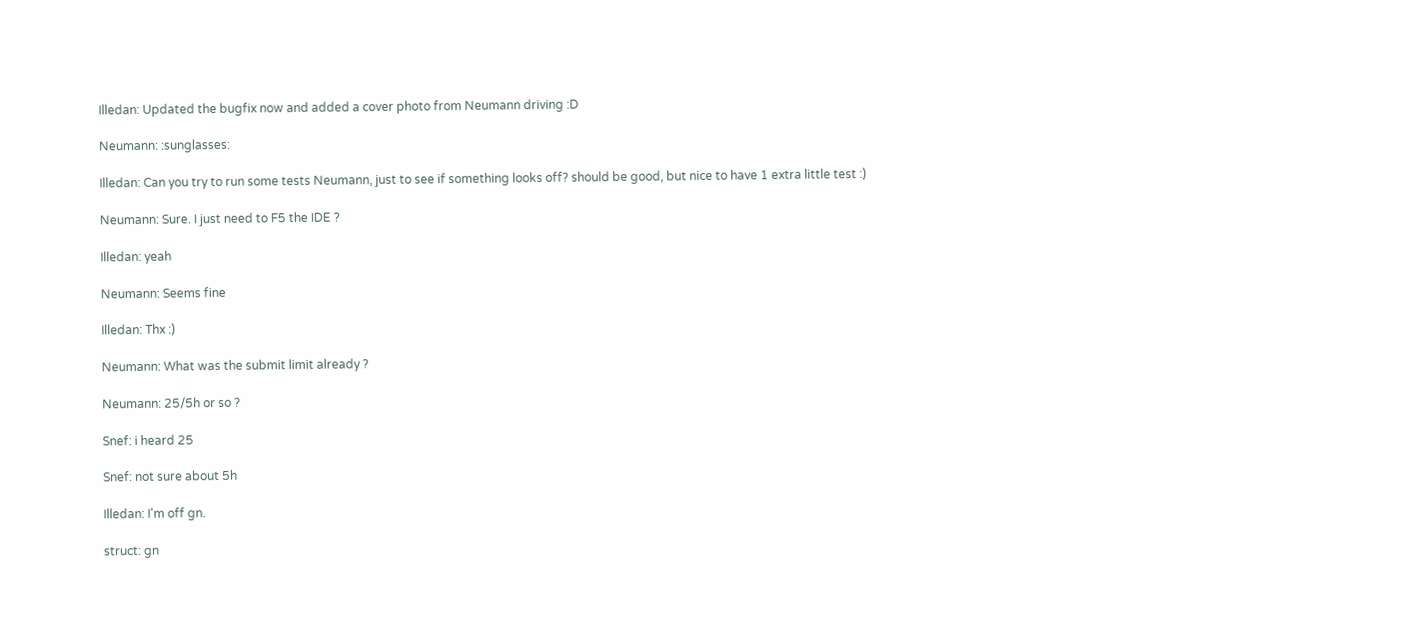Illedan: Updated the bugfix now and added a cover photo from Neumann driving :D

Neumann: :sunglasses:

Illedan: Can you try to run some tests Neumann, just to see if something looks off? should be good, but nice to have 1 extra little test :)

Neumann: Sure. I just need to F5 the IDE ?

Illedan: yeah

Neumann: Seems fine

Illedan: Thx :)

Neumann: What was the submit limit already ?

Neumann: 25/5h or so ?

Snef: i heard 25

Snef: not sure about 5h

Illedan: I'm off gn.

struct: gn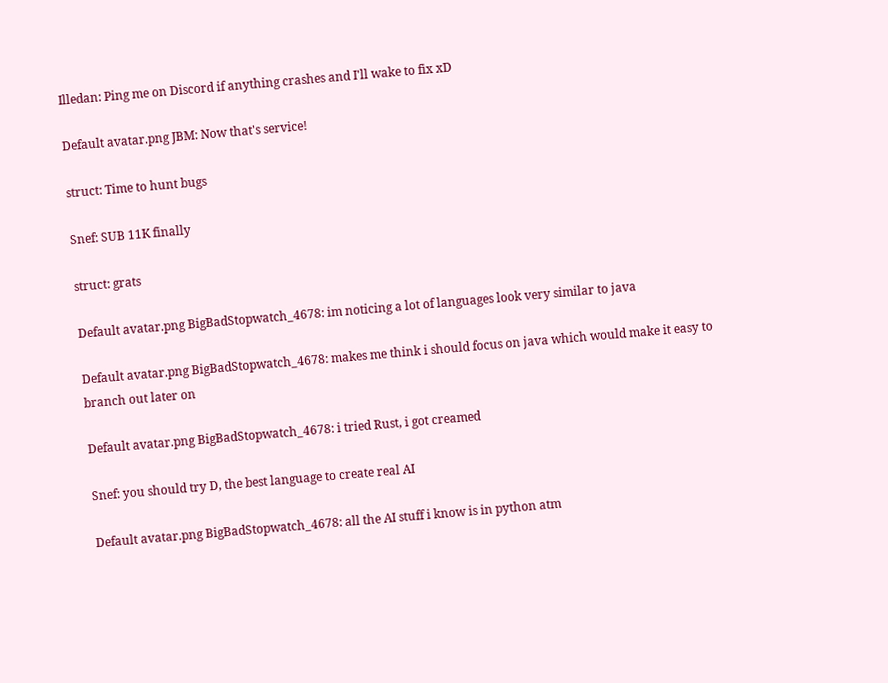Illedan: Ping me on Discord if anything crashes and I'll wake to fix xD

Default avatar.png JBM: Now that's service!

struct: Time to hunt bugs

Snef: SUB 11K finally

struct: grats

Default avatar.png BigBadStopwatch_4678: im noticing a lot of languages look very similar to java

Default avatar.png BigBadStopwatch_4678: makes me think i should focus on java which would make it easy to branch out later on

Default avatar.png BigBadStopwatch_4678: i tried Rust, i got creamed

Snef: you should try D, the best language to create real AI

Default avatar.png BigBadStopwatch_4678: all the AI stuff i know is in python atm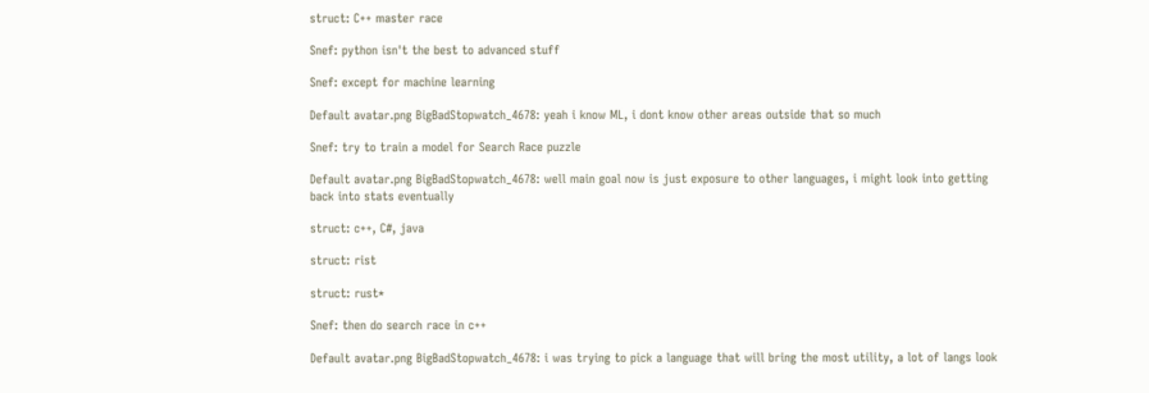struct: C++ master race

Snef: python isn't the best to advanced stuff

Snef: except for machine learning

Default avatar.png BigBadStopwatch_4678: yeah i know ML, i dont know other areas outside that so much

Snef: try to train a model for Search Race puzzle

Default avatar.png BigBadStopwatch_4678: well main goal now is just exposure to other languages, i might look into getting back into stats eventually

struct: c++, C#, java

struct: rist

struct: rust*

Snef: then do search race in c++

Default avatar.png BigBadStopwatch_4678: i was trying to pick a language that will bring the most utility, a lot of langs look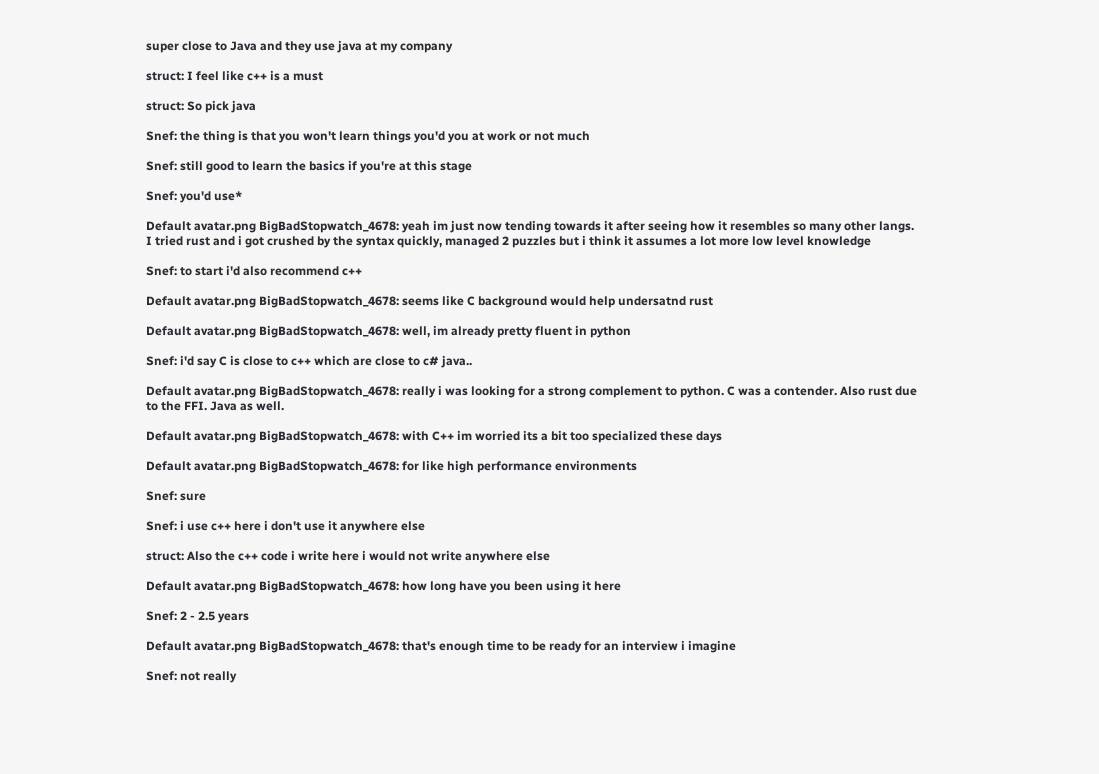super close to Java and they use java at my company

struct: I feel like c++ is a must

struct: So pick java

Snef: the thing is that you won't learn things you'd you at work or not much

Snef: still good to learn the basics if you're at this stage

Snef: you'd use*

Default avatar.png BigBadStopwatch_4678: yeah im just now tending towards it after seeing how it resembles so many other langs. I tried rust and i got crushed by the syntax quickly, managed 2 puzzles but i think it assumes a lot more low level knowledge

Snef: to start i'd also recommend c++

Default avatar.png BigBadStopwatch_4678: seems like C background would help undersatnd rust

Default avatar.png BigBadStopwatch_4678: well, im already pretty fluent in python

Snef: i'd say C is close to c++ which are close to c# java..

Default avatar.png BigBadStopwatch_4678: really i was looking for a strong complement to python. C was a contender. Also rust due to the FFI. Java as well.

Default avatar.png BigBadStopwatch_4678: with C++ im worried its a bit too specialized these days

Default avatar.png BigBadStopwatch_4678: for like high performance environments

Snef: sure

Snef: i use c++ here i don't use it anywhere else

struct: Also the c++ code i write here i would not write anywhere else

Default avatar.png BigBadStopwatch_4678: how long have you been using it here

Snef: 2 - 2.5 years

Default avatar.png BigBadStopwatch_4678: that's enough time to be ready for an interview i imagine

Snef: not really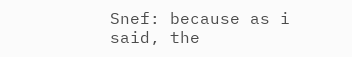Snef: because as i said, the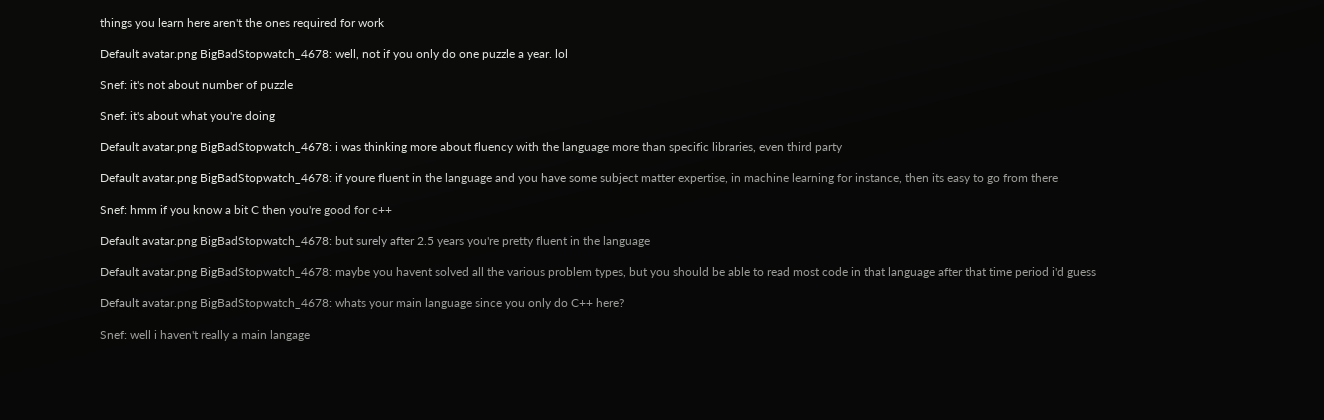things you learn here aren't the ones required for work

Default avatar.png BigBadStopwatch_4678: well, not if you only do one puzzle a year. lol

Snef: it's not about number of puzzle

Snef: it's about what you're doing

Default avatar.png BigBadStopwatch_4678: i was thinking more about fluency with the language more than specific libraries, even third party

Default avatar.png BigBadStopwatch_4678: if youre fluent in the language and you have some subject matter expertise, in machine learning for instance, then its easy to go from there

Snef: hmm if you know a bit C then you're good for c++

Default avatar.png BigBadStopwatch_4678: but surely after 2.5 years you're pretty fluent in the language

Default avatar.png BigBadStopwatch_4678: maybe you havent solved all the various problem types, but you should be able to read most code in that language after that time period i'd guess

Default avatar.png BigBadStopwatch_4678: whats your main language since you only do C++ here?

Snef: well i haven't really a main langage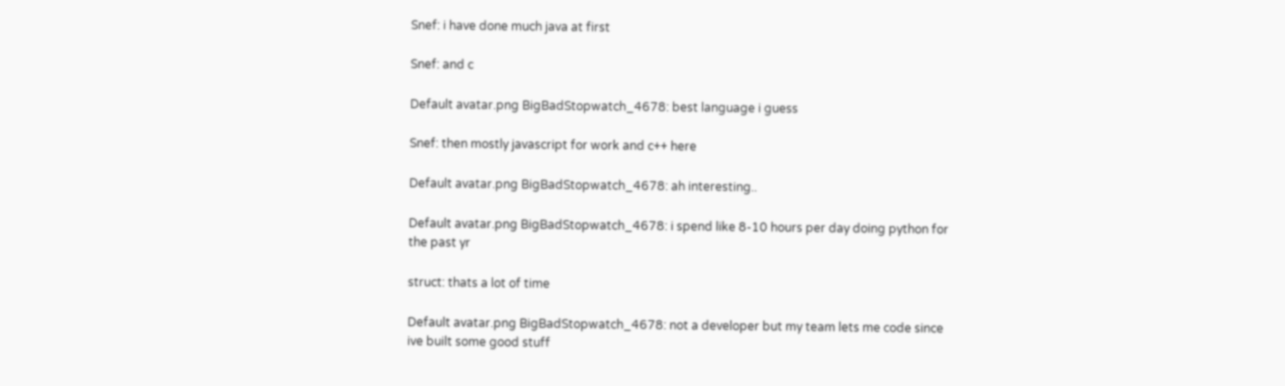Snef: i have done much java at first

Snef: and c

Default avatar.png BigBadStopwatch_4678: best language i guess

Snef: then mostly javascript for work and c++ here

Default avatar.png BigBadStopwatch_4678: ah interesting..

Default avatar.png BigBadStopwatch_4678: i spend like 8-10 hours per day doing python for the past yr

struct: thats a lot of time

Default avatar.png BigBadStopwatch_4678: not a developer but my team lets me code since ive built some good stuff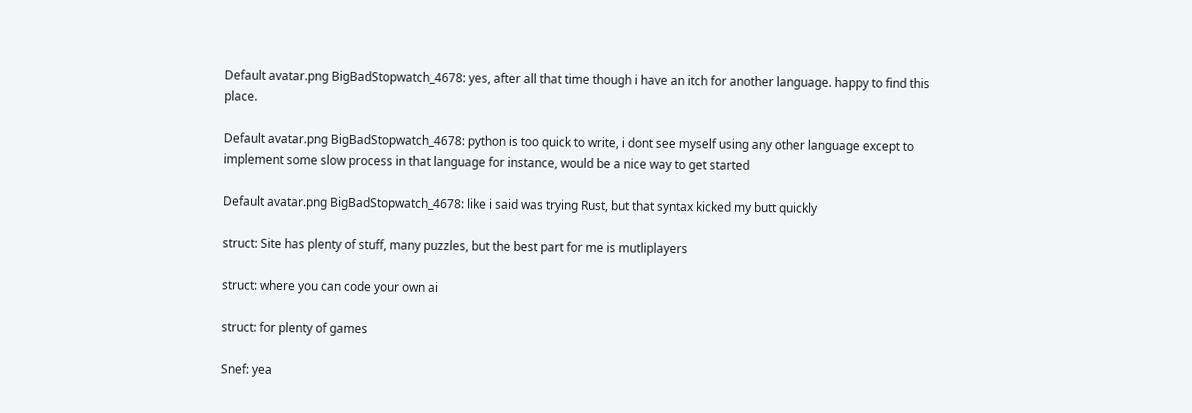Default avatar.png BigBadStopwatch_4678: yes, after all that time though i have an itch for another language. happy to find this place.

Default avatar.png BigBadStopwatch_4678: python is too quick to write, i dont see myself using any other language except to implement some slow process in that language for instance, would be a nice way to get started

Default avatar.png BigBadStopwatch_4678: like i said was trying Rust, but that syntax kicked my butt quickly

struct: Site has plenty of stuff, many puzzles, but the best part for me is mutliplayers

struct: where you can code your own ai

struct: for plenty of games

Snef: yea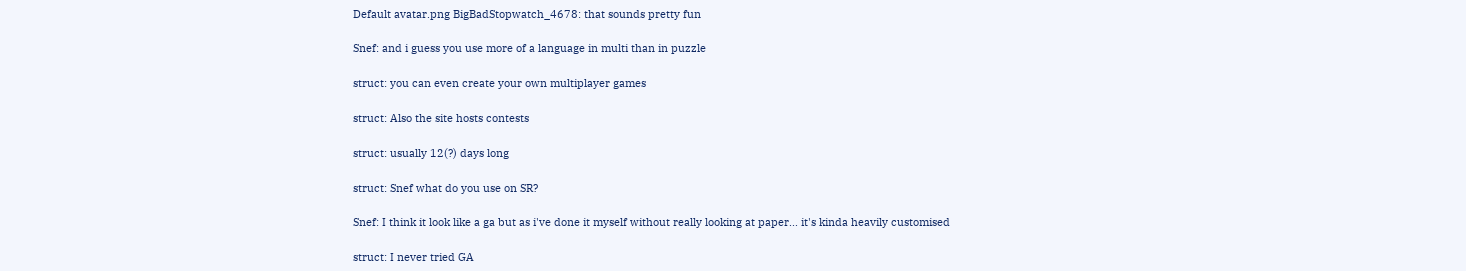Default avatar.png BigBadStopwatch_4678: that sounds pretty fun

Snef: and i guess you use more of a language in multi than in puzzle

struct: you can even create your own multiplayer games

struct: Also the site hosts contests

struct: usually 12(?) days long

struct: Snef what do you use on SR?

Snef: I think it look like a ga but as i've done it myself without really looking at paper... it's kinda heavily customised

struct: I never tried GA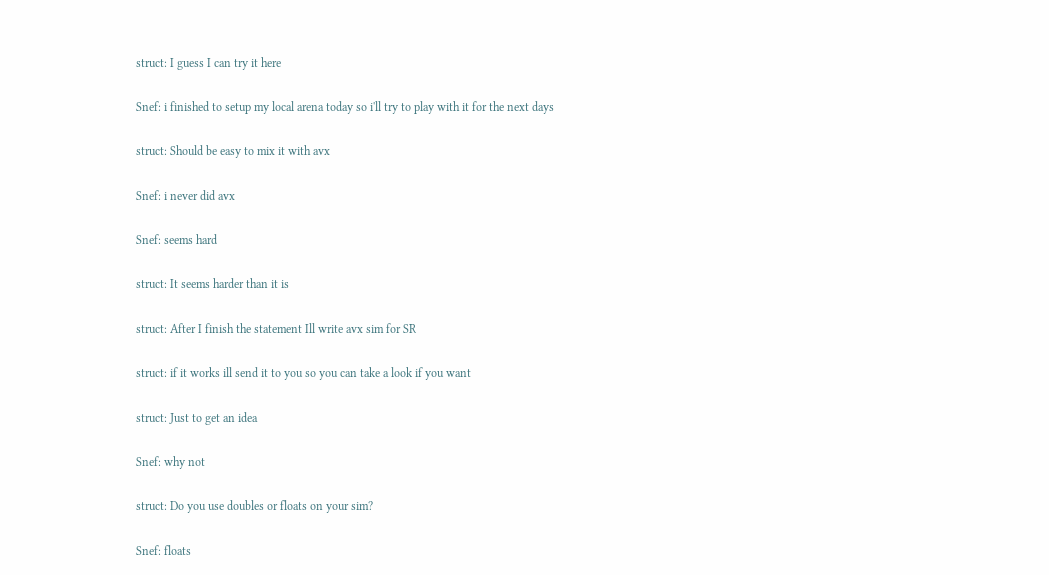struct: I guess I can try it here

Snef: i finished to setup my local arena today so i'll try to play with it for the next days

struct: Should be easy to mix it with avx

Snef: i never did avx

Snef: seems hard

struct: It seems harder than it is

struct: After I finish the statement Ill write avx sim for SR

struct: if it works ill send it to you so you can take a look if you want

struct: Just to get an idea

Snef: why not

struct: Do you use doubles or floats on your sim?

Snef: floats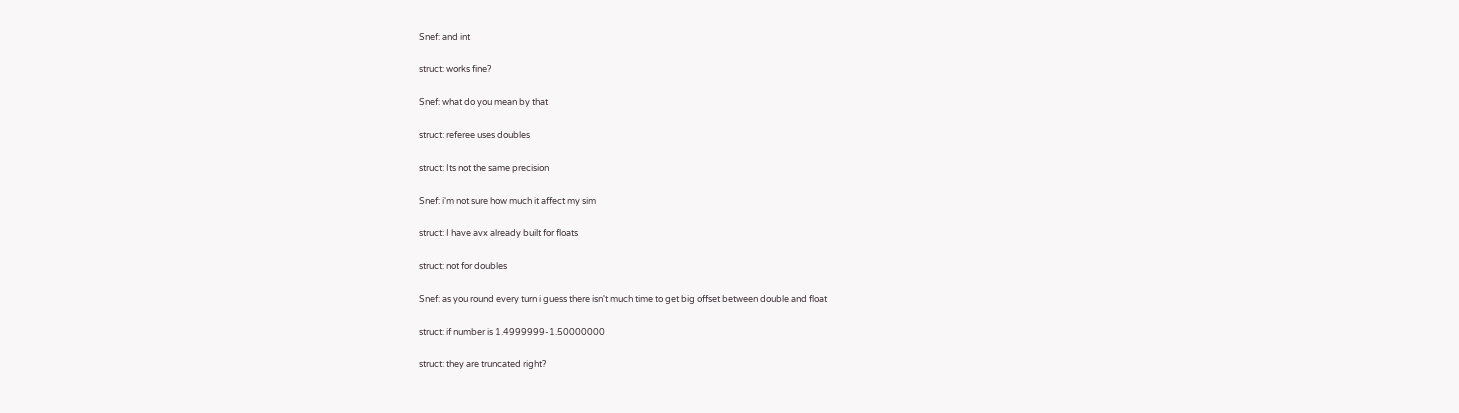Snef: and int

struct: works fine?

Snef: what do you mean by that

struct: referee uses doubles

struct: Its not the same precision

Snef: i'm not sure how much it affect my sim

struct: I have avx already built for floats

struct: not for doubles

Snef: as you round every turn i guess there isn't much time to get big offset between double and float

struct: if number is 1.4999999-1.50000000

struct: they are truncated right?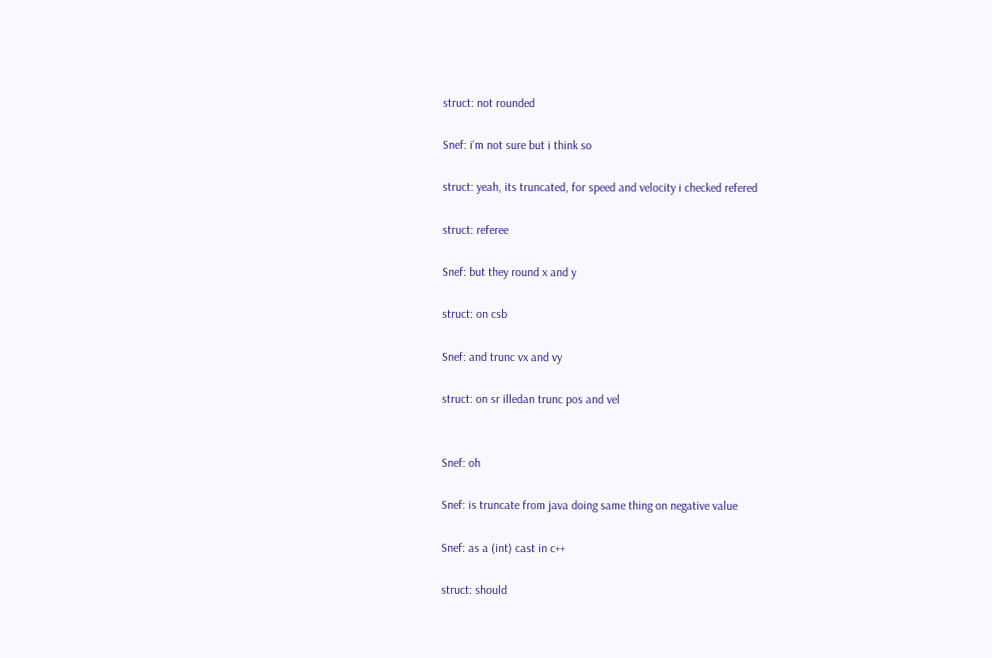struct: not rounded

Snef: i'm not sure but i think so

struct: yeah, its truncated, for speed and velocity i checked refered

struct: referee

Snef: but they round x and y

struct: on csb

Snef: and trunc vx and vy

struct: on sr illedan trunc pos and vel


Snef: oh

Snef: is truncate from java doing same thing on negative value

Snef: as a (int) cast in c++

struct: should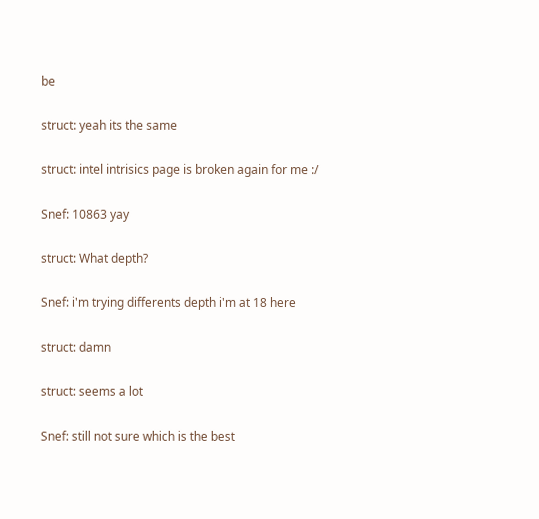be

struct: yeah its the same

struct: intel intrisics page is broken again for me :/

Snef: 10863 yay

struct: What depth?

Snef: i'm trying differents depth i'm at 18 here

struct: damn

struct: seems a lot

Snef: still not sure which is the best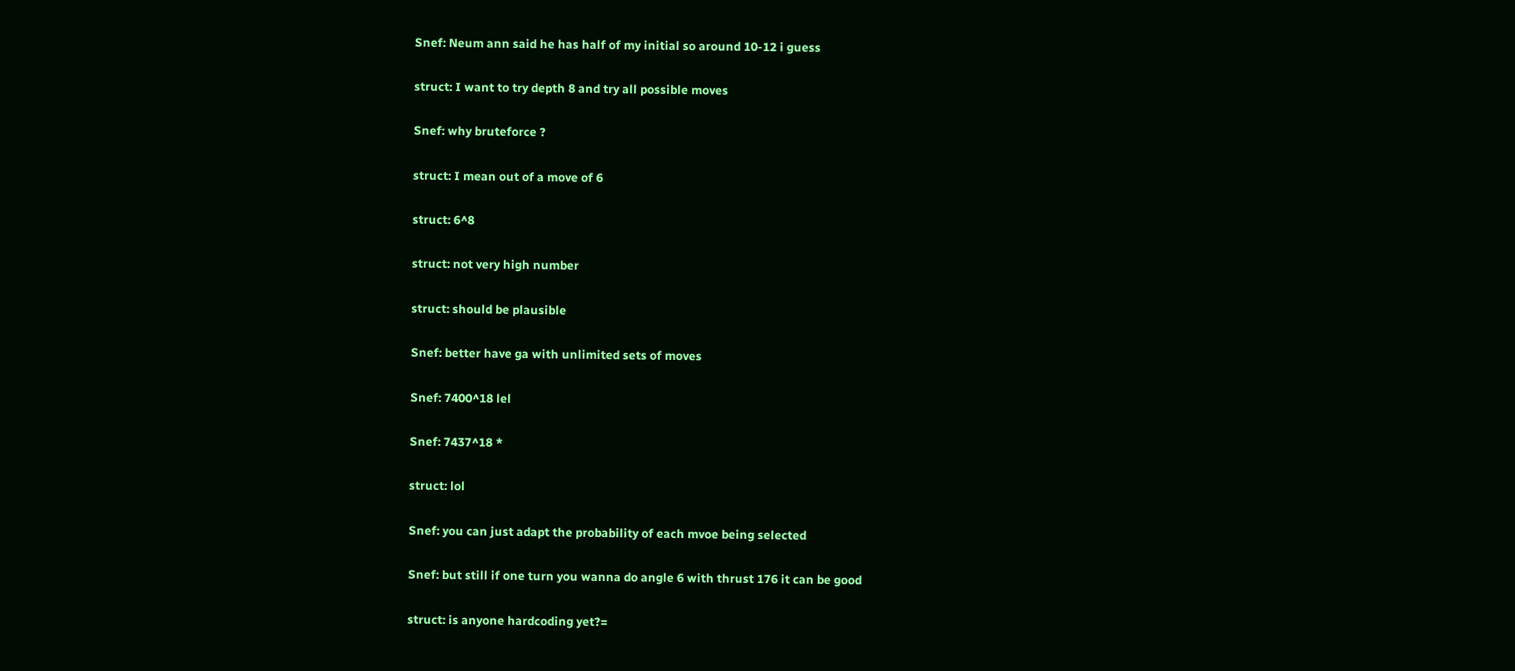Snef: Neum ann said he has half of my initial so around 10-12 i guess

struct: I want to try depth 8 and try all possible moves

Snef: why bruteforce ?

struct: I mean out of a move of 6

struct: 6^8

struct: not very high number

struct: should be plausible

Snef: better have ga with unlimited sets of moves

Snef: 7400^18 lel

Snef: 7437^18 *

struct: lol

Snef: you can just adapt the probability of each mvoe being selected

Snef: but still if one turn you wanna do angle 6 with thrust 176 it can be good

struct: is anyone hardcoding yet?=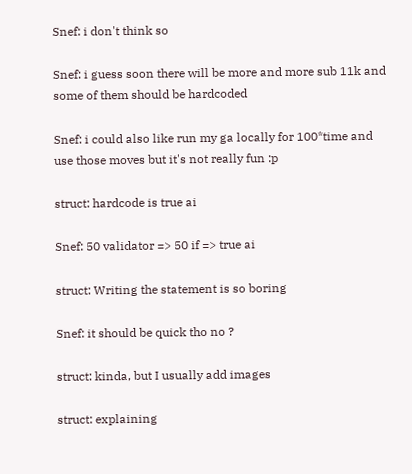Snef: i don't think so

Snef: i guess soon there will be more and more sub 11k and some of them should be hardcoded

Snef: i could also like run my ga locally for 100*time and use those moves but it's not really fun :p

struct: hardcode is true ai

Snef: 50 validator => 50 if => true ai

struct: Writing the statement is so boring

Snef: it should be quick tho no ?

struct: kinda, but I usually add images

struct: explaining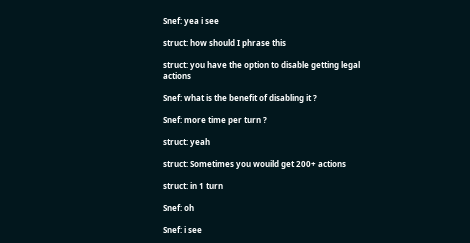Snef: yea i see

struct: how should I phrase this

struct: you have the option to disable getting legal actions

Snef: what is the benefit of disabling it ?

Snef: more time per turn ?

struct: yeah

struct: Sometimes you wouild get 200+ actions

struct: in 1 turn

Snef: oh

Snef: i see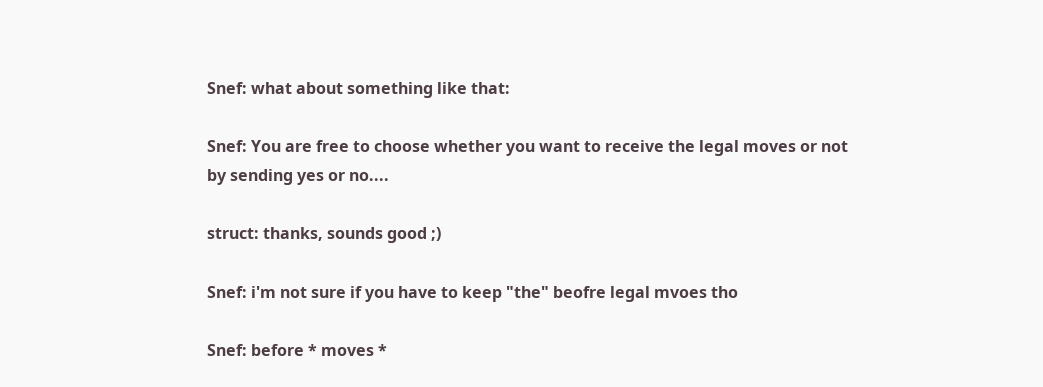Snef: what about something like that:

Snef: You are free to choose whether you want to receive the legal moves or not by sending yes or no....

struct: thanks, sounds good ;)

Snef: i'm not sure if you have to keep "the" beofre legal mvoes tho

Snef: before * moves *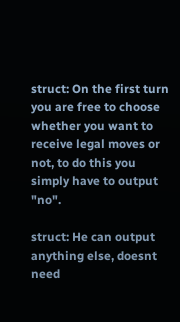struct: On the first turn you are free to choose whether you want to receive legal moves or not, to do this you simply have to output "no".

struct: He can output anything else, doesnt need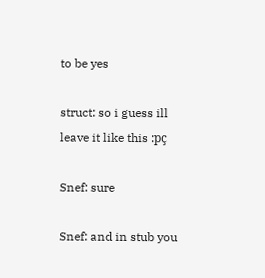to be yes

struct: so i guess ill leave it like this :pç

Snef: sure

Snef: and in stub you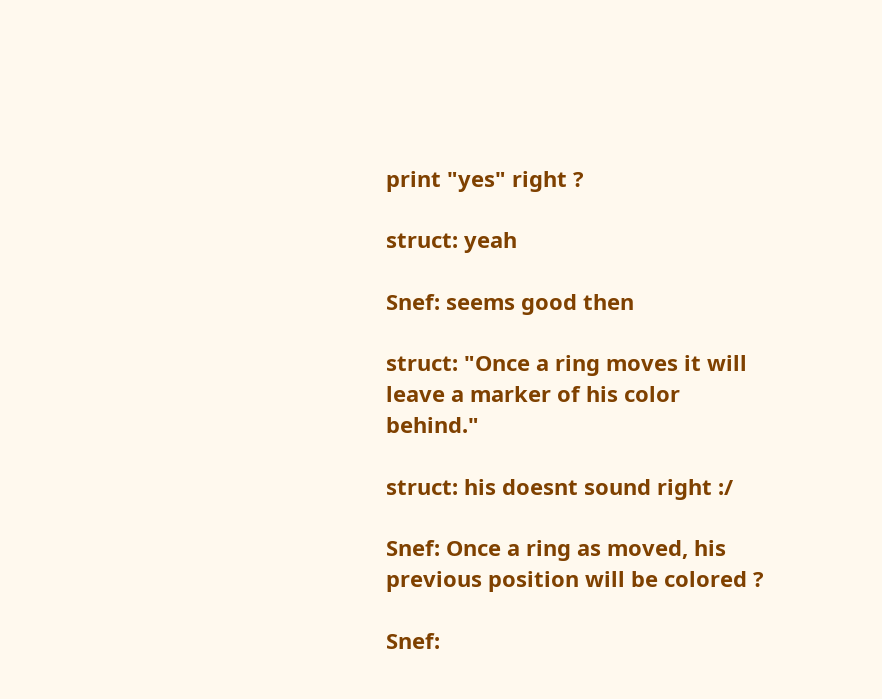print "yes" right ?

struct: yeah

Snef: seems good then

struct: "Once a ring moves it will leave a marker of his color behind."

struct: his doesnt sound right :/

Snef: Once a ring as moved, his previous position will be colored ?

Snef: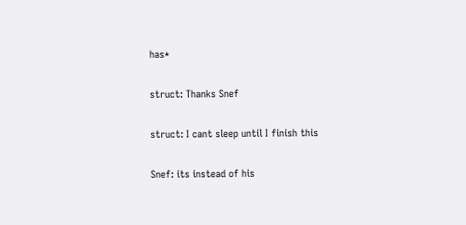has*

struct: Thanks Snef

struct: I cant sleep until I finish this

Snef: its instead of his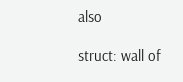also

struct: wall of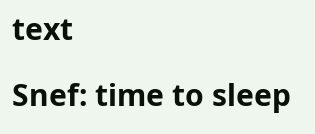text

Snef: time to sleep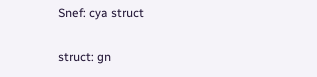Snef: cya struct

struct: gn